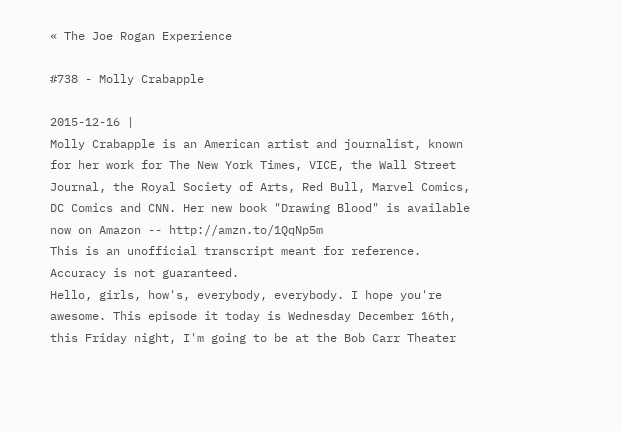« The Joe Rogan Experience

#738 - Molly Crabapple

2015-12-16 |
Molly Crabapple is an American artist and journalist, known for her work for The New York Times, VICE, the Wall Street Journal, the Royal Society of Arts, Red Bull, Marvel Comics, DC Comics and CNN. Her new book "Drawing Blood" is available now on Amazon -- http://amzn.to/1QqNp5m
This is an unofficial transcript meant for reference. Accuracy is not guaranteed.
Hello, girls, how's, everybody, everybody. I hope you're awesome. This episode it today is Wednesday December 16th, this Friday night, I'm going to be at the Bob Carr Theater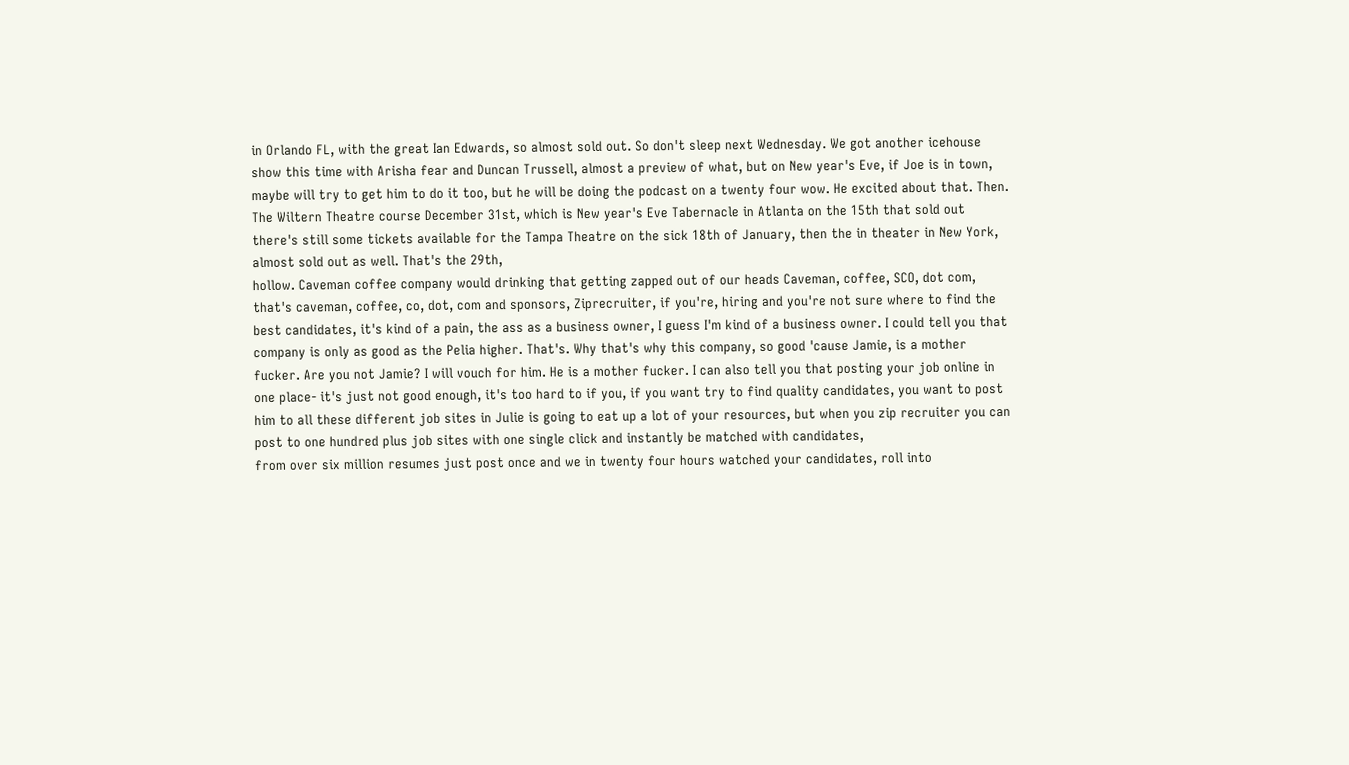in Orlando FL, with the great Ian Edwards, so almost sold out. So don't sleep next Wednesday. We got another icehouse show this time with Arisha fear and Duncan Trussell, almost a preview of what, but on New year's Eve, if Joe is in town, maybe will try to get him to do it too, but he will be doing the podcast on a twenty four wow. He excited about that. Then. The Wiltern Theatre course December 31st, which is New year's Eve Tabernacle in Atlanta on the 15th that sold out there's still some tickets available for the Tampa Theatre on the sick 18th of January, then the in theater in New York, almost sold out as well. That's the 29th,
hollow. Caveman coffee company would drinking that getting zapped out of our heads Caveman, coffee, SCO, dot com, that's caveman, coffee, co, dot, com and sponsors, Ziprecruiter, if you're, hiring and you're not sure where to find the best candidates, it's kind of a pain, the ass as a business owner, I guess I'm kind of a business owner. I could tell you that company is only as good as the Pelia higher. That's. Why that's why this company, so good 'cause Jamie, is a mother fucker. Are you not Jamie? I will vouch for him. He is a mother fucker. I can also tell you that posting your job online in one place- it's just not good enough, it's too hard to if you, if you want try to find quality candidates, you want to post him to all these different job sites in Julie is going to eat up a lot of your resources, but when you zip recruiter you can post to one hundred plus job sites with one single click and instantly be matched with candidates,
from over six million resumes just post once and we in twenty four hours watched your candidates, roll into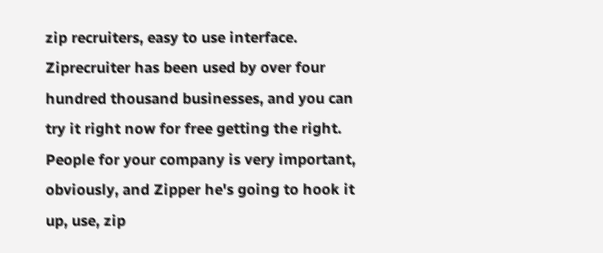zip recruiters, easy to use interface. Ziprecruiter has been used by over four hundred thousand businesses, and you can try it right now for free getting the right. People for your company is very important, obviously, and Zipper he's going to hook it up, use, zip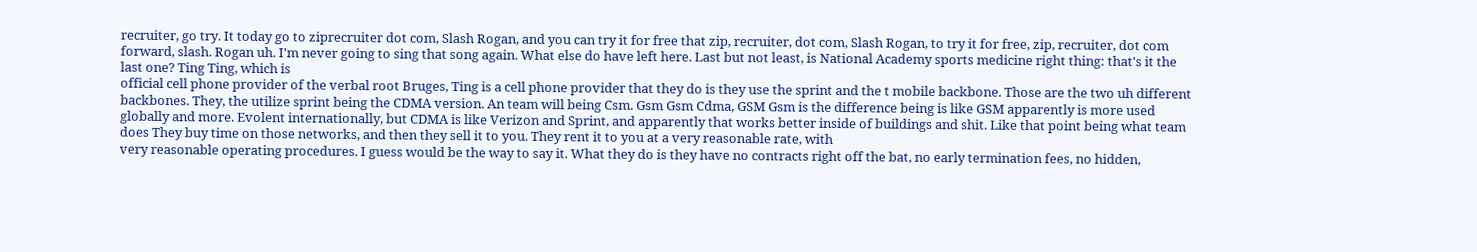recruiter, go try. It today go to ziprecruiter dot com, Slash Rogan, and you can try it for free that zip, recruiter, dot com, Slash Rogan, to try it for free, zip, recruiter, dot com forward, slash. Rogan uh. I'm never going to sing that song again. What else do have left here. Last but not least, is National Academy sports medicine right thing: that's it the last one? Ting Ting, which is
official cell phone provider of the verbal root Bruges, Ting is a cell phone provider that they do is they use the sprint and the t mobile backbone. Those are the two uh different backbones. They, the utilize sprint being the CDMA version. An team will being Csm. Gsm Gsm Cdma, GSM Gsm is the difference being is like GSM apparently is more used globally and more. Evolent internationally, but CDMA is like Verizon and Sprint, and apparently that works better inside of buildings and shit. Like that point being what team does They buy time on those networks, and then they sell it to you. They rent it to you at a very reasonable rate, with
very reasonable operating procedures. I guess would be the way to say it. What they do is they have no contracts right off the bat, no early termination fees, no hidden,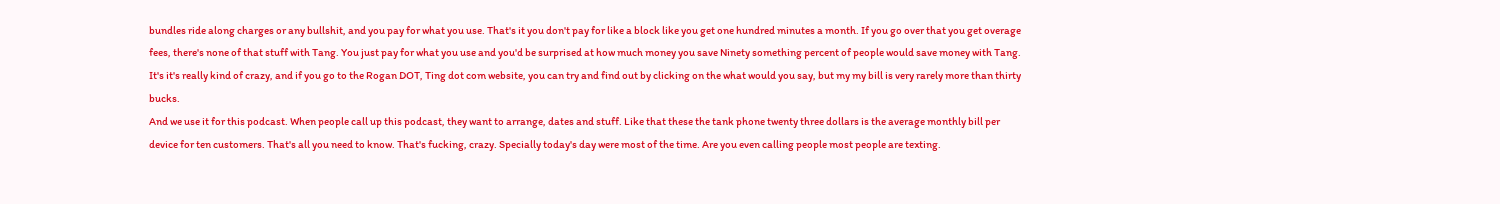bundles ride along charges or any bullshit, and you pay for what you use. That's it you don't pay for like a block like you get one hundred minutes a month. If you go over that you get overage fees, there's none of that stuff with Tang. You just pay for what you use and you'd be surprised at how much money you save Ninety something percent of people would save money with Tang. It's it's really kind of crazy, and if you go to the Rogan DOT, Ting dot com website, you can try and find out by clicking on the what would you say, but my my bill is very rarely more than thirty bucks.
And we use it for this podcast. When people call up this podcast, they want to arrange, dates and stuff. Like that these the tank phone twenty three dollars is the average monthly bill per device for ten customers. That's all you need to know. That's fucking, crazy. Specially today's day were most of the time. Are you even calling people most people are texting.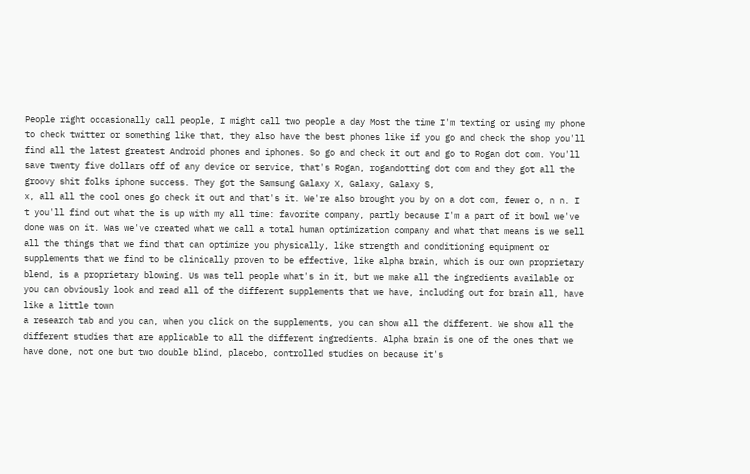People right occasionally call people, I might call two people a day Most the time I'm texting or using my phone to check twitter or something like that, they also have the best phones like if you go and check the shop you'll find all the latest greatest Android phones and iphones. So go and check it out and go to Rogan dot com. You'll save twenty five dollars off of any device or service, that's Rogan, rogandotting dot com and they got all the groovy shit folks iphone success. They got the Samsung Galaxy X, Galaxy, Galaxy S,
x, all all the cool ones go check it out and that's it. We're also brought you by on a dot com, fewer o, n n. I t you'll find out what the is up with my all time: favorite company, partly because I'm a part of it bowl we've done was on it. Was we've created what we call a total human optimization company and what that means is we sell all the things that we find that can optimize you physically, like strength and conditioning equipment or supplements that we find to be clinically proven to be effective, like alpha brain, which is our own proprietary blend, is a proprietary blowing. Us was tell people what's in it, but we make all the ingredients available or you can obviously look and read all of the different supplements that we have, including out for brain all, have like a little town
a research tab and you can, when you click on the supplements, you can show all the different. We show all the different studies that are applicable to all the different ingredients. Alpha brain is one of the ones that we have done, not one but two double blind, placebo, controlled studies on because it's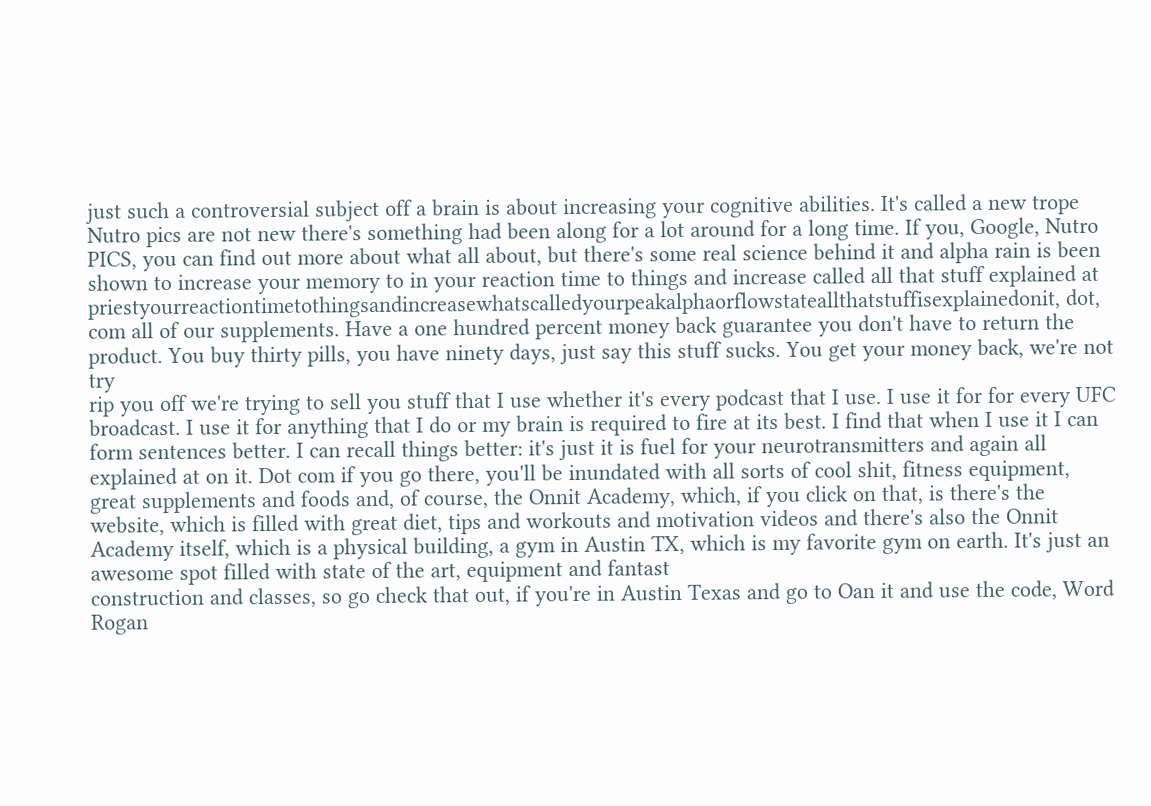just such a controversial subject off a brain is about increasing your cognitive abilities. It's called a new trope Nutro pics are not new there's something had been along for a lot around for a long time. If you, Google, Nutro PICS, you can find out more about what all about, but there's some real science behind it and alpha rain is been shown to increase your memory to in your reaction time to things and increase called all that stuff explained at priestyourreactiontimetothingsandincreasewhatscalledyourpeakalphaorflowstateallthatstuffisexplainedonit, dot, com all of our supplements. Have a one hundred percent money back guarantee you don't have to return the product. You buy thirty pills, you have ninety days, just say this stuff sucks. You get your money back, we're not try
rip you off we're trying to sell you stuff that I use whether it's every podcast that I use. I use it for for every UFC broadcast. I use it for anything that I do or my brain is required to fire at its best. I find that when I use it I can form sentences better. I can recall things better: it's just it is fuel for your neurotransmitters and again all explained at on it. Dot com if you go there, you'll be inundated with all sorts of cool shit, fitness equipment, great supplements and foods and, of course, the Onnit Academy, which, if you click on that, is there's the website, which is filled with great diet, tips and workouts and motivation videos and there's also the Onnit Academy itself, which is a physical building, a gym in Austin TX, which is my favorite gym on earth. It's just an awesome spot filled with state of the art, equipment and fantast
construction and classes, so go check that out, if you're in Austin Texas and go to Oan it and use the code, Word Rogan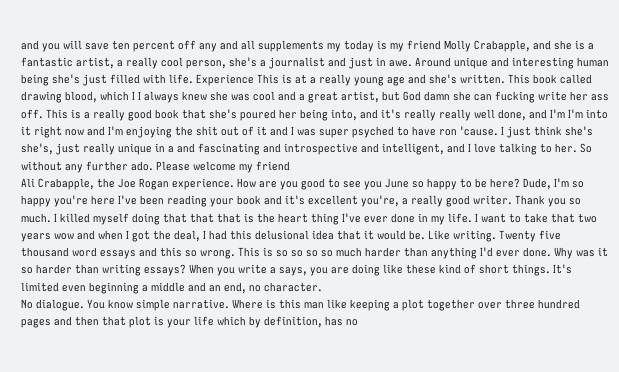and you will save ten percent off any and all supplements my today is my friend Molly Crabapple, and she is a fantastic artist, a really cool person, she's a journalist and just in awe. Around unique and interesting human being she's just filled with life. Experience This is at a really young age and she's written. This book called drawing blood, which I I always knew she was cool and a great artist, but God damn she can fucking write her ass off. This is a really good book that she's poured her being into, and it's really really well done, and I'm I'm into it right now and I'm enjoying the shit out of it and I was super psyched to have ron 'cause. I just think she's she's, just really unique in a and fascinating and introspective and intelligent, and I love talking to her. So without any further ado. Please welcome my friend
Ali Crabapple, the Joe Rogan experience. How are you good to see you June so happy to be here? Dude, I'm so happy you're here I've been reading your book and it's excellent you're, a really good writer. Thank you so much. I killed myself doing that that that is the heart thing I've ever done in my life. I want to take that two years wow and when I got the deal, I had this delusional idea that it would be. Like writing. Twenty five thousand word essays and this so wrong. This is so so so so much harder than anything I'd ever done. Why was it so harder than writing essays? When you write a says, you are doing like these kind of short things. It's limited even beginning a middle and an end, no character.
No dialogue. You know simple narrative. Where is this man like keeping a plot together over three hundred pages and then that plot is your life which by definition, has no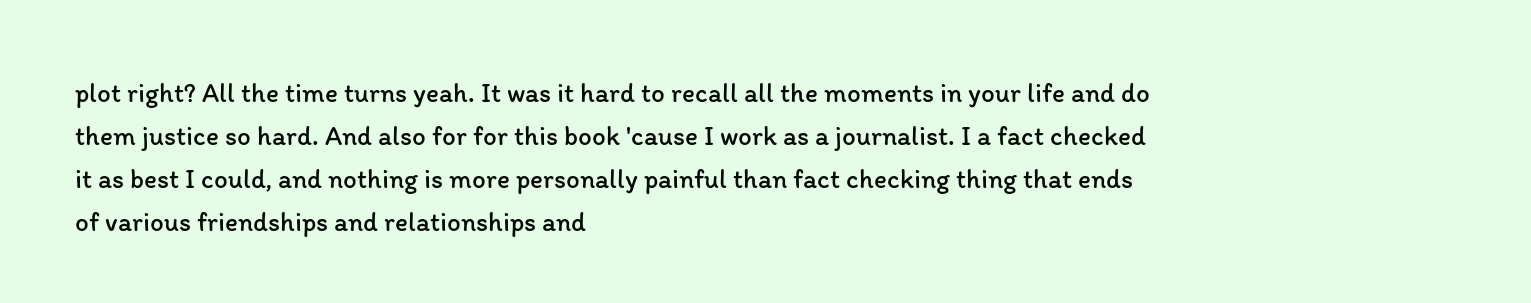plot right? All the time turns yeah. It was it hard to recall all the moments in your life and do them justice so hard. And also for for this book 'cause I work as a journalist. I a fact checked it as best I could, and nothing is more personally painful than fact checking thing that ends of various friendships and relationships and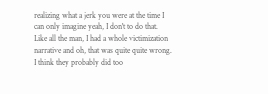realizing what a jerk you were at the time I can only imagine yeah, I don't to do that. Like all the man, I had a whole victimization narrative and oh, that was quite quite wrong. I think they probably did too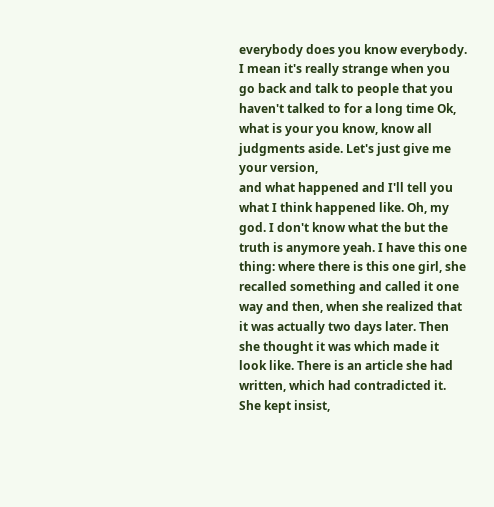everybody does you know everybody. I mean it's really strange when you go back and talk to people that you haven't talked to for a long time Ok, what is your you know, know all judgments aside. Let's just give me your version,
and what happened and I'll tell you what I think happened like. Oh, my god. I don't know what the but the truth is anymore yeah. I have this one thing: where there is this one girl, she recalled something and called it one way and then, when she realized that it was actually two days later. Then she thought it was which made it look like. There is an article she had written, which had contradicted it. She kept insist,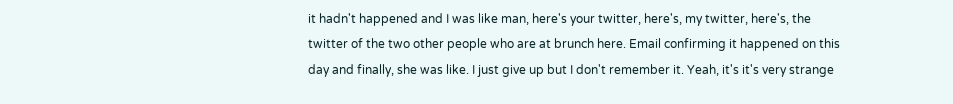it hadn't happened and I was like man, here's your twitter, here's, my twitter, here's, the twitter of the two other people who are at brunch here. Email confirming it happened on this day and finally, she was like. I just give up but I don't remember it. Yeah, it's it's very strange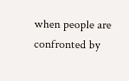when people are confronted by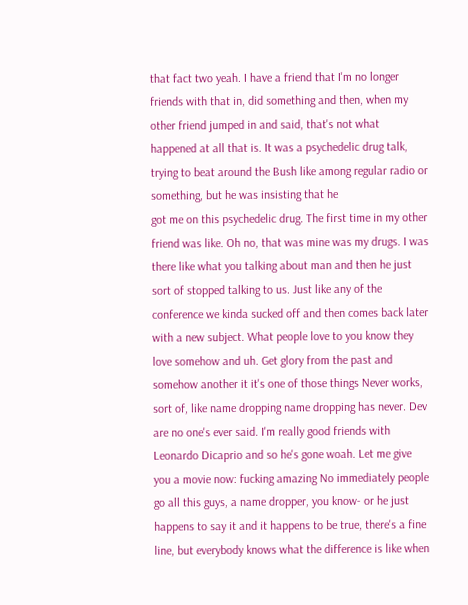that fact two yeah. I have a friend that I'm no longer friends with that in, did something and then, when my other friend jumped in and said, that's not what happened at all that is. It was a psychedelic drug talk, trying to beat around the Bush like among regular radio or something, but he was insisting that he
got me on this psychedelic drug. The first time in my other friend was like. Oh no, that was mine was my drugs. I was there like what you talking about man and then he just sort of stopped talking to us. Just like any of the conference we kinda sucked off and then comes back later with a new subject. What people love to you know they love somehow and uh. Get glory from the past and somehow another it it's one of those things Never works, sort of, like name dropping name dropping has never. Dev are no one's ever said. I'm really good friends with Leonardo Dicaprio and so he's gone woah. Let me give you a movie now: fucking amazing No immediately people go all this guys, a name dropper, you know- or he just happens to say it and it happens to be true, there's a fine line, but everybody knows what the difference is like when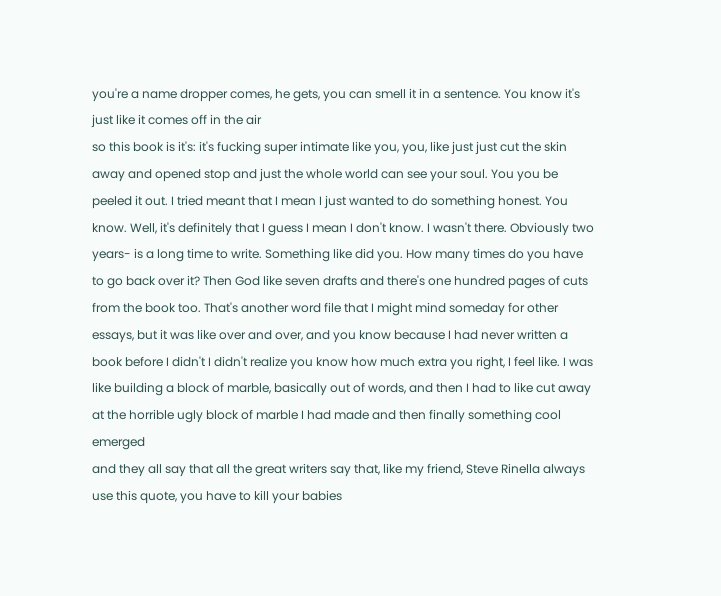you're a name dropper comes, he gets, you can smell it in a sentence. You know it's just like it comes off in the air
so this book is it's: it's fucking super intimate like you, you, like just just cut the skin away and opened stop and just the whole world can see your soul. You you be peeled it out. I tried meant that I mean I just wanted to do something honest. You know. Well, it's definitely that I guess I mean I don't know. I wasn't there. Obviously two years- is a long time to write. Something like did you. How many times do you have to go back over it? Then God like seven drafts and there's one hundred pages of cuts from the book too. That's another word file that I might mind someday for other essays, but it was like over and over, and you know because I had never written a book before I didn't I didn't realize you know how much extra you right, I feel like. I was like building a block of marble, basically out of words, and then I had to like cut away at the horrible ugly block of marble I had made and then finally something cool emerged
and they all say that all the great writers say that, like my friend, Steve Rinella always use this quote, you have to kill your babies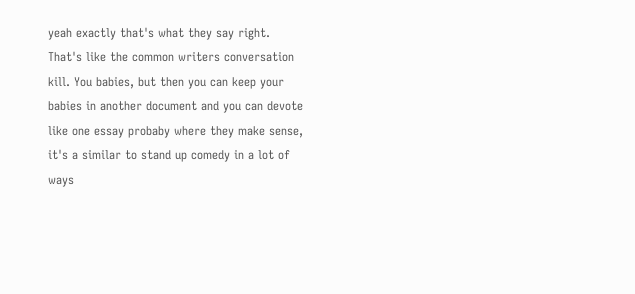yeah exactly that's what they say right. That's like the common writers conversation kill. You babies, but then you can keep your babies in another document and you can devote like one essay probaby where they make sense, it's a similar to stand up comedy in a lot of ways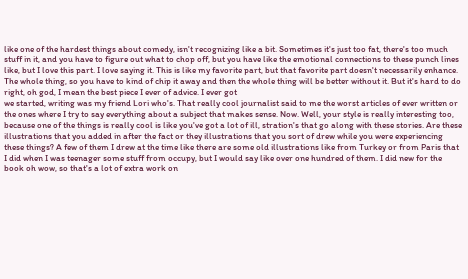like one of the hardest things about comedy, isn't recognizing like a bit. Sometimes it's just too fat, there's too much stuff in it, and you have to figure out what to chop off, but you have like the emotional connections to these punch lines like, but I love this part. I love saying it. This is like my favorite part, but that favorite part doesn't necessarily enhance. The whole thing, so you have to kind of chip it away and then the whole thing will be better without it. But it's hard to do right, oh god, I mean the best piece I ever of advice. I ever got
we started, writing was my friend Lori who's. That really cool journalist said to me the worst articles of ever written or the ones where I try to say everything about a subject that makes sense. Now. Well, your style is really interesting too, because one of the things is really cool is like you've got a lot of ill, stration's that go along with these stories. Are these illustrations that you added in after the fact or they illustrations that you sort of drew while you were experiencing these things? A few of them I drew at the time like there are some old illustrations like from Turkey or from Paris that I did when I was teenager some stuff from occupy, but I would say like over one hundred of them. I did new for the book oh wow, so that's a lot of extra work on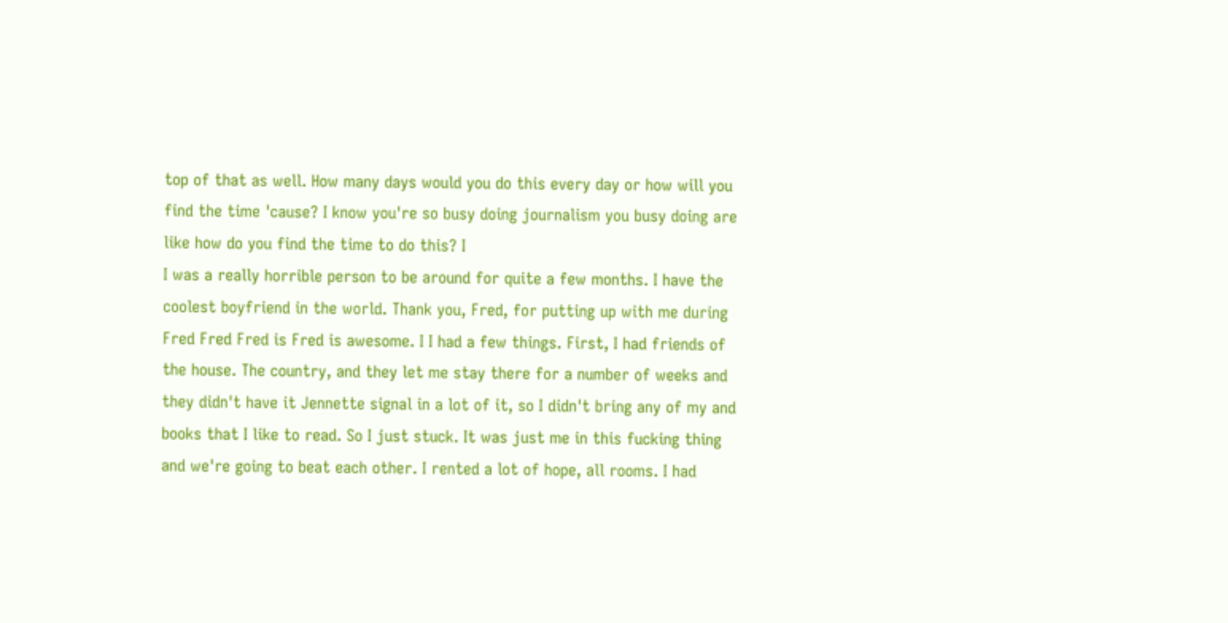top of that as well. How many days would you do this every day or how will you find the time 'cause? I know you're so busy doing journalism you busy doing are like how do you find the time to do this? I
I was a really horrible person to be around for quite a few months. I have the coolest boyfriend in the world. Thank you, Fred, for putting up with me during Fred Fred Fred is Fred is awesome. I I had a few things. First, I had friends of the house. The country, and they let me stay there for a number of weeks and they didn't have it Jennette signal in a lot of it, so I didn't bring any of my and books that I like to read. So I just stuck. It was just me in this fucking thing and we're going to beat each other. I rented a lot of hope, all rooms. I had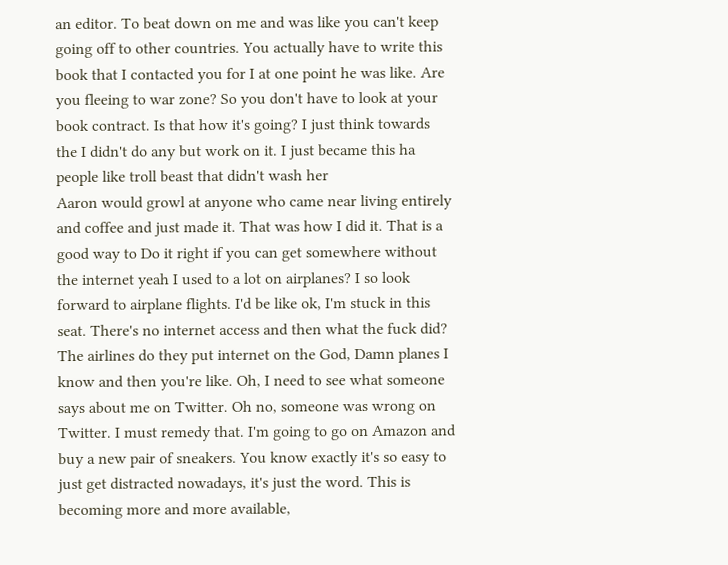an editor. To beat down on me and was like you can't keep going off to other countries. You actually have to write this book that I contacted you for I at one point he was like. Are you fleeing to war zone? So you don't have to look at your book contract. Is that how it's going? I just think towards the I didn't do any but work on it. I just became this ha people like troll beast that didn't wash her
Aaron would growl at anyone who came near living entirely and coffee and just made it. That was how I did it. That is a good way to Do it right if you can get somewhere without the internet yeah I used to a lot on airplanes? I so look forward to airplane flights. I'd be like ok, I'm stuck in this seat. There's no internet access and then what the fuck did? The airlines do they put internet on the God, Damn planes I know and then you're like. Oh, I need to see what someone says about me on Twitter. Oh no, someone was wrong on Twitter. I must remedy that. I'm going to go on Amazon and buy a new pair of sneakers. You know exactly it's so easy to just get distracted nowadays, it's just the word. This is becoming more and more available,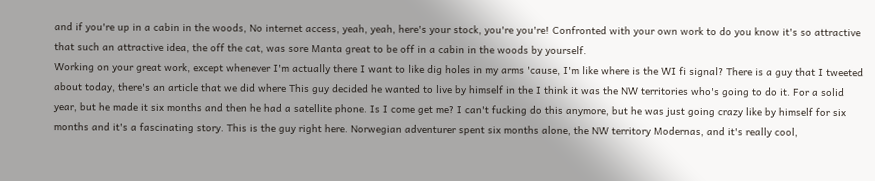and if you're up in a cabin in the woods, No internet access, yeah, yeah, here's your stock, you're you're! Confronted with your own work to do you know it's so attractive that such an attractive idea, the off the cat, was sore Manta great to be off in a cabin in the woods by yourself.
Working on your great work, except whenever I'm actually there I want to like dig holes in my arms 'cause, I'm like where is the WI fi signal? There is a guy that I tweeted about today, there's an article that we did where This guy decided he wanted to live by himself in the I think it was the NW territories who's going to do it. For a solid year, but he made it six months and then he had a satellite phone. Is I come get me? I can't fucking do this anymore, but he was just going crazy like by himself for six months and it's a fascinating story. This is the guy right here. Norwegian adventurer spent six months alone, the NW territory Modernas, and it's really cool,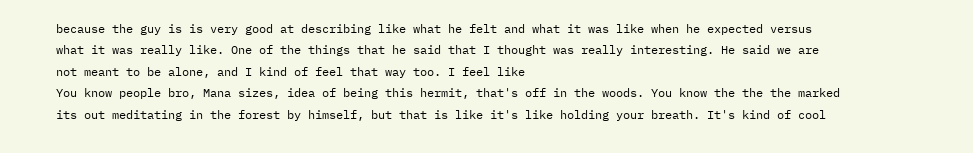because the guy is is very good at describing like what he felt and what it was like when he expected versus what it was really like. One of the things that he said that I thought was really interesting. He said we are not meant to be alone, and I kind of feel that way too. I feel like
You know people bro, Mana sizes, idea of being this hermit, that's off in the woods. You know the the the marked its out meditating in the forest by himself, but that is like it's like holding your breath. It's kind of cool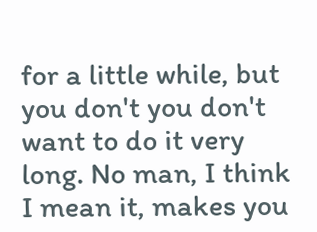for a little while, but you don't you don't want to do it very long. No man, I think I mean it, makes you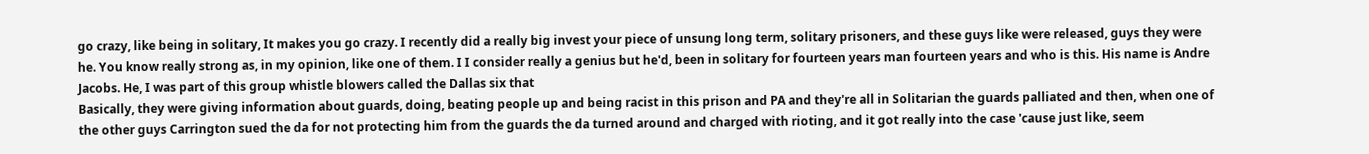go crazy, like being in solitary, It makes you go crazy. I recently did a really big invest your piece of unsung long term, solitary prisoners, and these guys like were released, guys they were he. You know really strong as, in my opinion, like one of them. I I consider really a genius but he'd, been in solitary for fourteen years man fourteen years and who is this. His name is Andre Jacobs. He, I was part of this group whistle blowers called the Dallas six that
Basically, they were giving information about guards, doing, beating people up and being racist in this prison and PA and they're all in Solitarian the guards palliated and then, when one of the other guys Carrington sued the da for not protecting him from the guards the da turned around and charged with rioting, and it got really into the case 'cause just like, seem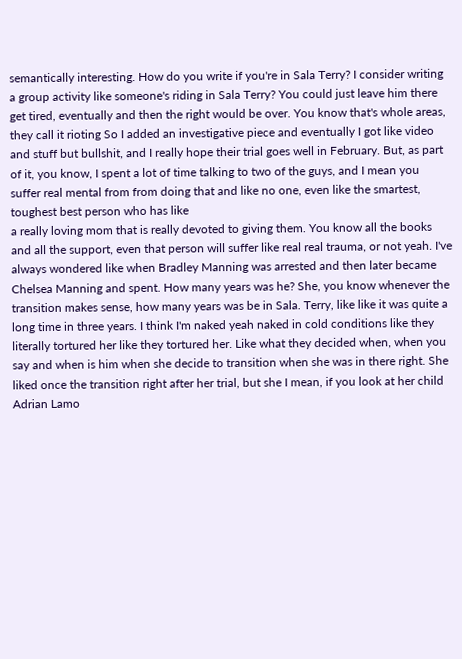semantically interesting. How do you write if you're in Sala Terry? I consider writing a group activity like someone's riding in Sala Terry? You could just leave him there get tired, eventually and then the right would be over. You know that's whole areas, they call it rioting So I added an investigative piece and eventually I got like video and stuff but bullshit, and I really hope their trial goes well in February. But, as part of it, you know, I spent a lot of time talking to two of the guys, and I mean you suffer real mental from from doing that and like no one, even like the smartest, toughest best person who has like
a really loving mom that is really devoted to giving them. You know all the books and all the support, even that person will suffer like real real trauma, or not yeah. I've always wondered like when Bradley Manning was arrested and then later became Chelsea Manning and spent. How many years was he? She, you know whenever the transition makes sense, how many years was be in Sala. Terry, like like it was quite a long time in three years. I think I'm naked yeah naked in cold conditions like they literally tortured her like they tortured her. Like what they decided when, when you say and when is him when she decide to transition when she was in there right. She liked once the transition right after her trial, but she I mean, if you look at her child Adrian Lamo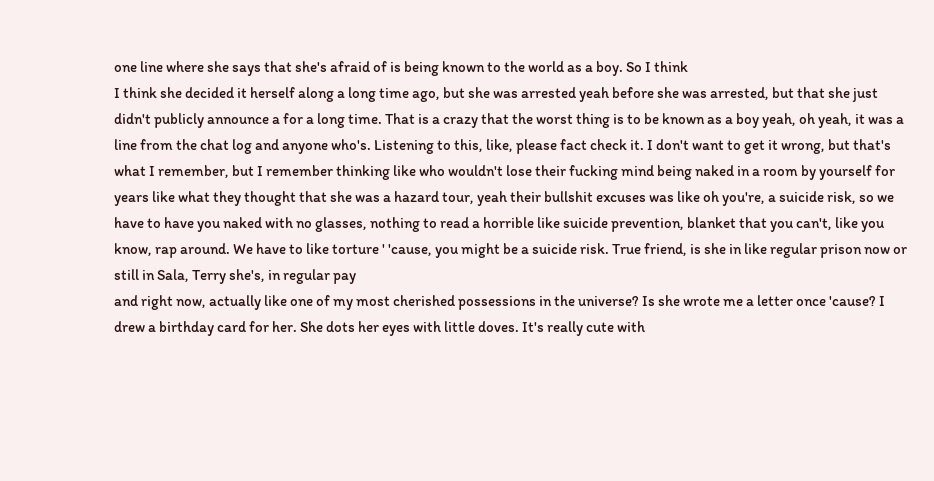one line where she says that she's afraid of is being known to the world as a boy. So I think
I think she decided it herself along a long time ago, but she was arrested yeah before she was arrested, but that she just didn't publicly announce a for a long time. That is a crazy that the worst thing is to be known as a boy yeah, oh yeah, it was a line from the chat log and anyone who's. Listening to this, like, please fact check it. I don't want to get it wrong, but that's what I remember, but I remember thinking like who wouldn't lose their fucking mind being naked in a room by yourself for years like what they thought that she was a hazard tour, yeah their bullshit excuses was like oh you're, a suicide risk, so we have to have you naked with no glasses, nothing to read a horrible like suicide prevention, blanket that you can't, like you know, rap around. We have to like torture ' 'cause, you might be a suicide risk. True friend, is she in like regular prison now or still in Sala, Terry she's, in regular pay
and right now, actually like one of my most cherished possessions in the universe? Is she wrote me a letter once 'cause? I drew a birthday card for her. She dots her eyes with little doves. It's really cute with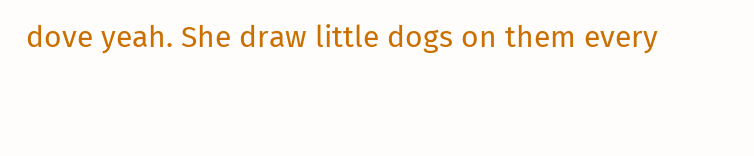dove yeah. She draw little dogs on them every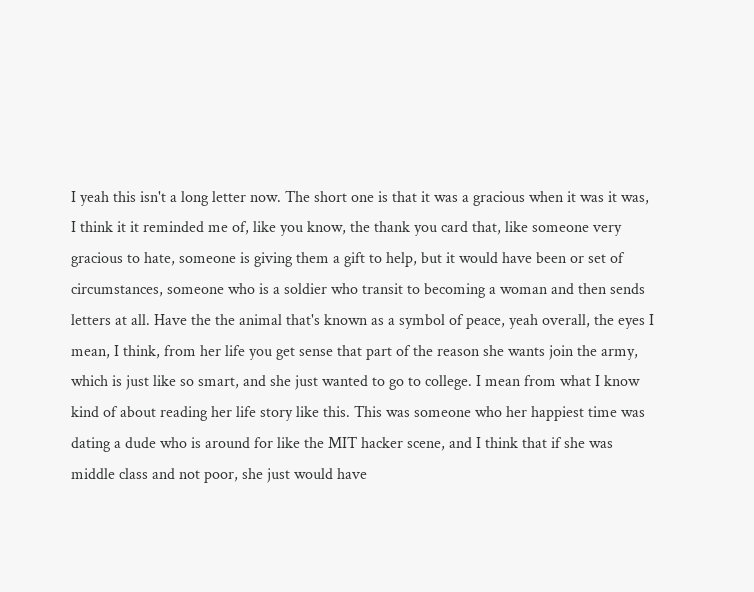I yeah this isn't a long letter now. The short one is that it was a gracious when it was it was, I think it it reminded me of, like you know, the thank you card that, like someone very gracious to hate, someone is giving them a gift to help, but it would have been or set of circumstances, someone who is a soldier who transit to becoming a woman and then sends letters at all. Have the the animal that's known as a symbol of peace, yeah overall, the eyes I mean, I think, from her life you get sense that part of the reason she wants join the army, which is just like so smart, and she just wanted to go to college. I mean from what I know kind of about reading her life story like this. This was someone who her happiest time was
dating a dude who is around for like the MIT hacker scene, and I think that if she was middle class and not poor, she just would have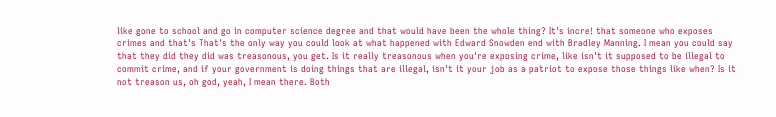like gone to school and go in computer science degree and that would have been the whole thing? It's incre! that someone who exposes crimes and that's That's the only way you could look at what happened with Edward Snowden end with Bradley Manning. I mean you could say that they did they did was treasonous, you get. Is it really treasonous when you're exposing crime, like isn't it supposed to be illegal to commit crime, and if your government is doing things that are illegal, isn't it your job as a patriot to expose those things like when? Is it not treason us, oh god, yeah, I mean there. Both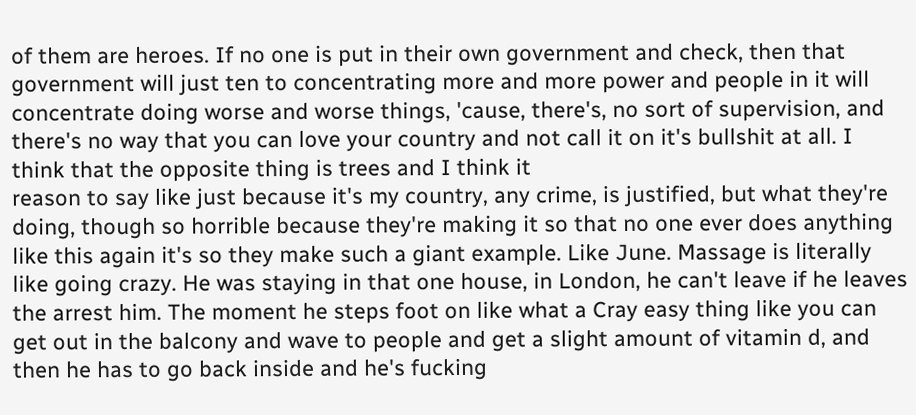of them are heroes. If no one is put in their own government and check, then that government will just ten to concentrating more and more power and people in it will concentrate doing worse and worse things, 'cause, there's, no sort of supervision, and there's no way that you can love your country and not call it on it's bullshit at all. I think that the opposite thing is trees and I think it
reason to say like just because it's my country, any crime, is justified, but what they're doing, though so horrible because they're making it so that no one ever does anything like this again it's so they make such a giant example. Like June. Massage is literally like going crazy. He was staying in that one house, in London, he can't leave if he leaves the arrest him. The moment he steps foot on like what a Cray easy thing like you can get out in the balcony and wave to people and get a slight amount of vitamin d, and then he has to go back inside and he's fucking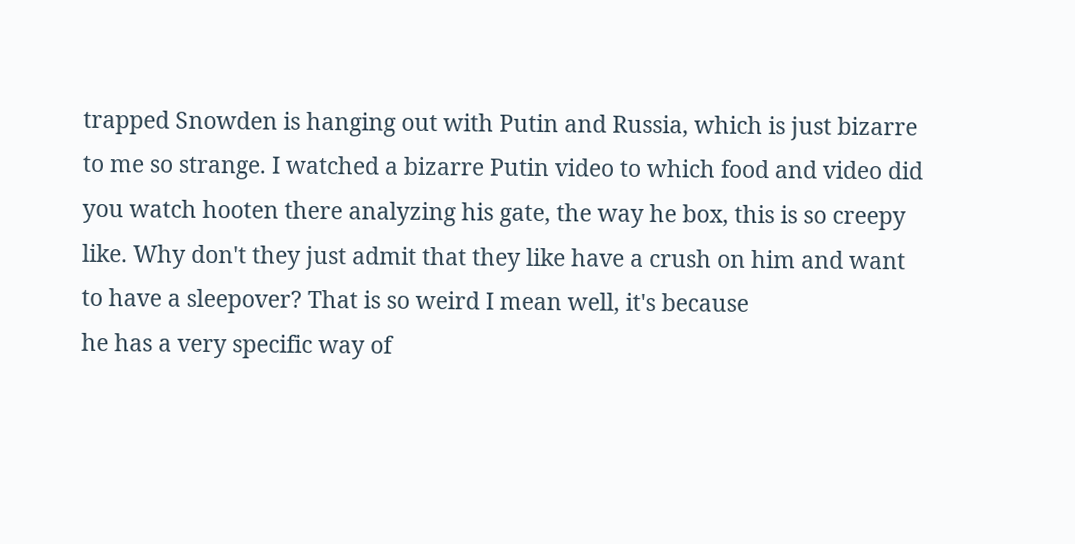trapped Snowden is hanging out with Putin and Russia, which is just bizarre to me so strange. I watched a bizarre Putin video to which food and video did you watch hooten there analyzing his gate, the way he box, this is so creepy like. Why don't they just admit that they like have a crush on him and want to have a sleepover? That is so weird I mean well, it's because
he has a very specific way of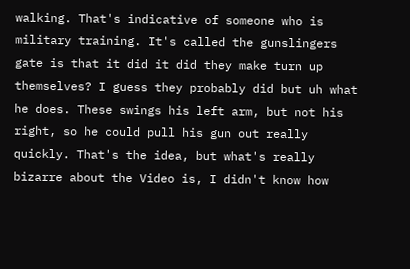walking. That's indicative of someone who is military training. It's called the gunslingers gate is that it did it did they make turn up themselves? I guess they probably did but uh what he does. These swings his left arm, but not his right, so he could pull his gun out really quickly. That's the idea, but what's really bizarre about the Video is, I didn't know how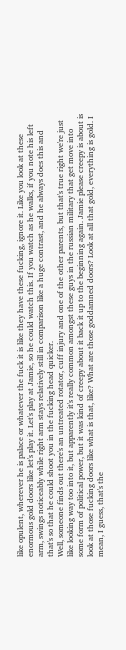like opulent, wherever he is palace or whatever the fuck it is like they have these fucking, ignore it. Like you look at these enormous gold doors like let's play it. Let's play at Jamie, so he could watch this. If you watch as he walks, if you note his left arm, swings noticeably while right arm stays relatively still in comparison like a huge contrast, and he always does this and that's so that he could shoot you in the fucking head quicker.
Well, someone finds out there's an untreated rotator, cuff injury and one of the other parents, but that's true right we're just like looking way too into it, but apparently it's really common amongst these guys in the russian military that get move into some form of political power, but it was kind of creepy about it back it up to the beginning again. Jamie please creepy is about is look at those fucking doors like what is that, like? What are those goddamned doors? Look at all that gold, everything is gold. I mean, I guess, that's the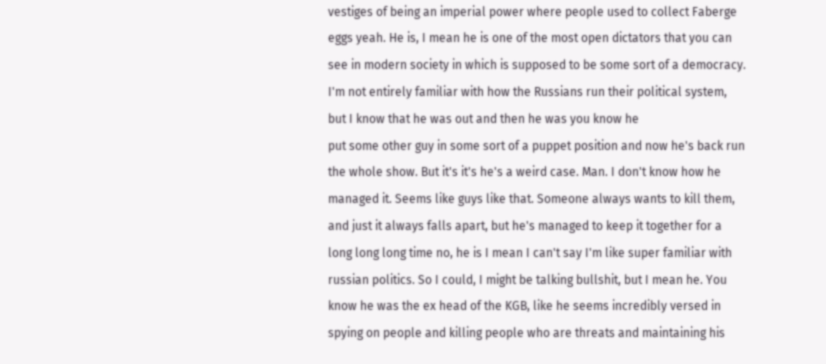vestiges of being an imperial power where people used to collect Faberge eggs yeah. He is, I mean he is one of the most open dictators that you can see in modern society in which is supposed to be some sort of a democracy. I'm not entirely familiar with how the Russians run their political system, but I know that he was out and then he was you know he
put some other guy in some sort of a puppet position and now he's back run the whole show. But it's it's he's a weird case. Man. I don't know how he managed it. Seems like guys like that. Someone always wants to kill them, and just it always falls apart, but he's managed to keep it together for a long long long time no, he is I mean I can't say I'm like super familiar with russian politics. So I could, I might be talking bullshit, but I mean he. You know he was the ex head of the KGB, like he seems incredibly versed in spying on people and killing people who are threats and maintaining his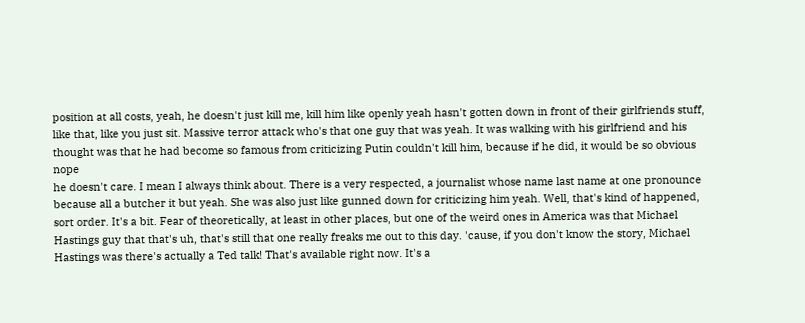position at all costs, yeah, he doesn't just kill me, kill him like openly yeah hasn't gotten down in front of their girlfriends stuff, like that, like you just sit. Massive terror attack who's that one guy that was yeah. It was walking with his girlfriend and his thought was that he had become so famous from criticizing Putin couldn't kill him, because if he did, it would be so obvious nope
he doesn't care. I mean I always think about. There is a very respected, a journalist whose name last name at one pronounce because all a butcher it but yeah. She was also just like gunned down for criticizing him yeah. Well, that's kind of happened, sort order. It's a bit. Fear of theoretically, at least in other places, but one of the weird ones in America was that Michael Hastings guy that that's uh, that's still that one really freaks me out to this day. 'cause, if you don't know the story, Michael Hastings was there's actually a Ted talk! That's available right now. It's a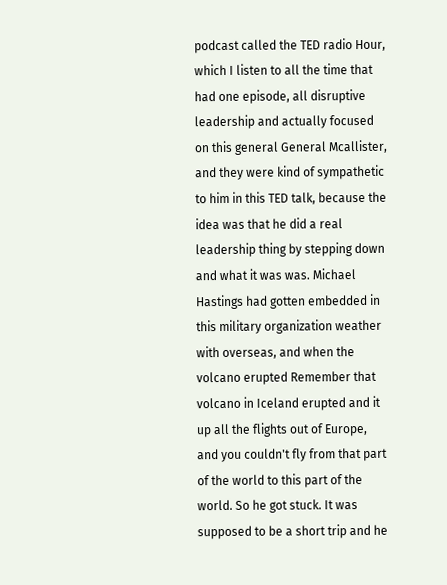podcast called the TED radio Hour, which I listen to all the time that had one episode, all disruptive leadership and actually focused on this general General Mcallister, and they were kind of sympathetic to him in this TED talk, because the
idea was that he did a real leadership thing by stepping down and what it was was. Michael Hastings had gotten embedded in this military organization weather with overseas, and when the volcano erupted Remember that volcano in Iceland erupted and it up all the flights out of Europe, and you couldn't fly from that part of the world to this part of the world. So he got stuck. It was supposed to be a short trip and he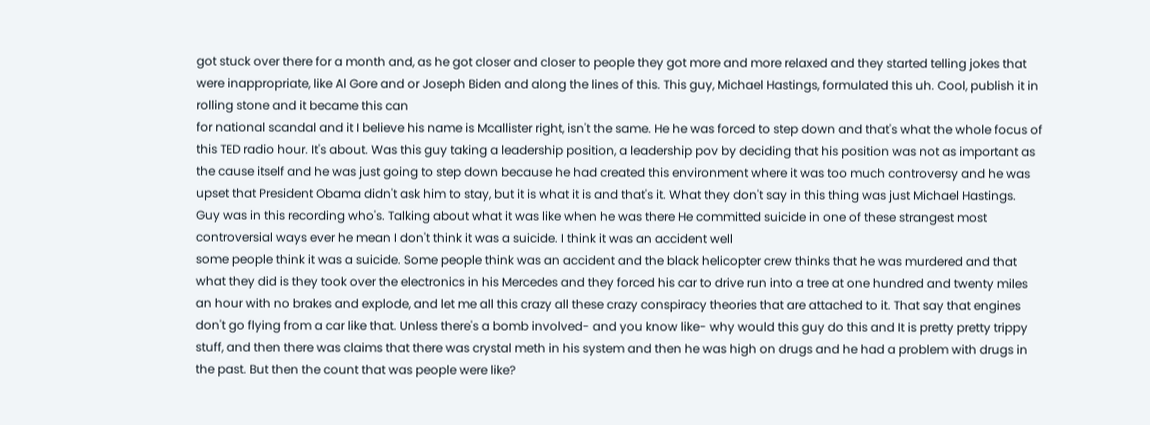got stuck over there for a month and, as he got closer and closer to people they got more and more relaxed and they started telling jokes that were inappropriate, like Al Gore and or Joseph Biden and along the lines of this. This guy, Michael Hastings, formulated this uh. Cool, publish it in rolling stone and it became this can
for national scandal and it I believe his name is Mcallister right, isn't the same. He he was forced to step down and that's what the whole focus of this TED radio hour. It's about. Was this guy taking a leadership position, a leadership pov by deciding that his position was not as important as the cause itself and he was just going to step down because he had created this environment where it was too much controversy and he was upset that President Obama didn't ask him to stay, but it is what it is and that's it. What they don't say in this thing was just Michael Hastings. Guy was in this recording who's. Talking about what it was like when he was there He committed suicide in one of these strangest most controversial ways ever he mean I don't think it was a suicide. I think it was an accident well
some people think it was a suicide. Some people think was an accident and the black helicopter crew thinks that he was murdered and that what they did is they took over the electronics in his Mercedes and they forced his car to drive run into a tree at one hundred and twenty miles an hour with no brakes and explode, and let me all this crazy all these crazy conspiracy theories that are attached to it. That say that engines don't go flying from a car like that. Unless there's a bomb involved- and you know like- why would this guy do this and It is pretty pretty trippy stuff, and then there was claims that there was crystal meth in his system and then he was high on drugs and he had a problem with drugs in the past. But then the count that was people were like?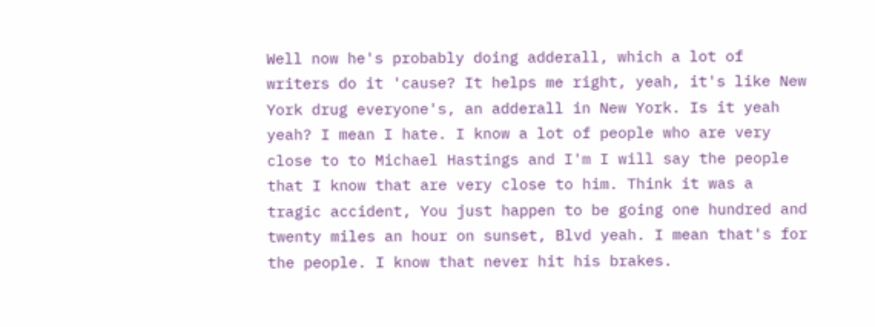Well now he's probably doing adderall, which a lot of writers do it 'cause? It helps me right, yeah, it's like New York drug everyone's, an adderall in New York. Is it yeah
yeah? I mean I hate. I know a lot of people who are very close to to Michael Hastings and I'm I will say the people that I know that are very close to him. Think it was a tragic accident, You just happen to be going one hundred and twenty miles an hour on sunset, Blvd yeah. I mean that's for the people. I know that never hit his brakes.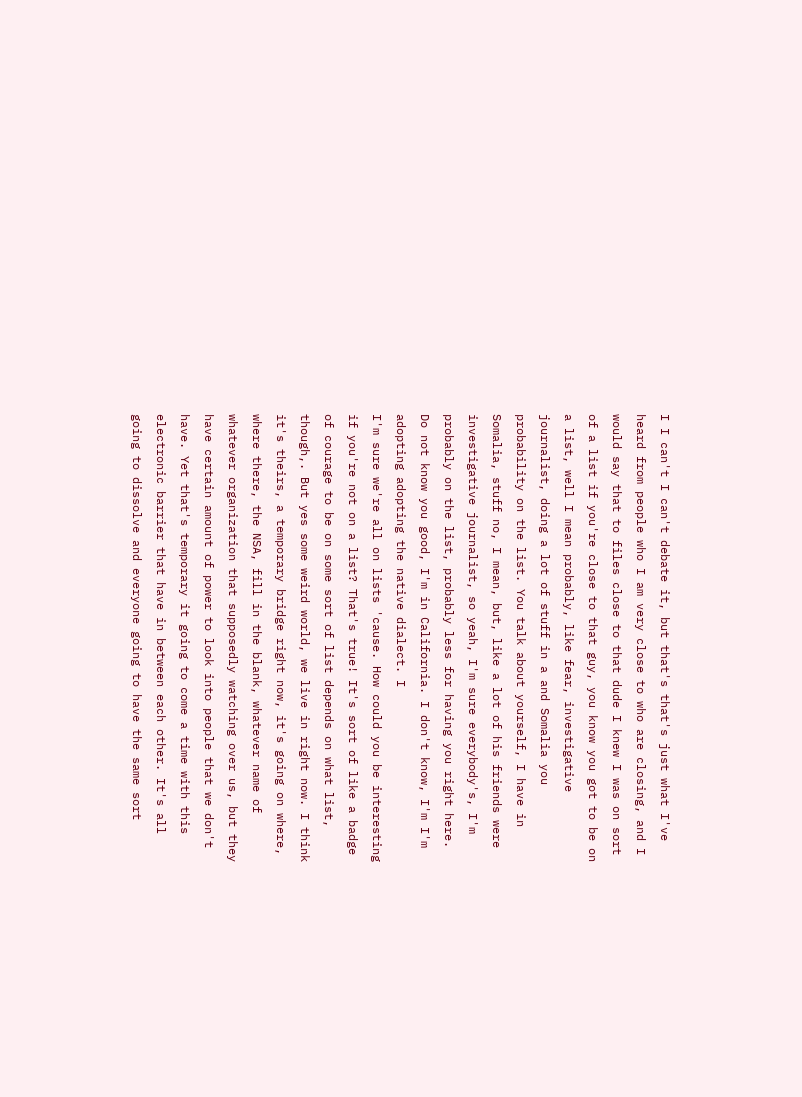I I can't I can't debate it, but that's that's just what I've heard from people who I am very close to who are closing, and I would say that to files close to that dude I knew I was on sort of a list if you're close to that guy, you know you got to be on a list, well I mean probably, like fear, investigative journalist, doing a lot of stuff in a and Somalia you probability on the list. You talk about yourself, I have in Somalia, stuff no, I mean, but, like a lot of his friends were investigative journalist, so yeah, I'm sure everybody's, I'm probably on the list, probably less for having you right here. Do not know you good, I'm in California. I don't know, I'm I'm adopting adopting the native dialect. I
I'm sure we're all on lists 'cause. How could you be interesting if you're not on a list? That's true! It's sort of like a badge of courage to be on some sort of list depends on what list, though,. But yes some weird world, we live in right now. I think it's theirs, a temporary bridge right now, it's going on where, where there, the NSA, fill in the blank, whatever name of whatever organization that supposedly watching over us, but they have certain amount of power to look into people that we don't have. Yet that's temporary it going to come a time with this electronic barrier that have in between each other. It's all going to dissolve and everyone going to have the same sort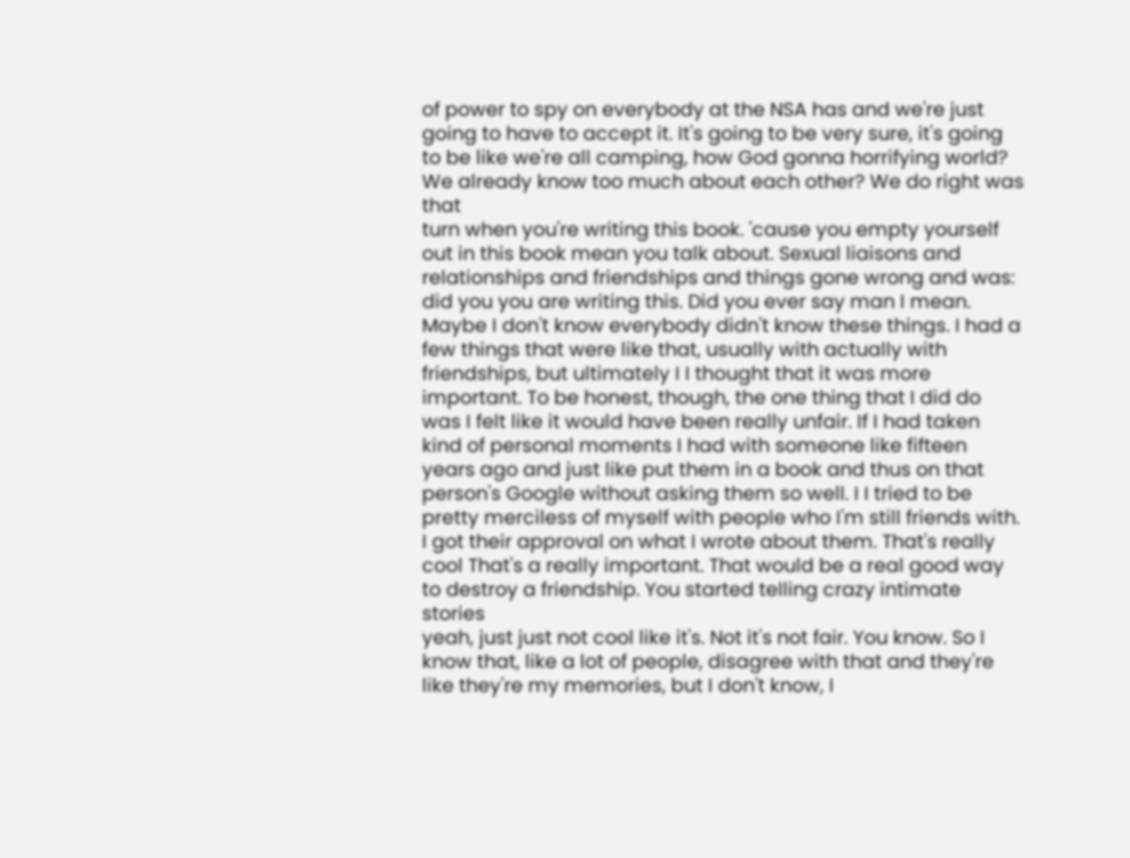of power to spy on everybody at the NSA has and we're just going to have to accept it. It's going to be very sure, it's going to be like we're all camping, how God gonna horrifying world? We already know too much about each other? We do right was that
turn when you're writing this book. 'cause you empty yourself out in this book mean you talk about. Sexual liaisons and relationships and friendships and things gone wrong and was: did you you are writing this. Did you ever say man I mean. Maybe I don't know everybody didn't know these things. I had a few things that were like that, usually with actually with friendships, but ultimately I I thought that it was more important. To be honest, though, the one thing that I did do was I felt like it would have been really unfair. If I had taken kind of personal moments I had with someone like fifteen years ago and just like put them in a book and thus on that person's Google without asking them so well. I I tried to be pretty merciless of myself with people who I'm still friends with. I got their approval on what I wrote about them. That's really cool That's a really important. That would be a real good way to destroy a friendship. You started telling crazy intimate stories
yeah, just just not cool like it's. Not it's not fair. You know. So I know that, like a lot of people, disagree with that and they're like they're my memories, but I don't know, I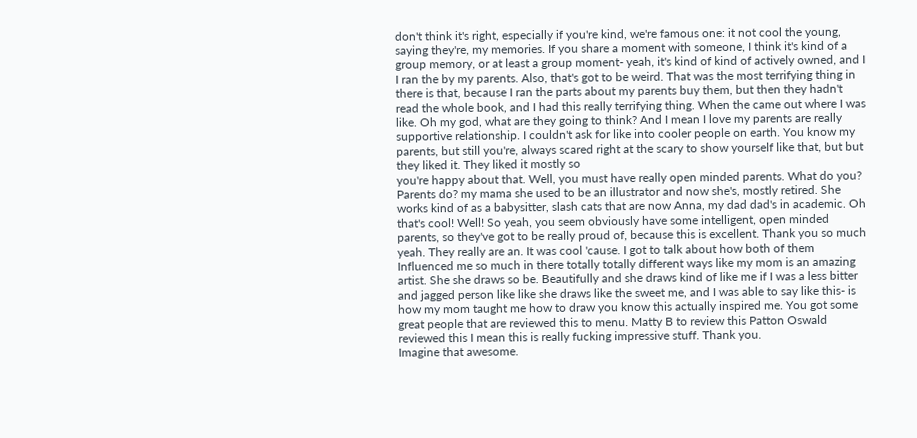don't think it's right, especially if you're kind, we're famous one: it not cool the young, saying they're, my memories. If you share a moment with someone, I think it's kind of a group memory, or at least a group moment- yeah, it's kind of kind of actively owned, and I I ran the by my parents. Also, that's got to be weird. That was the most terrifying thing in there is that, because I ran the parts about my parents buy them, but then they hadn't read the whole book, and I had this really terrifying thing. When the came out where I was like. Oh my god, what are they going to think? And I mean I love my parents are really supportive relationship. I couldn't ask for like into cooler people on earth. You know my parents, but still you're, always scared right at the scary to show yourself like that, but but they liked it. They liked it mostly so
you're happy about that. Well, you must have really open minded parents. What do you? Parents do? my mama she used to be an illustrator and now she's, mostly retired. She works kind of as a babysitter, slash cats that are now Anna, my dad dad's in academic. Oh that's cool! Well! So yeah, you seem obviously have some intelligent, open minded parents, so they've got to be really proud of, because this is excellent. Thank you so much yeah. They really are an. It was cool 'cause. I got to talk about how both of them Influenced me so much in there totally totally different ways like my mom is an amazing artist. She she draws so be. Beautifully and she draws kind of like me if I was a less bitter and jagged person like like she draws like the sweet me, and I was able to say like this- is how my mom taught me how to draw you know this actually inspired me. You got some great people that are reviewed this to menu. Matty B to review this Patton Oswald reviewed this I mean this is really fucking impressive stuff. Thank you.
Imagine that awesome.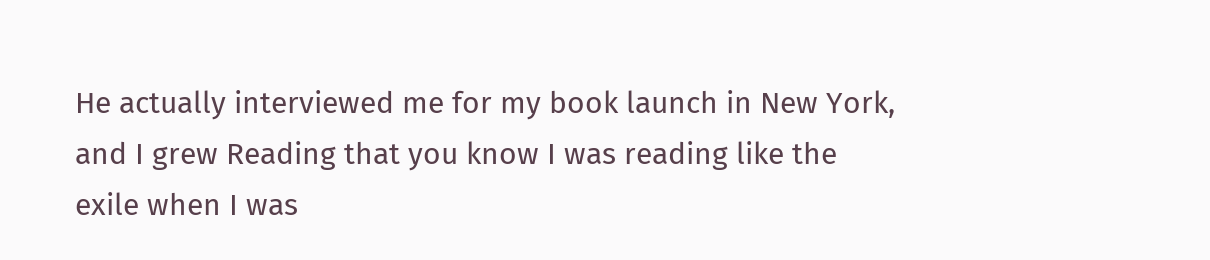He actually interviewed me for my book launch in New York, and I grew Reading that you know I was reading like the exile when I was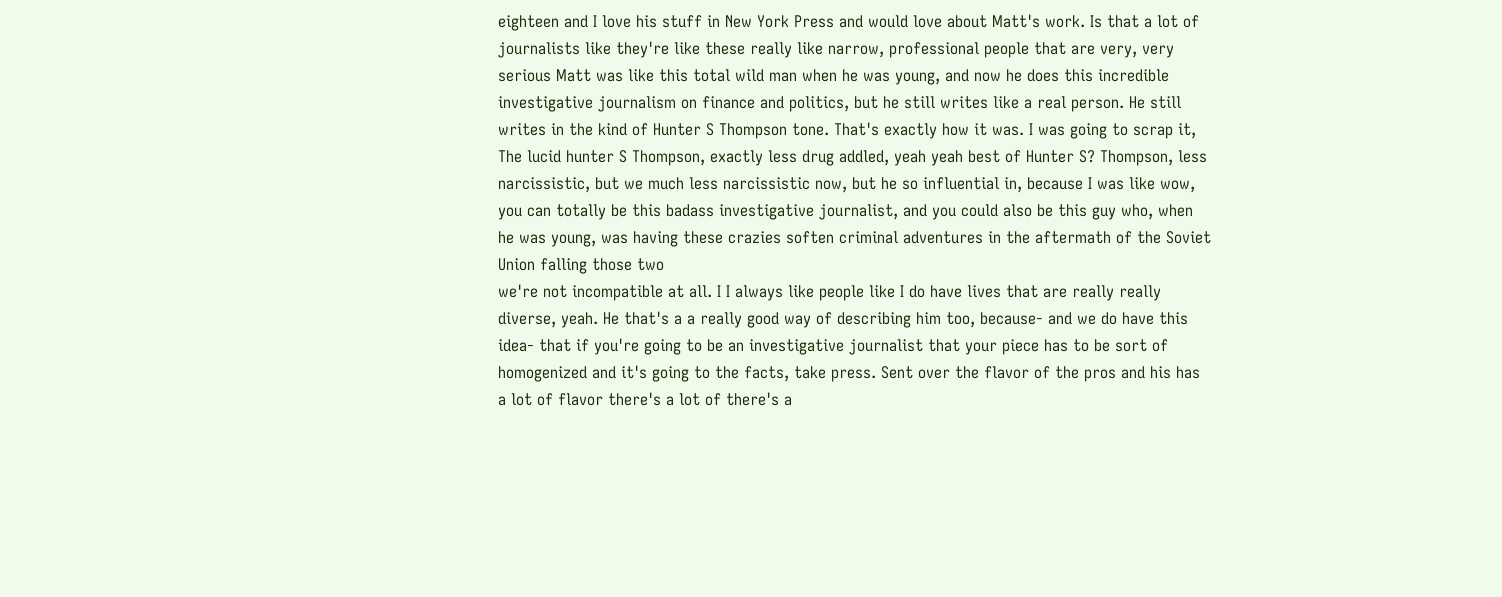eighteen and I love his stuff in New York Press and would love about Matt's work. Is that a lot of journalists like they're like these really like narrow, professional people that are very, very serious Matt was like this total wild man when he was young, and now he does this incredible investigative journalism on finance and politics, but he still writes like a real person. He still writes in the kind of Hunter S Thompson tone. That's exactly how it was. I was going to scrap it, The lucid hunter S Thompson, exactly less drug addled, yeah yeah best of Hunter S? Thompson, less narcissistic, but we much less narcissistic now, but he so influential in, because I was like wow, you can totally be this badass investigative journalist, and you could also be this guy who, when he was young, was having these crazies soften criminal adventures in the aftermath of the Soviet Union falling those two
we're not incompatible at all. I I always like people like I do have lives that are really really diverse, yeah. He that's a a really good way of describing him too, because- and we do have this idea- that if you're going to be an investigative journalist that your piece has to be sort of homogenized and it's going to the facts, take press. Sent over the flavor of the pros and his has a lot of flavor there's a lot of there's a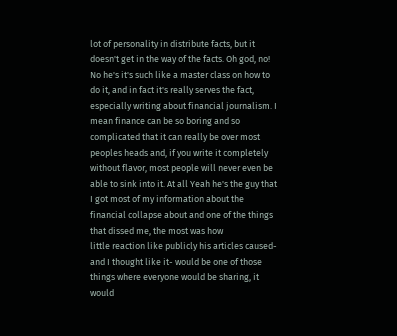lot of personality in distribute facts, but it doesn't get in the way of the facts. Oh god, no! No he's it's such like a master class on how to do it, and in fact it's really serves the fact, especially writing about financial journalism. I mean finance can be so boring and so complicated that it can really be over most peoples heads and, if you write it completely without flavor, most people will never even be able to sink into it. At all Yeah he's the guy that I got most of my information about the financial collapse about and one of the things that dissed me, the most was how
little reaction like publicly his articles caused- and I thought like it- would be one of those things where everyone would be sharing, it would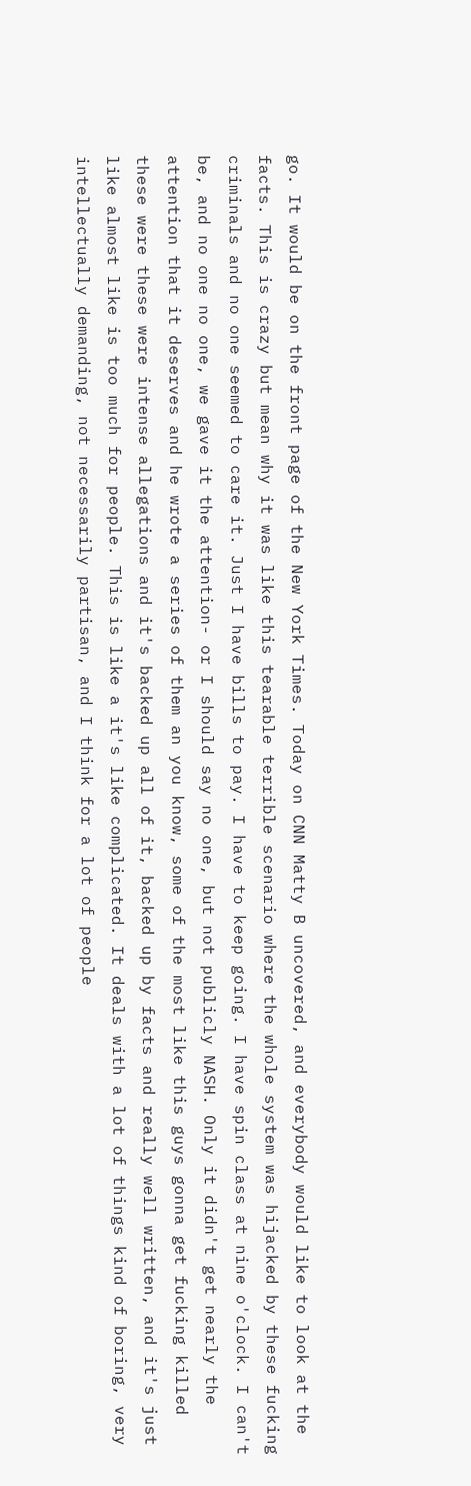go. It would be on the front page of the New York Times. Today on CNN Matty B uncovered, and everybody would like to look at the facts. This is crazy but mean why it was like this tearable terrible scenario where the whole system was hijacked by these fucking criminals and no one seemed to care it. Just I have bills to pay. I have to keep going. I have spin class at nine o'clock. I can't be, and no one no one, we gave it the attention- or I should say no one, but not publicly NASH. Only it didn't get nearly the attention that it deserves and he wrote a series of them an you know, some of the most like this guys gonna get fucking killed
these were these were intense allegations and it's backed up all of it, backed up by facts and really well written, and it's just like almost like is too much for people. This is like a it's like complicated. It deals with a lot of things kind of boring, very intellectually demanding, not necessarily partisan, and I think for a lot of people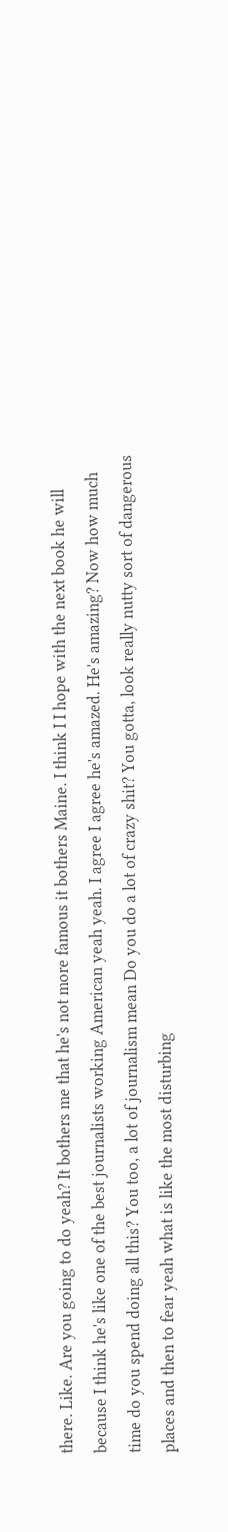there. Like. Are you going to do yeah? It bothers me that he's not more famous it bothers Maine. I think I I hope with the next book he will because I think he's like one of the best journalists working American yeah yeah. I agree I agree he's amazed. He's amazing? Now how much time do you spend doing all this? You too, a lot of journalism mean Do you do a lot of crazy shit? You gotta, look really nutty sort of dangerous places and then to fear yeah what is like the most disturbing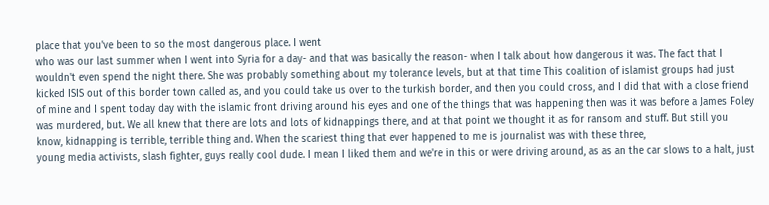place that you've been to so the most dangerous place. I went
who was our last summer when I went into Syria for a day- and that was basically the reason- when I talk about how dangerous it was. The fact that I wouldn't even spend the night there. She was probably something about my tolerance levels, but at that time This coalition of islamist groups had just kicked ISIS out of this border town called as, and you could take us over to the turkish border, and then you could cross, and I did that with a close friend of mine and I spent today day with the islamic front driving around his eyes and one of the things that was happening then was it was before a James Foley was murdered, but. We all knew that there are lots and lots of kidnappings there, and at that point we thought it as for ransom and stuff. But still you know, kidnapping is terrible, terrible thing and. When the scariest thing that ever happened to me is journalist was with these three,
young media activists, slash fighter, guys really cool dude. I mean I liked them and we're in this or were driving around, as as an the car slows to a halt, just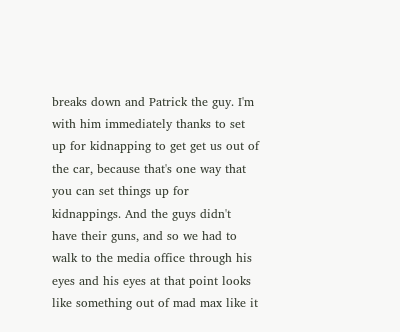breaks down and Patrick the guy. I'm with him immediately thanks to set up for kidnapping to get get us out of the car, because that's one way that you can set things up for kidnappings. And the guys didn't have their guns, and so we had to walk to the media office through his eyes and his eyes at that point looks like something out of mad max like it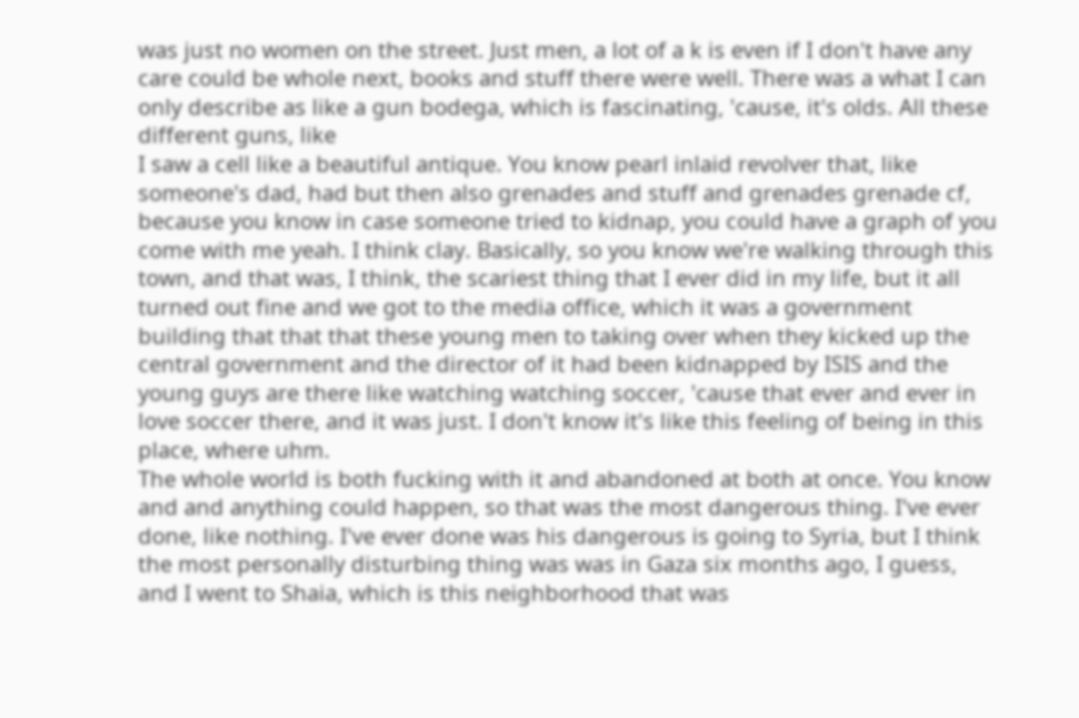was just no women on the street. Just men, a lot of a k is even if I don't have any care could be whole next, books and stuff there were well. There was a what I can only describe as like a gun bodega, which is fascinating, 'cause, it's olds. All these different guns, like
I saw a cell like a beautiful antique. You know pearl inlaid revolver that, like someone's dad, had but then also grenades and stuff and grenades grenade cf, because you know in case someone tried to kidnap, you could have a graph of you come with me yeah. I think clay. Basically, so you know we're walking through this town, and that was, I think, the scariest thing that I ever did in my life, but it all turned out fine and we got to the media office, which it was a government building that that that these young men to taking over when they kicked up the central government and the director of it had been kidnapped by ISIS and the young guys are there like watching watching soccer, 'cause that ever and ever in love soccer there, and it was just. I don't know it's like this feeling of being in this place, where uhm.
The whole world is both fucking with it and abandoned at both at once. You know and and anything could happen, so that was the most dangerous thing. I've ever done, like nothing. I've ever done was his dangerous is going to Syria, but I think the most personally disturbing thing was was in Gaza six months ago, I guess, and I went to Shaia, which is this neighborhood that was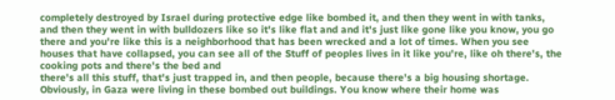completely destroyed by Israel during protective edge like bombed it, and then they went in with tanks, and then they went in with bulldozers like so it's like flat and and it's just like gone like you know, you go there and you're like this is a neighborhood that has been wrecked and a lot of times. When you see houses that have collapsed, you can see all of the Stuff of peoples lives in it like you're, like oh there's, the cooking pots and there's the bed and
there's all this stuff, that's just trapped in, and then people, because there's a big housing shortage. Obviously, in Gaza were living in these bombed out buildings. You know where their home was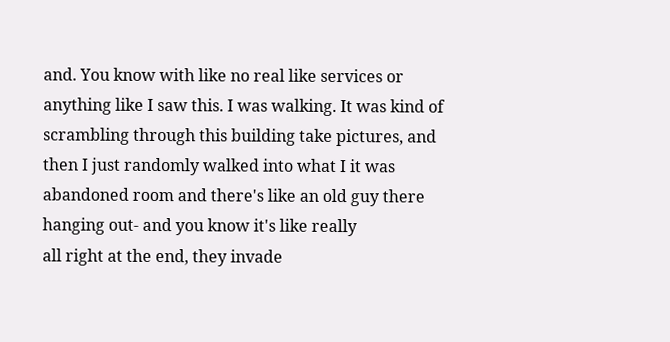and. You know with like no real like services or anything like I saw this. I was walking. It was kind of scrambling through this building take pictures, and then I just randomly walked into what I it was abandoned room and there's like an old guy there hanging out- and you know it's like really
all right at the end, they invade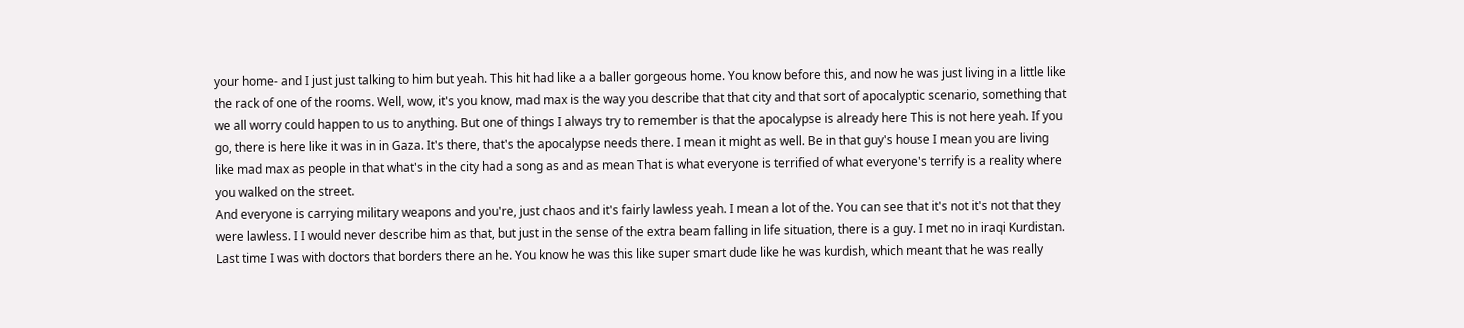your home- and I just just talking to him but yeah. This hit had like a a baller gorgeous home. You know before this, and now he was just living in a little like the rack of one of the rooms. Well, wow, it's you know, mad max is the way you describe that that city and that sort of apocalyptic scenario, something that we all worry could happen to us to anything. But one of things I always try to remember is that the apocalypse is already here This is not here yeah. If you go, there is here like it was in in Gaza. It's there, that's the apocalypse needs there. I mean it might as well. Be in that guy's house I mean you are living like mad max as people in that what's in the city had a song as and as mean That is what everyone is terrified of what everyone's terrify is a reality where you walked on the street.
And everyone is carrying military weapons and you're, just chaos and it's fairly lawless yeah. I mean a lot of the. You can see that it's not it's not that they were lawless. I I would never describe him as that, but just in the sense of the extra beam falling in life situation, there is a guy. I met no in iraqi Kurdistan. Last time I was with doctors that borders there an he. You know he was this like super smart dude like he was kurdish, which meant that he was really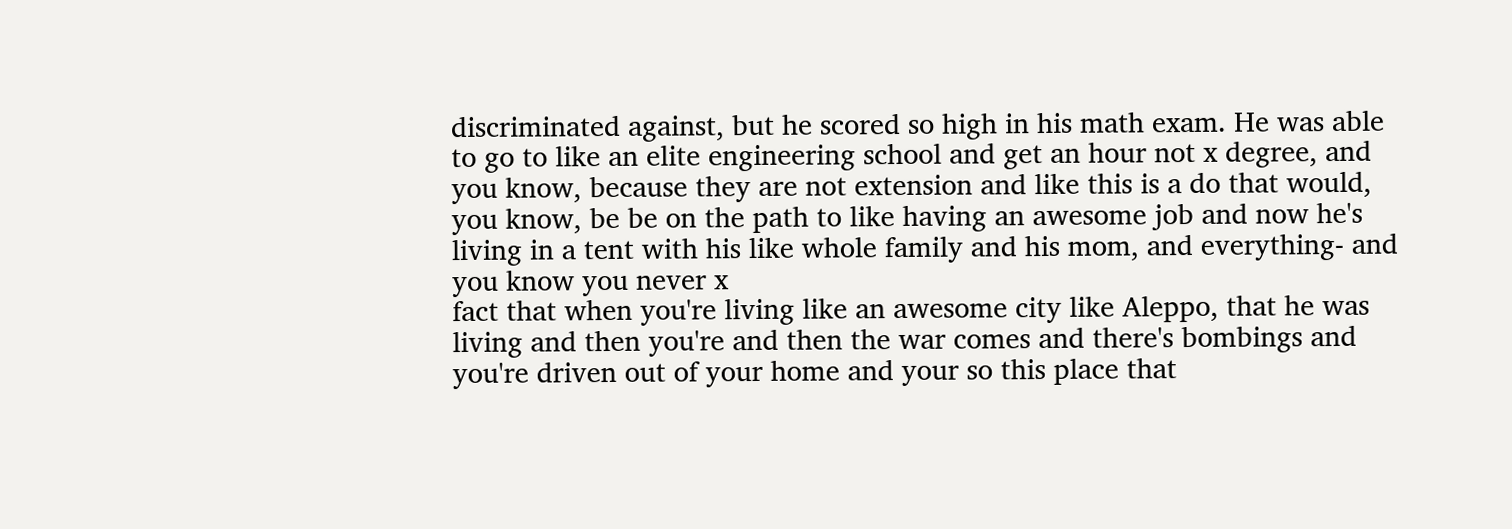discriminated against, but he scored so high in his math exam. He was able to go to like an elite engineering school and get an hour not x degree, and you know, because they are not extension and like this is a do that would, you know, be be on the path to like having an awesome job and now he's living in a tent with his like whole family and his mom, and everything- and you know you never x
fact that when you're living like an awesome city like Aleppo, that he was living and then you're and then the war comes and there's bombings and you're driven out of your home and your so this place that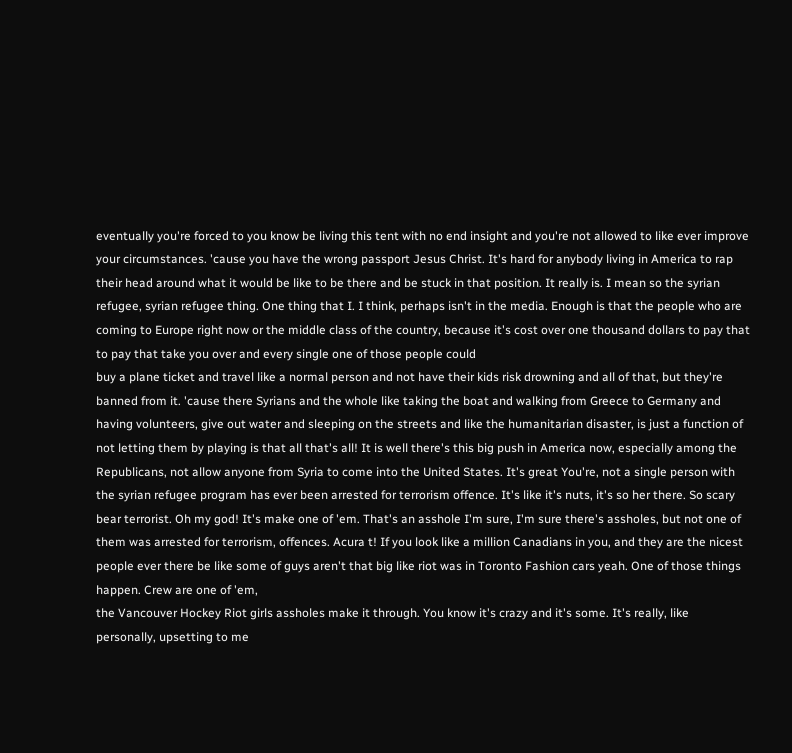eventually you're forced to you know be living this tent with no end insight and you're not allowed to like ever improve your circumstances. 'cause you have the wrong passport Jesus Christ. It's hard for anybody living in America to rap their head around what it would be like to be there and be stuck in that position. It really is. I mean so the syrian refugee, syrian refugee thing. One thing that I. I think, perhaps isn't in the media. Enough is that the people who are coming to Europe right now or the middle class of the country, because it's cost over one thousand dollars to pay that to pay that take you over and every single one of those people could
buy a plane ticket and travel like a normal person and not have their kids risk drowning and all of that, but they're banned from it. 'cause there Syrians and the whole like taking the boat and walking from Greece to Germany and having volunteers, give out water and sleeping on the streets and like the humanitarian disaster, is just a function of not letting them by playing is that all that's all! It is well there's this big push in America now, especially among the Republicans, not allow anyone from Syria to come into the United States. It's great You're, not a single person with the syrian refugee program has ever been arrested for terrorism offence. It's like it's nuts, it's so her there. So scary bear terrorist. Oh my god! It's make one of 'em. That's an asshole I'm sure, I'm sure there's assholes, but not one of them was arrested for terrorism, offences. Acura t! If you look like a million Canadians in you, and they are the nicest people ever there be like some of guys aren't that big like riot was in Toronto Fashion cars yeah. One of those things happen. Crew are one of 'em,
the Vancouver Hockey Riot girls assholes make it through. You know it's crazy and it's some. It's really, like personally, upsetting to me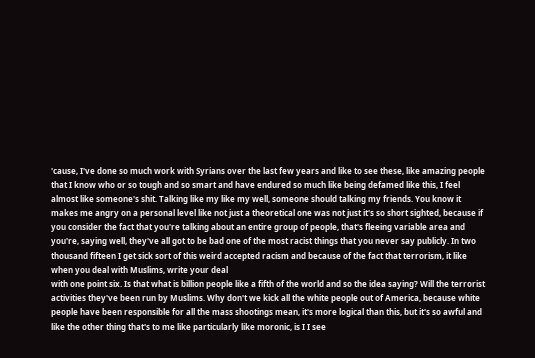'cause, I've done so much work with Syrians over the last few years and like to see these, like amazing people that I know who or so tough and so smart and have endured so much like being defamed like this, I feel almost like someone's shit. Talking like my like my well, someone should talking my friends. You know it makes me angry on a personal level like not just a theoretical one was not just it's so short sighted, because if you consider the fact that you're talking about an entire group of people, that's fleeing variable area and you're, saying well, they've all got to be bad one of the most racist things that you never say publicly. In two thousand fifteen I get sick sort of this weird accepted racism and because of the fact that terrorism, it like when you deal with Muslims, write your deal
with one point six. Is that what is billion people like a fifth of the world and so the idea saying? Will the terrorist activities they've been run by Muslims. Why don't we kick all the white people out of America, because white people have been responsible for all the mass shootings mean, it's more logical than this, but it's so awful and like the other thing that's to me like particularly like moronic, is I I see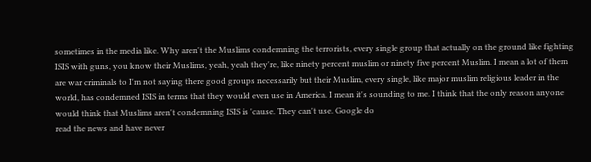sometimes in the media like. Why aren't the Muslims condemning the terrorists, every single group that actually on the ground like fighting ISIS with guns, you know their Muslims, yeah, yeah they're, like ninety percent muslim or ninety five percent Muslim. I mean a lot of them are war criminals to I'm not saying there good groups necessarily but their Muslim, every single, like major muslim religious leader in the world, has condemned ISIS in terms that they would even use in America. I mean it's sounding to me. I think that the only reason anyone would think that Muslims aren't condemning ISIS is 'cause. They can't use. Google do
read the news and have never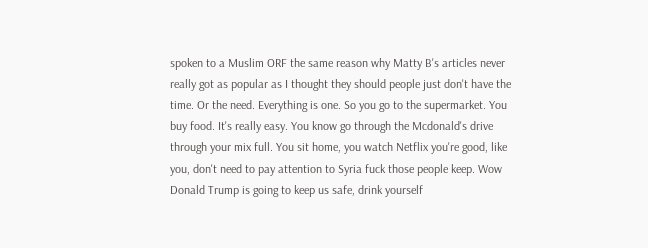spoken to a Muslim ORF the same reason why Matty B's articles never really got as popular as I thought they should people just don't have the time. Or the need. Everything is one. So you go to the supermarket. You buy food. It's really easy. You know go through the Mcdonald's drive through your mix full. You sit home, you watch Netflix you're good, like you, don't need to pay attention to Syria fuck those people keep. Wow Donald Trump is going to keep us safe, drink yourself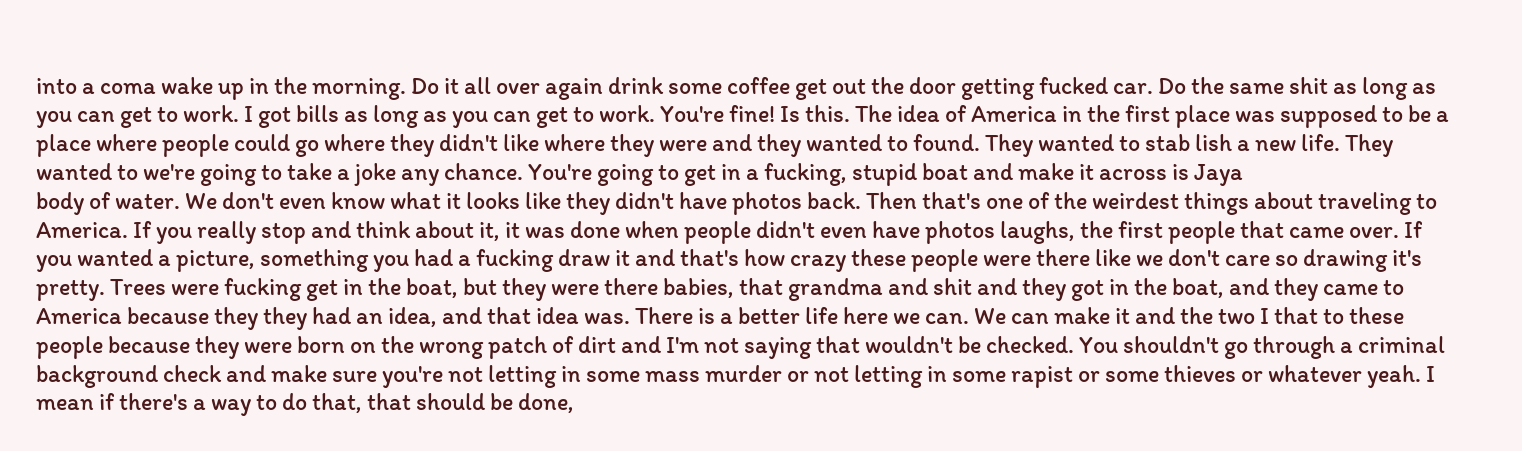into a coma wake up in the morning. Do it all over again drink some coffee get out the door getting fucked car. Do the same shit as long as you can get to work. I got bills as long as you can get to work. You're fine! Is this. The idea of America in the first place was supposed to be a place where people could go where they didn't like where they were and they wanted to found. They wanted to stab lish a new life. They wanted to we're going to take a joke any chance. You're going to get in a fucking, stupid boat and make it across is Jaya
body of water. We don't even know what it looks like they didn't have photos back. Then that's one of the weirdest things about traveling to America. If you really stop and think about it, it was done when people didn't even have photos laughs, the first people that came over. If you wanted a picture, something you had a fucking draw it and that's how crazy these people were there like we don't care so drawing it's pretty. Trees were fucking get in the boat, but they were there babies, that grandma and shit and they got in the boat, and they came to America because they they had an idea, and that idea was. There is a better life here we can. We can make it and the two I that to these people because they were born on the wrong patch of dirt and I'm not saying that wouldn't be checked. You shouldn't go through a criminal background check and make sure you're not letting in some mass murder or not letting in some rapist or some thieves or whatever yeah. I mean if there's a way to do that, that should be done,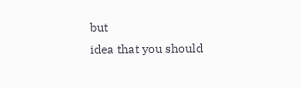but
idea that you should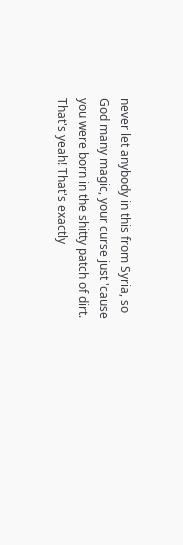never let anybody in this from Syria, so God many magic, your curse just 'cause you were born in the shitty patch of dirt. That's yeah! That's exactly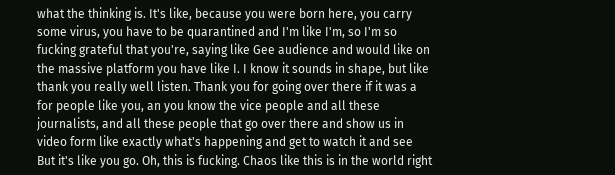what the thinking is. It's like, because you were born here, you carry some virus, you have to be quarantined and I'm like I'm, so I'm so fucking grateful that you're, saying like Gee audience and would like on the massive platform you have like I. I know it sounds in shape, but like thank you really well listen. Thank you for going over there if it was a for people like you, an you know the vice people and all these journalists, and all these people that go over there and show us in video form like exactly what's happening and get to watch it and see But it's like you go. Oh, this is fucking. Chaos like this is in the world right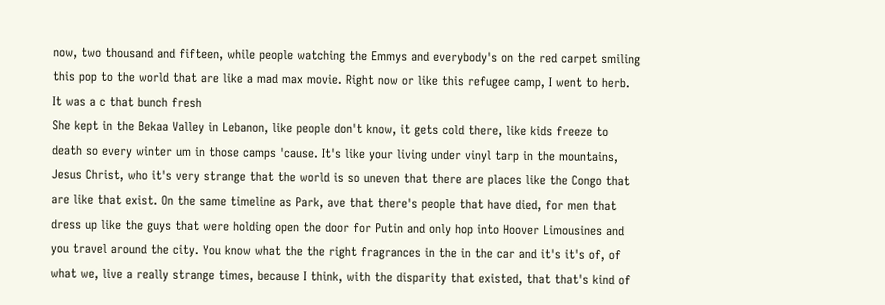now, two thousand and fifteen, while people watching the Emmys and everybody's on the red carpet smiling this pop to the world that are like a mad max movie. Right now or like this refugee camp, I went to herb. It was a c that bunch fresh
She kept in the Bekaa Valley in Lebanon, like people don't know, it gets cold there, like kids freeze to death so every winter um in those camps 'cause. It's like your living under vinyl tarp in the mountains, Jesus Christ, who it's very strange that the world is so uneven that there are places like the Congo that are like that exist. On the same timeline as Park, ave that there's people that have died, for men that dress up like the guys that were holding open the door for Putin and only hop into Hoover Limousines and you travel around the city. You know what the the right fragrances in the in the car and it's it's of, of what we, live a really strange times, because I think, with the disparity that existed, that that's kind of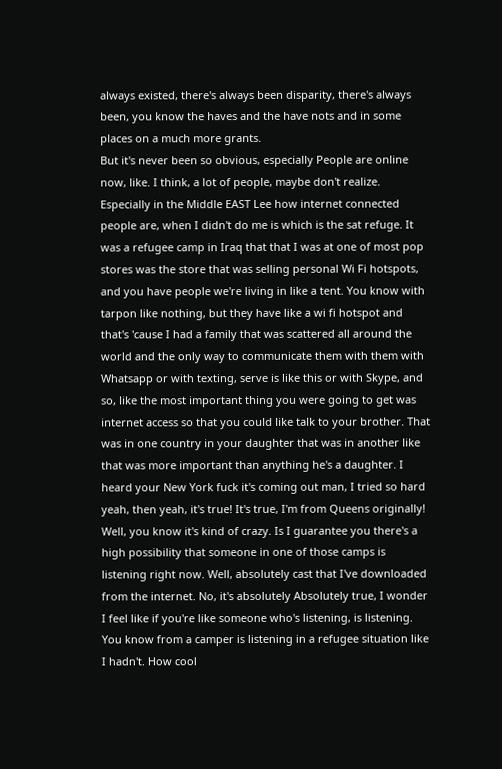always existed, there's always been disparity, there's always been, you know the haves and the have nots and in some places on a much more grants.
But it's never been so obvious, especially People are online now, like. I think, a lot of people, maybe don't realize. Especially in the Middle EAST Lee how internet connected people are, when I didn't do me is which is the sat refuge. It was a refugee camp in Iraq that that I was at one of most pop stores was the store that was selling personal Wi Fi hotspots, and you have people we're living in like a tent. You know with tarpon like nothing, but they have like a wi fi hotspot and that's 'cause I had a family that was scattered all around the world and the only way to communicate them with them with Whatsapp or with texting, serve is like this or with Skype, and so, like the most important thing you were going to get was internet access so that you could like talk to your brother. That was in one country in your daughter that was in another like that was more important than anything he's a daughter. I
heard your New York fuck it's coming out man, I tried so hard yeah, then yeah, it's true! It's true, I'm from Queens originally! Well, you know it's kind of crazy. Is I guarantee you there's a high possibility that someone in one of those camps is listening right now. Well, absolutely cast that I've downloaded from the internet. No, it's absolutely Absolutely true, I wonder I feel like if you're like someone who's listening, is listening. You know from a camper is listening in a refugee situation like I hadn't. How cool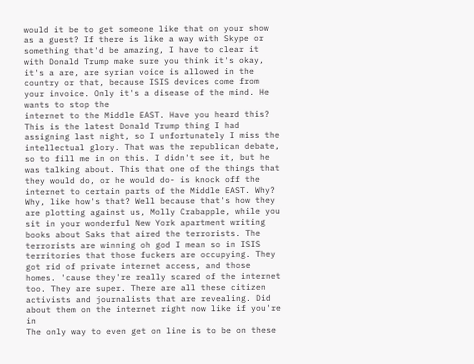would it be to get someone like that on your show as a guest? If there is like a way with Skype or something that'd be amazing, I have to clear it with Donald Trump make sure you think it's okay, it's a are, are syrian voice is allowed in the country or that, because ISIS devices come from your invoice. Only it's a disease of the mind. He wants to stop the
internet to the Middle EAST. Have you heard this? This is the latest Donald Trump thing I had assigning last night, so I unfortunately I miss the intellectual glory. That was the republican debate, so to fill me in on this. I didn't see it, but he was talking about. This that one of the things that they would do, or he would do- is knock off the internet to certain parts of the Middle EAST. Why? Why, like how's that? Well because that's how they are plotting against us, Molly Crabapple, while you sit in your wonderful New York apartment writing books about Saks that aired the terrorists. The terrorists are winning oh god I mean so in ISIS territories that those fuckers are occupying. They got rid of private internet access, and those homes. 'cause they're really scared of the internet too. They are super. There are all these citizen activists and journalists that are revealing. Did about them on the internet right now like if you're in
The only way to even get on line is to be on these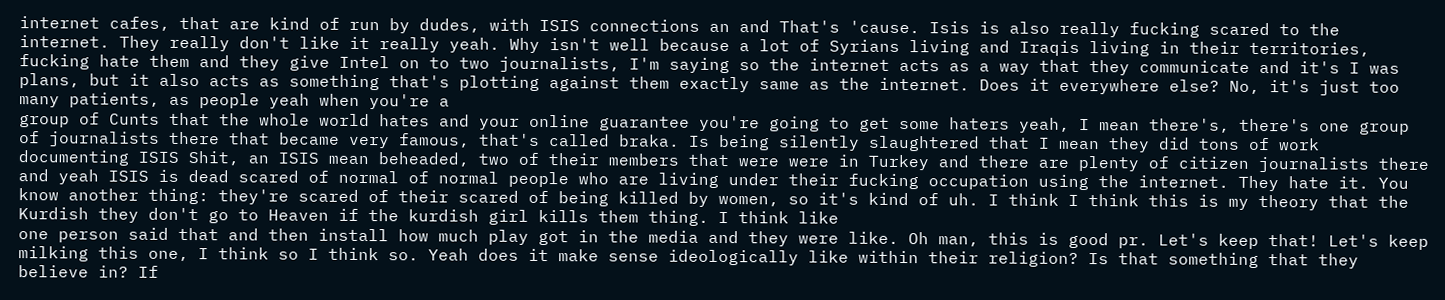internet cafes, that are kind of run by dudes, with ISIS connections an and That's 'cause. Isis is also really fucking scared to the internet. They really don't like it really yeah. Why isn't well because a lot of Syrians living and Iraqis living in their territories, fucking hate them and they give Intel on to two journalists, I'm saying so the internet acts as a way that they communicate and it's I was plans, but it also acts as something that's plotting against them exactly same as the internet. Does it everywhere else? No, it's just too many patients, as people yeah when you're a
group of Cunts that the whole world hates and your online guarantee you're going to get some haters yeah, I mean there's, there's one group of journalists there that became very famous, that's called braka. Is being silently slaughtered that I mean they did tons of work documenting ISIS Shit, an ISIS mean beheaded, two of their members that were were in Turkey and there are plenty of citizen journalists there and yeah ISIS is dead scared of normal of normal people who are living under their fucking occupation using the internet. They hate it. You know another thing: they're scared of their scared of being killed by women, so it's kind of uh. I think I think this is my theory that the Kurdish they don't go to Heaven if the kurdish girl kills them thing. I think like
one person said that and then install how much play got in the media and they were like. Oh man, this is good pr. Let's keep that! Let's keep milking this one, I think so I think so. Yeah does it make sense ideologically like within their religion? Is that something that they believe in? If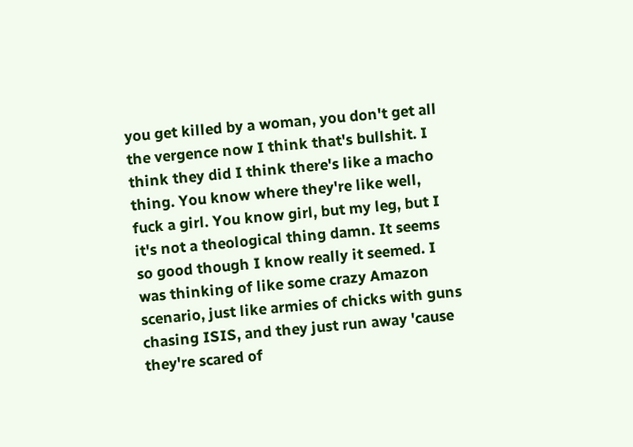you get killed by a woman, you don't get all the vergence now I think that's bullshit. I think they did I think there's like a macho thing. You know where they're like well, fuck a girl. You know girl, but my leg, but I it's not a theological thing damn. It seems so good though I know really it seemed. I was thinking of like some crazy Amazon scenario, just like armies of chicks with guns chasing ISIS, and they just run away 'cause they're scared of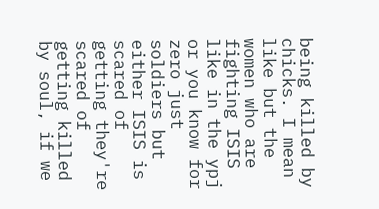being killed by chicks. I mean like but the women who are fighting ISIS like in the ypj or you know for zero just soldiers but either ISIS is scared of getting they're scared of getting killed by soul, if we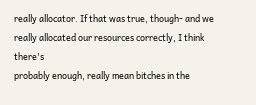really allocator. If that was true, though- and we really allocated our resources correctly, I think there's
probably enough, really mean bitches in the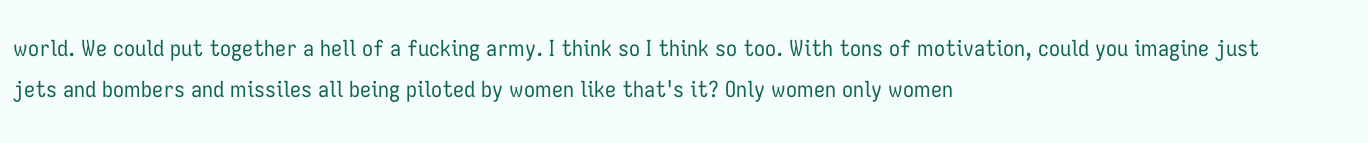world. We could put together a hell of a fucking army. I think so I think so too. With tons of motivation, could you imagine just jets and bombers and missiles all being piloted by women like that's it? Only women only women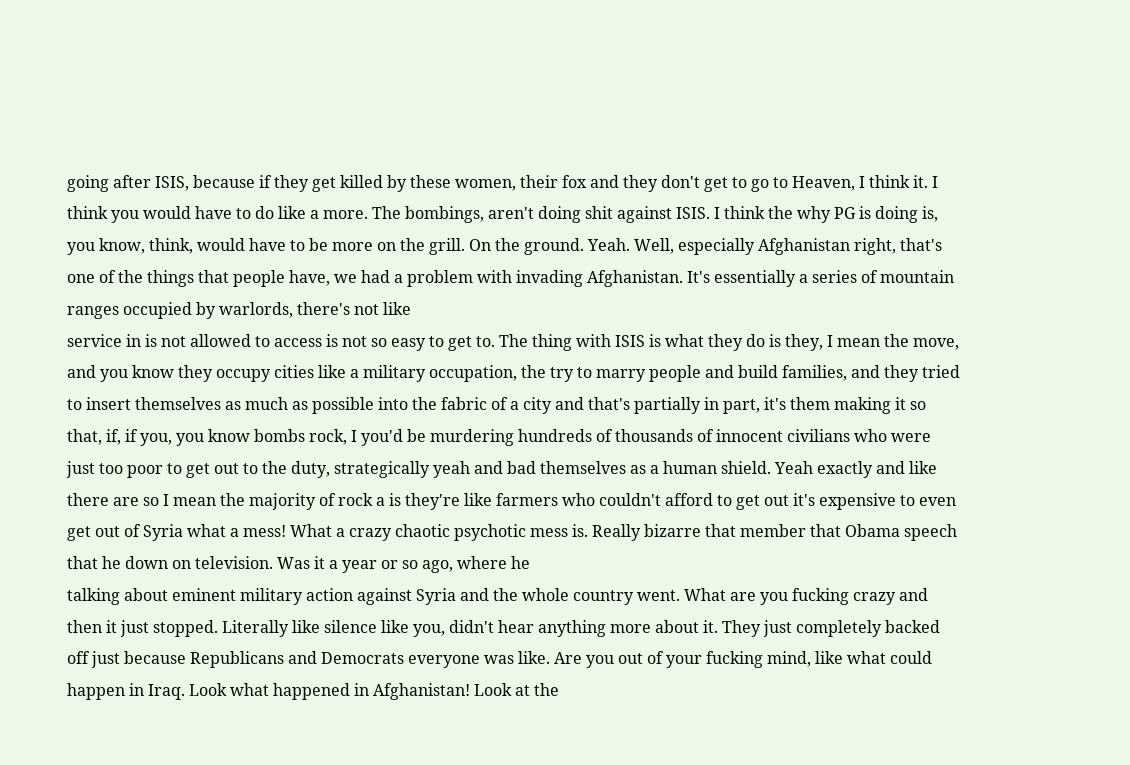going after ISIS, because if they get killed by these women, their fox and they don't get to go to Heaven, I think it. I think you would have to do like a more. The bombings, aren't doing shit against ISIS. I think the why PG is doing is, you know, think, would have to be more on the grill. On the ground. Yeah. Well, especially Afghanistan right, that's one of the things that people have, we had a problem with invading Afghanistan. It's essentially a series of mountain ranges occupied by warlords, there's not like
service in is not allowed to access is not so easy to get to. The thing with ISIS is what they do is they, I mean the move, and you know they occupy cities like a military occupation, the try to marry people and build families, and they tried to insert themselves as much as possible into the fabric of a city and that's partially in part, it's them making it so that, if, if you, you know bombs rock, I you'd be murdering hundreds of thousands of innocent civilians who were just too poor to get out to the duty, strategically yeah and bad themselves as a human shield. Yeah exactly and like there are so I mean the majority of rock a is they're like farmers who couldn't afford to get out it's expensive to even get out of Syria what a mess! What a crazy chaotic psychotic mess is. Really bizarre that member that Obama speech that he down on television. Was it a year or so ago, where he
talking about eminent military action against Syria and the whole country went. What are you fucking crazy and then it just stopped. Literally like silence like you, didn't hear anything more about it. They just completely backed off just because Republicans and Democrats everyone was like. Are you out of your fucking mind, like what could happen in Iraq. Look what happened in Afghanistan! Look at the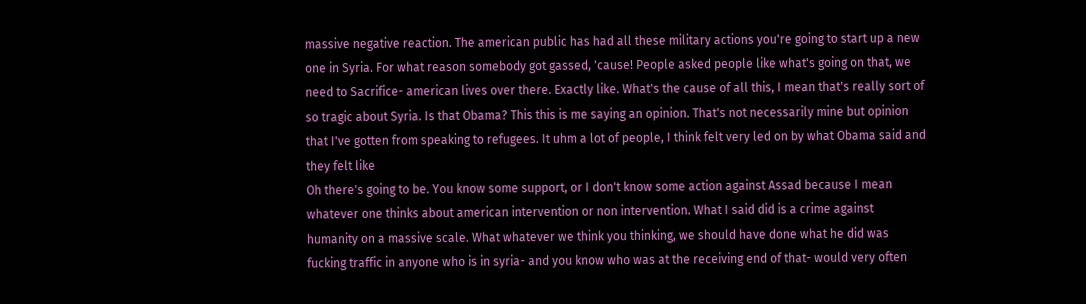massive negative reaction. The american public has had all these military actions you're going to start up a new one in Syria. For what reason somebody got gassed, 'cause! People asked people like what's going on that, we need to Sacrifice- american lives over there. Exactly like. What's the cause of all this, I mean that's really sort of so tragic about Syria. Is that Obama? This this is me saying an opinion. That's not necessarily mine but opinion that I've gotten from speaking to refugees. It uhm a lot of people, I think felt very led on by what Obama said and they felt like
Oh there's going to be. You know some support, or I don't know some action against Assad because I mean whatever one thinks about american intervention or non intervention. What I said did is a crime against humanity on a massive scale. What whatever we think you thinking, we should have done what he did was fucking traffic in anyone who is in syria- and you know who was at the receiving end of that- would very often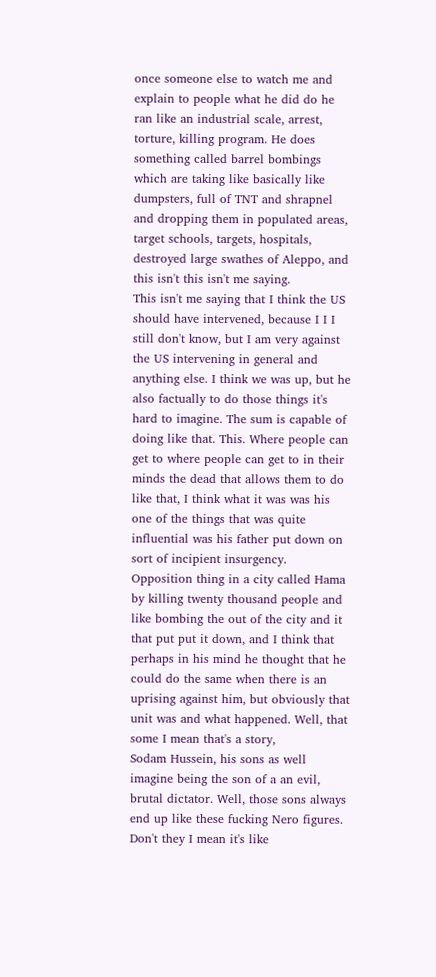once someone else to watch me and explain to people what he did do he ran like an industrial scale, arrest, torture, killing program. He does something called barrel bombings which are taking like basically like dumpsters, full of TNT and shrapnel and dropping them in populated areas, target schools, targets, hospitals, destroyed large swathes of Aleppo, and this isn't this isn't me saying.
This isn't me saying that I think the US should have intervened, because I I I still don't know, but I am very against the US intervening in general and anything else. I think we was up, but he also factually to do those things it's hard to imagine. The sum is capable of doing like that. This. Where people can get to where people can get to in their minds the dead that allows them to do like that, I think what it was was his one of the things that was quite influential was his father put down on sort of incipient insurgency. Opposition thing in a city called Hama by killing twenty thousand people and like bombing the out of the city and it that put put it down, and I think that perhaps in his mind he thought that he could do the same when there is an uprising against him, but obviously that unit was and what happened. Well, that some I mean that's a story,
Sodam Hussein, his sons as well imagine being the son of a an evil, brutal dictator. Well, those sons always end up like these fucking Nero figures. Don't they I mean it's like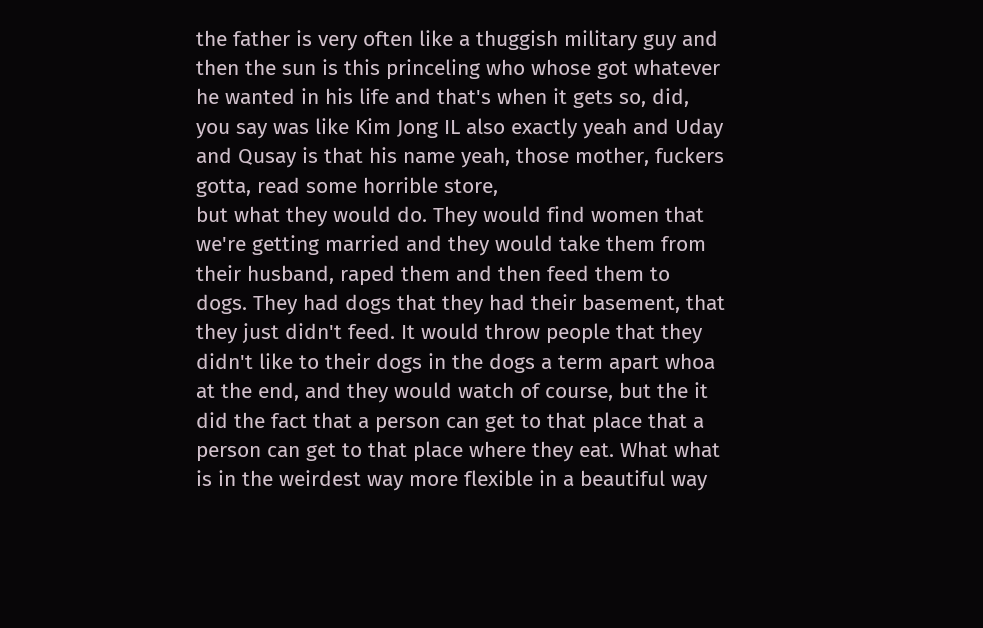the father is very often like a thuggish military guy and then the sun is this princeling who whose got whatever he wanted in his life and that's when it gets so, did, you say was like Kim Jong IL also exactly yeah and Uday and Qusay is that his name yeah, those mother, fuckers gotta, read some horrible store,
but what they would do. They would find women that we're getting married and they would take them from their husband, raped them and then feed them to dogs. They had dogs that they had their basement, that they just didn't feed. It would throw people that they didn't like to their dogs in the dogs a term apart whoa at the end, and they would watch of course, but the it did the fact that a person can get to that place that a person can get to that place where they eat. What what is in the weirdest way more flexible in a beautiful way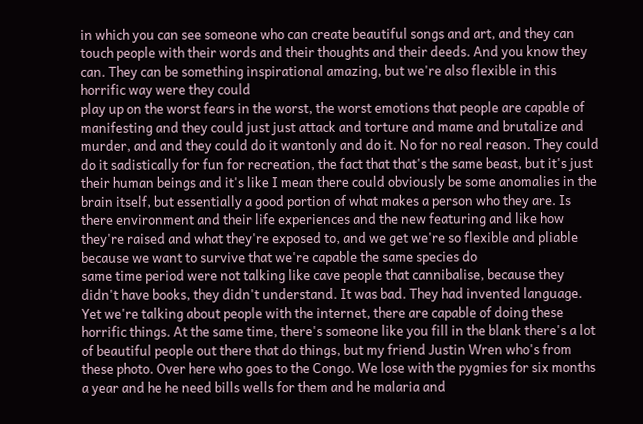in which you can see someone who can create beautiful songs and art, and they can touch people with their words and their thoughts and their deeds. And you know they can. They can be something inspirational amazing, but we're also flexible in this horrific way were they could
play up on the worst fears in the worst, the worst emotions that people are capable of manifesting and they could just just attack and torture and mame and brutalize and murder, and and they could do it wantonly and do it. No for no real reason. They could do it sadistically for fun for recreation, the fact that that's the same beast, but it's just their human beings and it's like I mean there could obviously be some anomalies in the brain itself, but essentially a good portion of what makes a person who they are. Is there environment and their life experiences and the new featuring and like how they're raised and what they're exposed to, and we get we're so flexible and pliable because we want to survive that we're capable the same species do
same time period were not talking like cave people that cannibalise, because they didn't have books, they didn't understand. It was bad. They had invented language. Yet we're talking about people with the internet, there are capable of doing these horrific things. At the same time, there's someone like you fill in the blank there's a lot of beautiful people out there that do things, but my friend Justin Wren who's from these photo. Over here who goes to the Congo. We lose with the pygmies for six months a year and he he need bills wells for them and he malaria and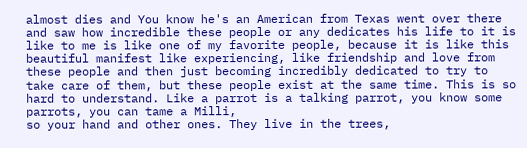almost dies and You know he's an American from Texas went over there and saw how incredible these people or any dedicates his life to it is like to me is like one of my favorite people, because it is like this beautiful manifest like experiencing, like friendship and love from these people and then just becoming incredibly dedicated to try to take care of them, but these people exist at the same time. This is so hard to understand. Like a parrot is a talking parrot, you know some parrots, you can tame a Milli,
so your hand and other ones. They live in the trees,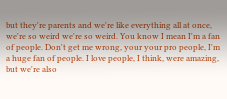but they're parents and we're like everything all at once, we're so weird we're so weird. You know I mean I'm a fan of people. Don't get me wrong, your your pro people, I'm a huge fan of people. I love people, I think, were amazing, but we're also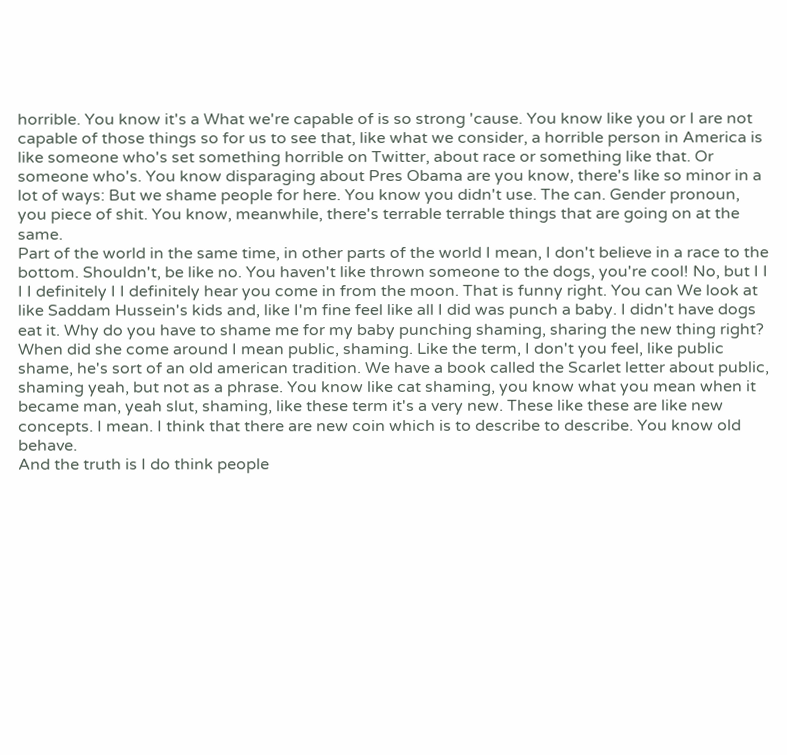horrible. You know it's a What we're capable of is so strong 'cause. You know like you or I are not capable of those things so for us to see that, like what we consider, a horrible person in America is like someone who's set something horrible on Twitter, about race or something like that. Or someone who's. You know disparaging about Pres Obama are you know, there's like so minor in a lot of ways: But we shame people for here. You know you didn't use. The can. Gender pronoun, you piece of shit. You know, meanwhile, there's terrable terrable things that are going on at the same.
Part of the world in the same time, in other parts of the world I mean, I don't believe in a race to the bottom. Shouldn't, be like no. You haven't like thrown someone to the dogs, you're cool! No, but I I I I definitely I I definitely hear you come in from the moon. That is funny right. You can We look at like Saddam Hussein's kids and, like I'm fine feel like all I did was punch a baby. I didn't have dogs eat it. Why do you have to shame me for my baby punching shaming, sharing the new thing right? When did she come around I mean public, shaming. Like the term, I don't you feel, like public shame, he's sort of an old american tradition. We have a book called the Scarlet letter about public, shaming yeah, but not as a phrase. You know like cat shaming, you know what you mean when it became man, yeah slut, shaming, like these term it's a very new. These like these are like new concepts. I mean. I think that there are new coin which is to describe to describe. You know old behave.
And the truth is I do think people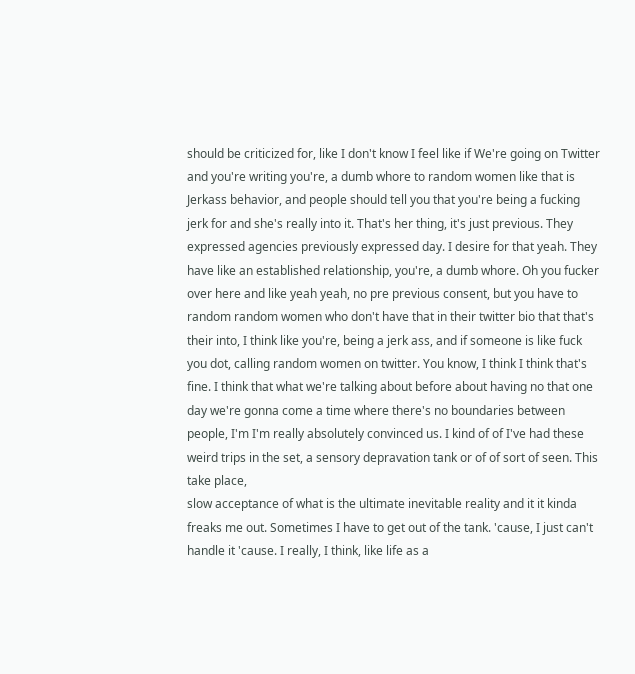should be criticized for, like I don't know I feel like if We're going on Twitter and you're writing you're, a dumb whore to random women like that is Jerkass behavior, and people should tell you that you're being a fucking jerk for and she's really into it. That's her thing, it's just previous. They expressed agencies previously expressed day. I desire for that yeah. They have like an established relationship, you're, a dumb whore. Oh you fucker over here and like yeah yeah, no pre previous consent, but you have to random random women who don't have that in their twitter bio that that's their into, I think like you're, being a jerk ass, and if someone is like fuck you dot, calling random women on twitter. You know, I think I think that's fine. I think that what we're talking about before about having no that one day we're gonna come a time where there's no boundaries between people, I'm I'm really absolutely convinced us. I kind of of I've had these weird trips in the set, a sensory depravation tank or of of sort of seen. This take place,
slow acceptance of what is the ultimate inevitable reality and it it kinda freaks me out. Sometimes I have to get out of the tank. 'cause, I just can't handle it 'cause. I really, I think, like life as a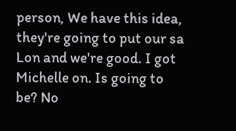person, We have this idea, they're going to put our sa Lon and we're good. I got Michelle on. Is going to be? No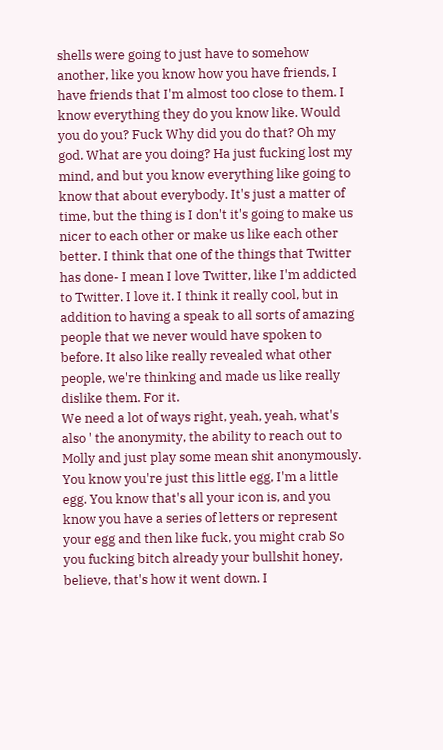shells were going to just have to somehow another, like you know how you have friends, I have friends that I'm almost too close to them. I know everything they do you know like. Would you do you? Fuck Why did you do that? Oh my god. What are you doing? Ha just fucking lost my mind, and but you know everything like going to know that about everybody. It's just a matter of time, but the thing is I don't it's going to make us nicer to each other or make us like each other better. I think that one of the things that Twitter has done- I mean I love Twitter, like I'm addicted to Twitter. I love it. I think it really cool, but in addition to having a speak to all sorts of amazing people that we never would have spoken to before. It also like really revealed what other people, we're thinking and made us like really dislike them. For it.
We need a lot of ways right, yeah, yeah, what's also ' the anonymity, the ability to reach out to Molly and just play some mean shit anonymously. You know you're just this little egg, I'm a little egg. You know that's all your icon is, and you know you have a series of letters or represent your egg and then like fuck, you might crab So you fucking bitch already your bullshit honey, believe, that's how it went down. I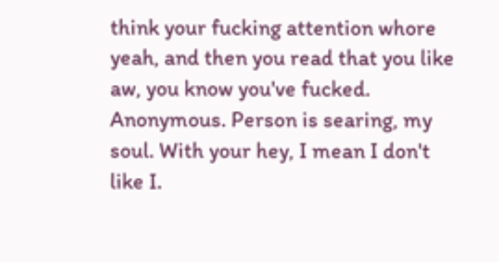think your fucking attention whore yeah, and then you read that you like aw, you know you've fucked. Anonymous. Person is searing, my soul. With your hey, I mean I don't like I.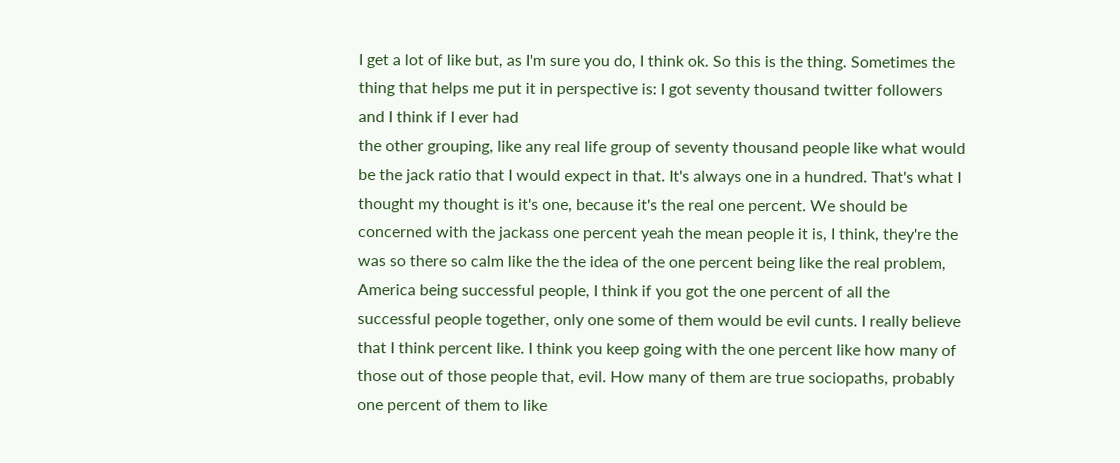I get a lot of like but, as I'm sure you do, I think ok. So this is the thing. Sometimes the thing that helps me put it in perspective is: I got seventy thousand twitter followers and I think if I ever had
the other grouping, like any real life group of seventy thousand people like what would be the jack ratio that I would expect in that. It's always one in a hundred. That's what I thought my thought is it's one, because it's the real one percent. We should be concerned with the jackass one percent yeah the mean people it is, I think, they're the was so there so calm like the the idea of the one percent being like the real problem, America being successful people, I think if you got the one percent of all the successful people together, only one some of them would be evil cunts. I really believe that I think percent like. I think you keep going with the one percent like how many of those out of those people that, evil. How many of them are true sociopaths, probably one percent of them to like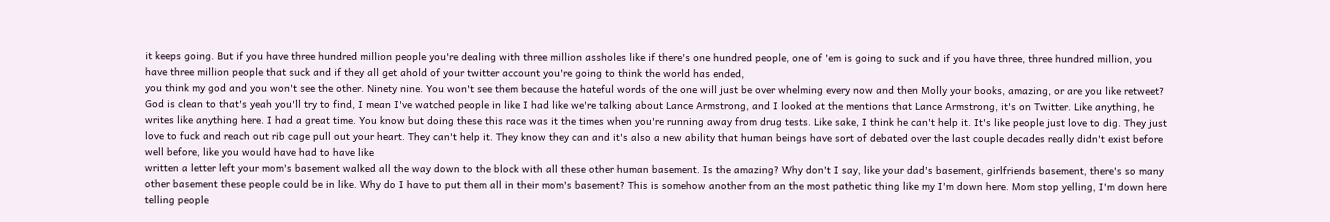it keeps going. But if you have three hundred million people you're dealing with three million assholes like if there's one hundred people, one of 'em is going to suck and if you have three, three hundred million, you have three million people that suck and if they all get ahold of your twitter account you're going to think the world has ended,
you think my god and you won't see the other. Ninety nine. You won't see them because the hateful words of the one will just be over whelming every now and then Molly your books, amazing, or are you like retweet? God is clean to that's yeah you'll try to find, I mean I've watched people in like I had like we're talking about Lance Armstrong, and I looked at the mentions that Lance Armstrong, it's on Twitter. Like anything, he writes like anything here. I had a great time. You know but doing these this race was it the times when you're running away from drug tests. Like sake, I think he can't help it. It's like people just love to dig. They just love to fuck and reach out rib cage pull out your heart. They can't help it. They know they can and it's also a new ability that human beings have sort of debated over the last couple decades really didn't exist before well before, like you would have had to have like
written a letter left your mom's basement walked all the way down to the block with all these other human basement. Is the amazing? Why don't I say, like your dad's basement, girlfriends basement, there's so many other basement these people could be in like. Why do I have to put them all in their mom's basement? This is somehow another from an the most pathetic thing like my I'm down here. Mom stop yelling, I'm down here telling people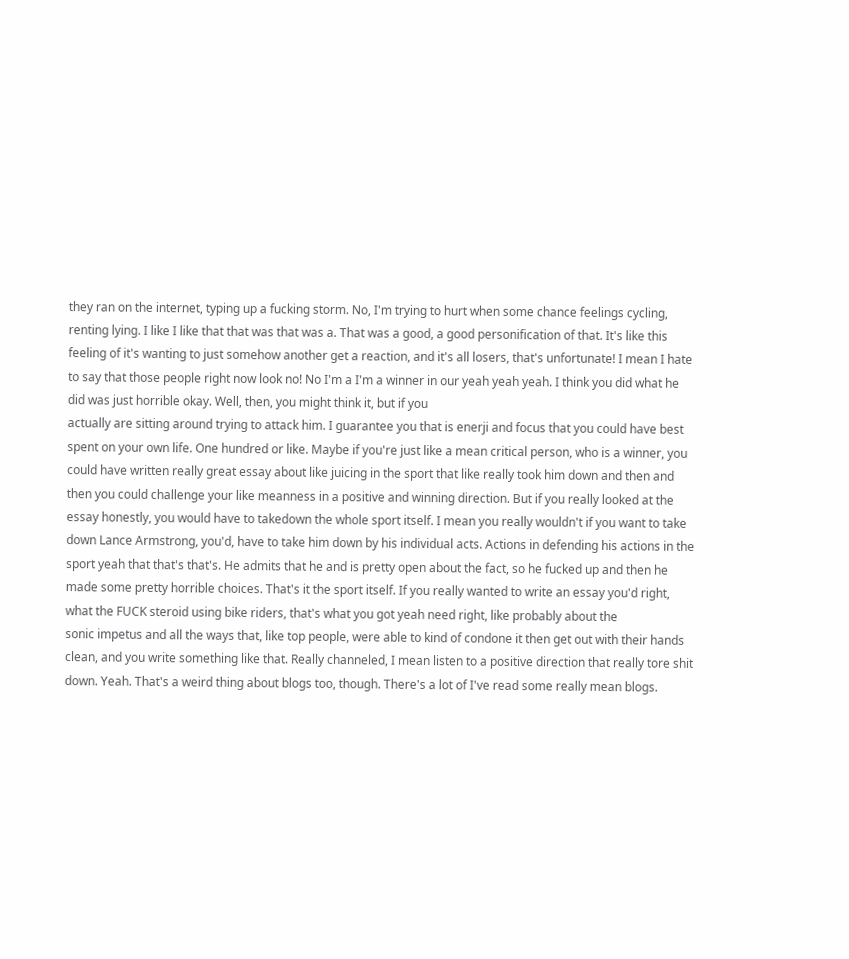they ran on the internet, typing up a fucking storm. No, I'm trying to hurt when some chance feelings cycling, renting lying. I like I like that that was that was a. That was a good, a good personification of that. It's like this feeling of it's wanting to just somehow another get a reaction, and it's all losers, that's unfortunate! I mean I hate to say that those people right now look no! No I'm a I'm a winner in our yeah yeah yeah. I think you did what he did was just horrible okay. Well, then, you might think it, but if you
actually are sitting around trying to attack him. I guarantee you that is enerji and focus that you could have best spent on your own life. One hundred or like. Maybe if you're just like a mean critical person, who is a winner, you could have written really great essay about like juicing in the sport that like really took him down and then and then you could challenge your like meanness in a positive and winning direction. But if you really looked at the essay honestly, you would have to takedown the whole sport itself. I mean you really wouldn't if you want to take down Lance Armstrong, you'd, have to take him down by his individual acts. Actions in defending his actions in the sport yeah that that's that's. He admits that he and is pretty open about the fact, so he fucked up and then he made some pretty horrible choices. That's it the sport itself. If you really wanted to write an essay you'd right, what the FUCK steroid using bike riders, that's what you got yeah need right, like probably about the
sonic impetus and all the ways that, like top people, were able to kind of condone it then get out with their hands clean, and you write something like that. Really channeled, I mean listen to a positive direction that really tore shit down. Yeah. That's a weird thing about blogs too, though. There's a lot of I've read some really mean blogs.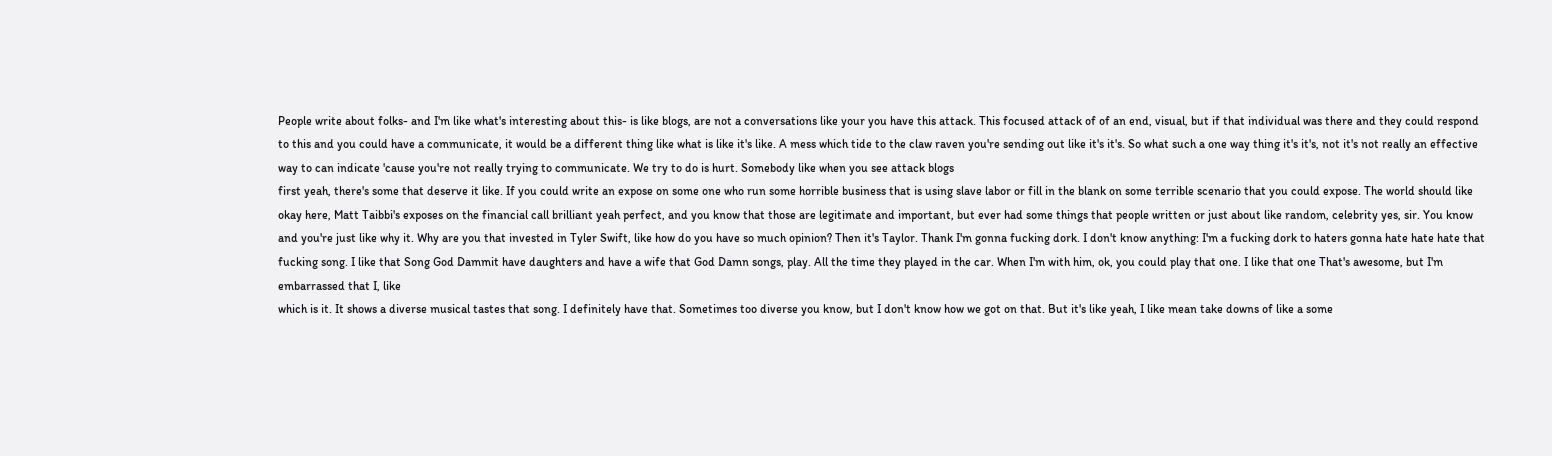People write about folks- and I'm like what's interesting about this- is like blogs, are not a conversations like your you have this attack. This focused attack of of an end, visual, but if that individual was there and they could respond to this and you could have a communicate, it would be a different thing like what is like it's like. A mess which tide to the claw raven you're sending out like it's it's. So what such a one way thing it's it's, not it's not really an effective way to can indicate 'cause you're not really trying to communicate. We try to do is hurt. Somebody like when you see attack blogs
first yeah, there's some that deserve it like. If you could write an expose on some one who run some horrible business that is using slave labor or fill in the blank on some terrible scenario that you could expose. The world should like okay here, Matt Taibbi's exposes on the financial call brilliant yeah perfect, and you know that those are legitimate and important, but ever had some things that people written or just about like random, celebrity yes, sir. You know and you're just like why it. Why are you that invested in Tyler Swift, like how do you have so much opinion? Then it's Taylor. Thank I'm gonna fucking dork. I don't know anything: I'm a fucking dork to haters gonna hate hate hate that fucking song. I like that Song God Dammit have daughters and have a wife that God Damn songs, play. All the time they played in the car. When I'm with him, ok, you could play that one. I like that one That's awesome, but I'm embarrassed that I, like
which is it. It shows a diverse musical tastes that song. I definitely have that. Sometimes too diverse you know, but I don't know how we got on that. But it's like yeah, I like mean take downs of like a some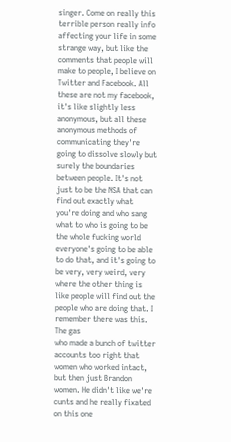singer. Come on really this terrible person really info affecting your life in some strange way, but like the comments that people will make to people, I believe on Twitter and Facebook. All these are not my facebook, it's like slightly less anonymous, but all these anonymous methods of communicating they're going to dissolve slowly but surely the boundaries between people. It's not just to be the NSA that can find out exactly what you're doing and who sang what to who is going to be the whole fucking world everyone's going to be able to do that, and it's going to be very, very weird, very where the other thing is like people will find out the people who are doing that. I remember there was this. The gas
who made a bunch of twitter accounts too right that women who worked intact, but then just Brandon women. He didn't like we're cunts and he really fixated on this one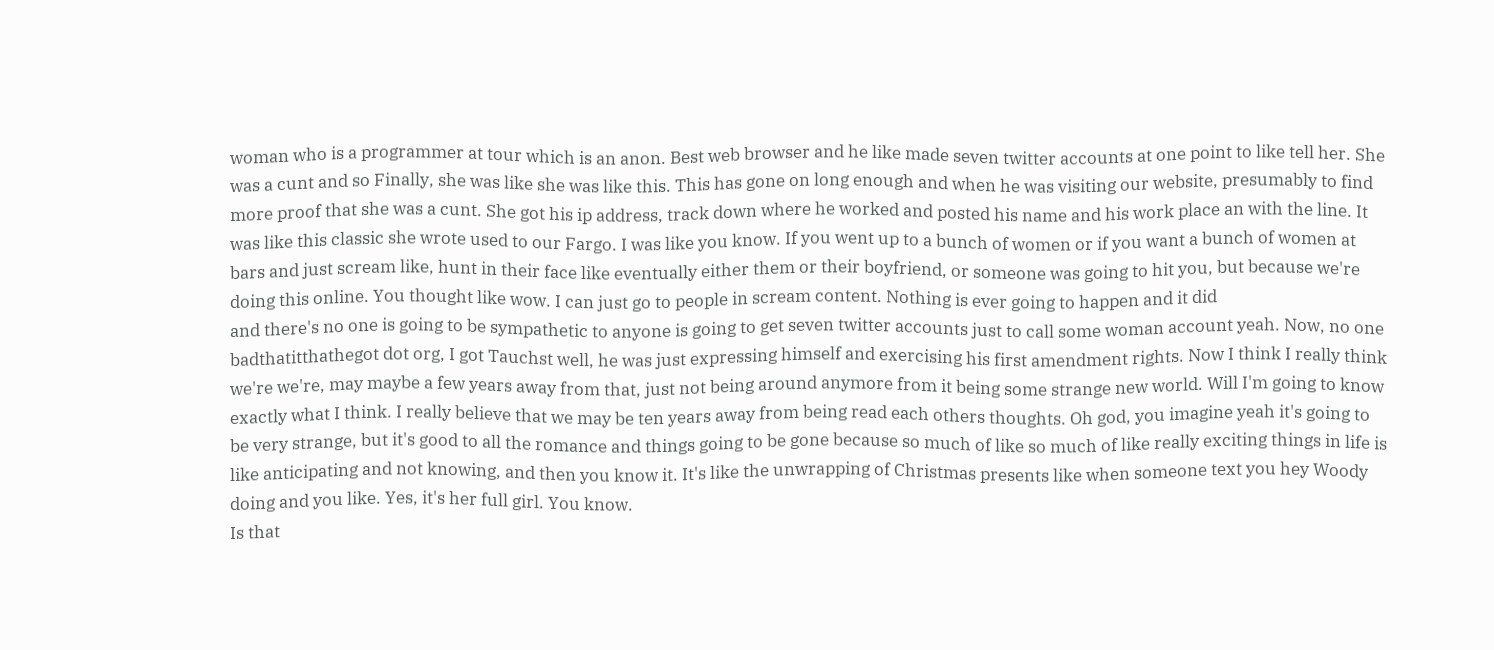woman who is a programmer at tour which is an anon. Best web browser and he like made seven twitter accounts at one point to like tell her. She was a cunt and so Finally, she was like she was like this. This has gone on long enough and when he was visiting our website, presumably to find more proof that she was a cunt. She got his ip address, track down where he worked and posted his name and his work place an with the line. It was like this classic she wrote used to our Fargo. I was like you know. If you went up to a bunch of women or if you want a bunch of women at bars and just scream like, hunt in their face like eventually either them or their boyfriend, or someone was going to hit you, but because we're doing this online. You thought like wow. I can just go to people in scream content. Nothing is ever going to happen and it did
and there's no one is going to be sympathetic to anyone is going to get seven twitter accounts just to call some woman account yeah. Now, no one badthatitthathegot dot org, I got Tauchst well, he was just expressing himself and exercising his first amendment rights. Now I think I really think we're we're, may maybe a few years away from that, just not being around anymore from it being some strange new world. Will I'm going to know exactly what I think. I really believe that we may be ten years away from being read each others thoughts. Oh god, you imagine yeah it's going to be very strange, but it's good to all the romance and things going to be gone because so much of like so much of like really exciting things in life is like anticipating and not knowing, and then you know it. It's like the unwrapping of Christmas presents like when someone text you hey Woody doing and you like. Yes, it's her full girl. You know.
Is that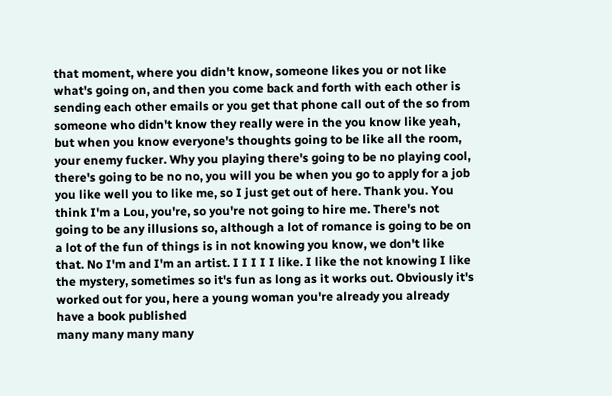that moment, where you didn't know, someone likes you or not like what's going on, and then you come back and forth with each other is sending each other emails or you get that phone call out of the so from someone who didn't know they really were in the you know like yeah, but when you know everyone's thoughts going to be like all the room, your enemy fucker. Why you playing there's going to be no playing cool, there's going to be no no, you will you be when you go to apply for a job you like well you to like me, so I just get out of here. Thank you. You think I'm a Lou, you're, so you're not going to hire me. There's not going to be any illusions so, although a lot of romance is going to be on a lot of the fun of things is in not knowing you know, we don't like that. No I'm and I'm an artist. I I I I I like. I like the not knowing I like the mystery, sometimes so it's fun as long as it works out. Obviously it's worked out for you, here a young woman you're already you already have a book published
many many many many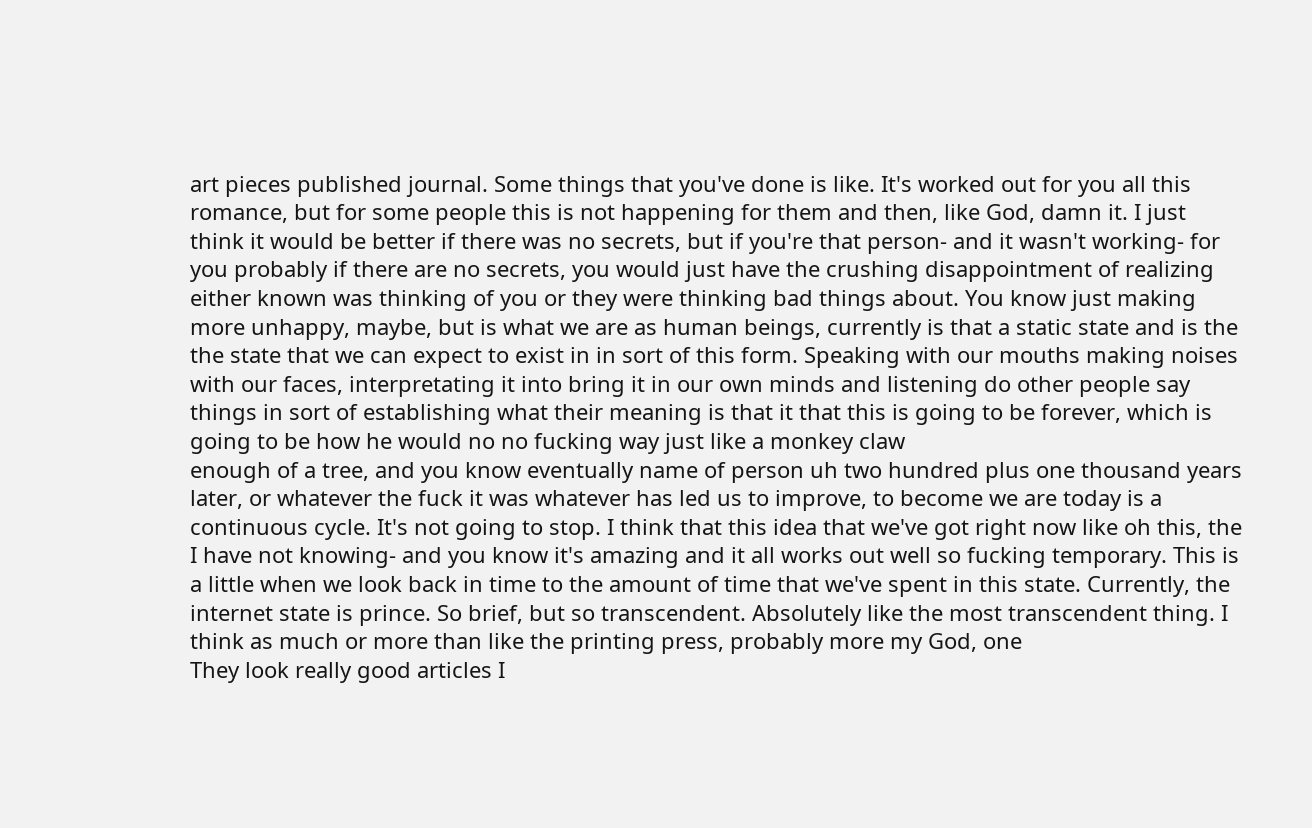art pieces published journal. Some things that you've done is like. It's worked out for you all this romance, but for some people this is not happening for them and then, like God, damn it. I just think it would be better if there was no secrets, but if you're that person- and it wasn't working- for you probably if there are no secrets, you would just have the crushing disappointment of realizing either known was thinking of you or they were thinking bad things about. You know just making more unhappy, maybe, but is what we are as human beings, currently is that a static state and is the the state that we can expect to exist in in sort of this form. Speaking with our mouths making noises with our faces, interpretating it into bring it in our own minds and listening do other people say things in sort of establishing what their meaning is that it that this is going to be forever, which is going to be how he would no no fucking way just like a monkey claw
enough of a tree, and you know eventually name of person uh two hundred plus one thousand years later, or whatever the fuck it was whatever has led us to improve, to become we are today is a continuous cycle. It's not going to stop. I think that this idea that we've got right now like oh this, the I have not knowing- and you know it's amazing and it all works out well so fucking temporary. This is a little when we look back in time to the amount of time that we've spent in this state. Currently, the internet state is prince. So brief, but so transcendent. Absolutely like the most transcendent thing. I think as much or more than like the printing press, probably more my God, one
They look really good articles I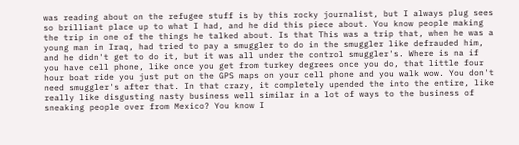was reading about on the refugee stuff is by this rocky journalist, but I always plug sees so brilliant place up to what I had, and he did this piece about. You know people making the trip in one of the things he talked about. Is that This was a trip that, when he was a young man in Iraq, had tried to pay a smuggler to do in the smuggler like defrauded him, and he didn't get to do it, but it was all under the control smuggler's. Where is na if you have cell phone, like once you get from turkey degrees once you do, that little four hour boat ride you just put on the GPS maps on your cell phone and you walk wow. You don't need smuggler's after that. In that crazy, it completely upended the into the entire, like really like disgusting nasty business well similar in a lot of ways to the business of sneaking people over from Mexico? You know I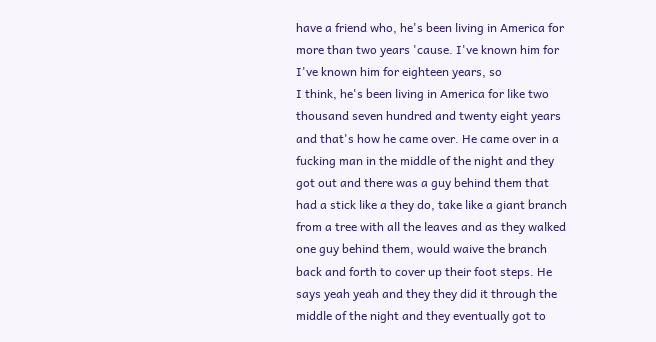have a friend who, he's been living in America for more than two years 'cause. I've known him for I've known him for eighteen years, so
I think, he's been living in America for like two thousand seven hundred and twenty eight years and that's how he came over. He came over in a fucking man in the middle of the night and they got out and there was a guy behind them that had a stick like a they do, take like a giant branch from a tree with all the leaves and as they walked one guy behind them, would waive the branch back and forth to cover up their foot steps. He says yeah yeah and they they did it through the middle of the night and they eventually got to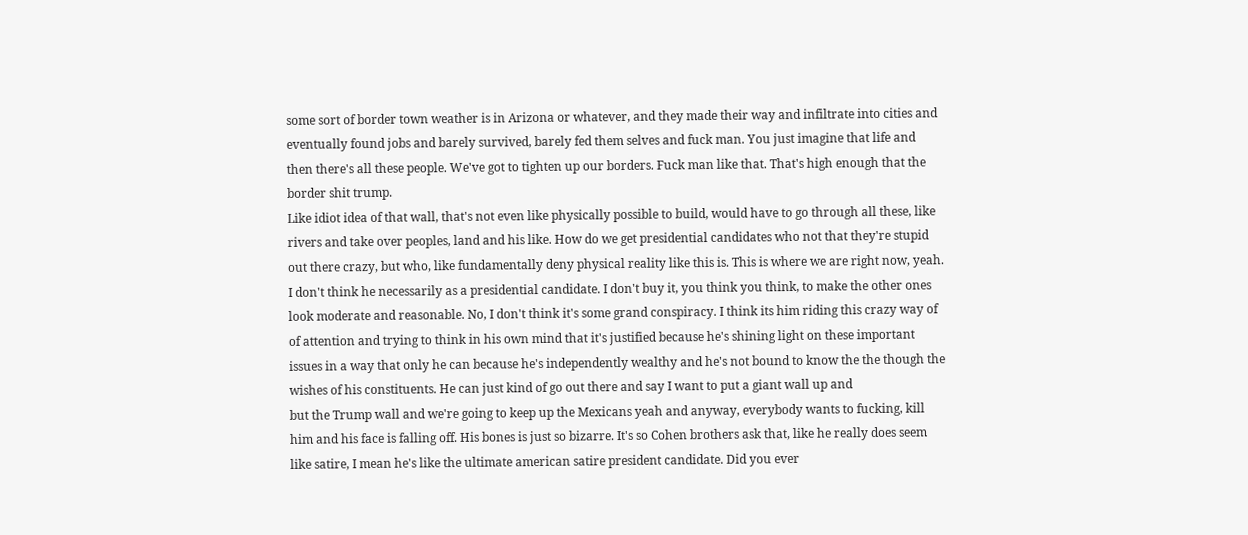some sort of border town weather is in Arizona or whatever, and they made their way and infiltrate into cities and eventually found jobs and barely survived, barely fed them selves and fuck man. You just imagine that life and then there's all these people. We've got to tighten up our borders. Fuck man like that. That's high enough that the border shit trump.
Like idiot idea of that wall, that's not even like physically possible to build, would have to go through all these, like rivers and take over peoples, land and his like. How do we get presidential candidates who not that they're stupid out there crazy, but who, like fundamentally deny physical reality like this is. This is where we are right now, yeah. I don't think he necessarily as a presidential candidate. I don't buy it, you think you think, to make the other ones look moderate and reasonable. No, I don't think it's some grand conspiracy. I think its him riding this crazy way of of attention and trying to think in his own mind that it's justified because he's shining light on these important issues in a way that only he can because he's independently wealthy and he's not bound to know the the though the wishes of his constituents. He can just kind of go out there and say I want to put a giant wall up and
but the Trump wall and we're going to keep up the Mexicans yeah and anyway, everybody wants to fucking, kill him and his face is falling off. His bones is just so bizarre. It's so Cohen brothers ask that, like he really does seem like satire, I mean he's like the ultimate american satire president candidate. Did you ever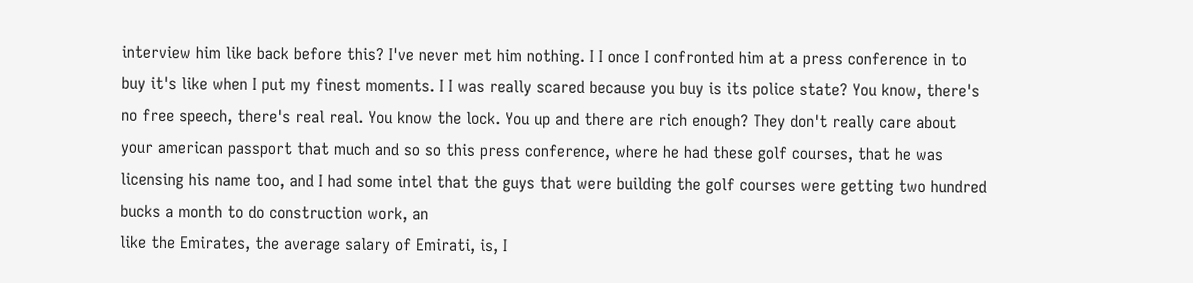interview him like back before this? I've never met him nothing. I I once I confronted him at a press conference in to buy it's like when I put my finest moments. I I was really scared because you buy is its police state? You know, there's no free speech, there's real real. You know the lock. You up and there are rich enough? They don't really care about your american passport that much and so so this press conference, where he had these golf courses, that he was licensing his name too, and I had some intel that the guys that were building the golf courses were getting two hundred bucks a month to do construction work, an
like the Emirates, the average salary of Emirati, is, I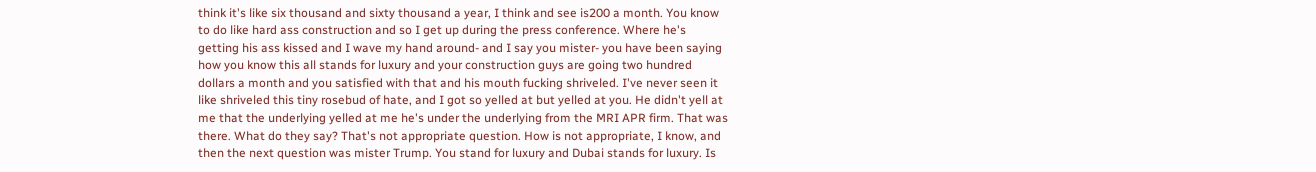think it's like six thousand and sixty thousand a year, I think and see is200 a month. You know to do like hard ass construction and so I get up during the press conference. Where he's getting his ass kissed and I wave my hand around- and I say you mister- you have been saying how you know this all stands for luxury and your construction guys are going two hundred dollars a month and you satisfied with that and his mouth fucking shriveled. I've never seen it like shriveled this tiny rosebud of hate, and I got so yelled at but yelled at you. He didn't yell at me that the underlying yelled at me he's under the underlying from the MRI APR firm. That was there. What do they say? That's not appropriate question. How is not appropriate, I know, and then the next question was mister Trump. You stand for luxury and Dubai stands for luxury. Is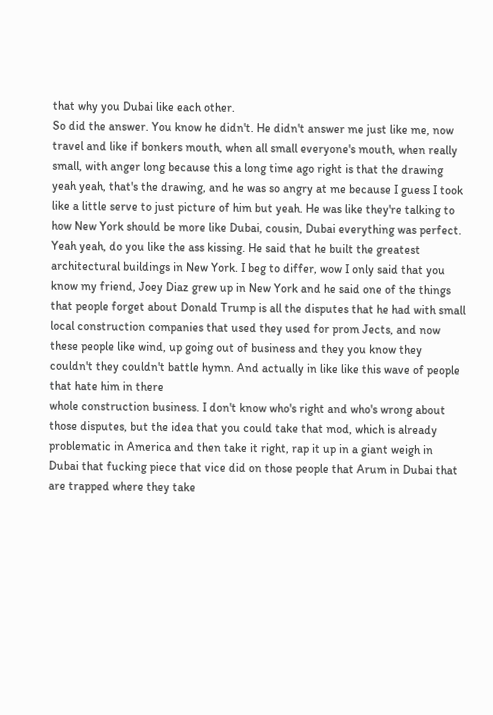that why you Dubai like each other.
So did the answer. You know he didn't. He didn't answer me just like me, now travel and like if bonkers mouth, when all small everyone's mouth, when really small, with anger long because this a long time ago right is that the drawing yeah yeah, that's the drawing, and he was so angry at me because I guess I took like a little serve to just picture of him but yeah. He was like they're talking to how New York should be more like Dubai, cousin, Dubai everything was perfect. Yeah yeah, do you like the ass kissing. He said that he built the greatest architectural buildings in New York. I beg to differ, wow I only said that you know my friend, Joey Diaz grew up in New York and he said one of the things that people forget about Donald Trump is all the disputes that he had with small local construction companies that used they used for prom Jects, and now these people like wind, up going out of business and they you know they couldn't they couldn't battle hymn. And actually in like like this wave of people that hate him in there
whole construction business. I don't know who's right and who's wrong about those disputes, but the idea that you could take that mod, which is already problematic in America and then take it right, rap it up in a giant weigh in Dubai that fucking piece that vice did on those people that Arum in Dubai that are trapped where they take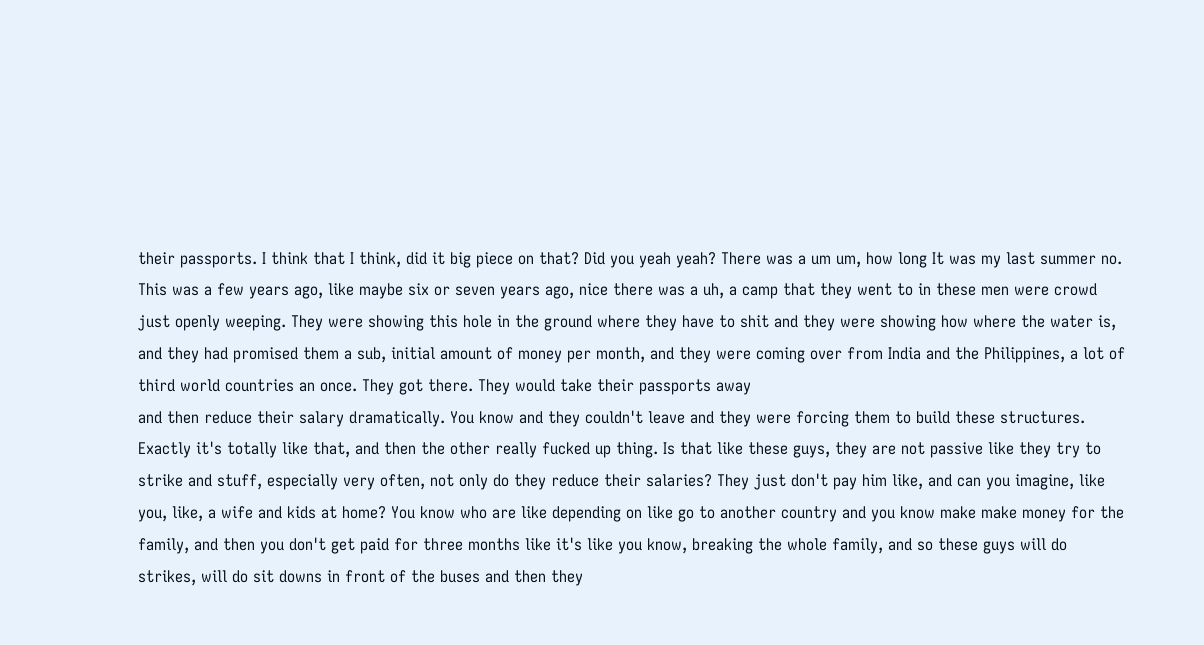their passports. I think that I think, did it big piece on that? Did you yeah yeah? There was a um um, how long It was my last summer no. This was a few years ago, like maybe six or seven years ago, nice there was a uh, a camp that they went to in these men were crowd just openly weeping. They were showing this hole in the ground where they have to shit and they were showing how where the water is, and they had promised them a sub, initial amount of money per month, and they were coming over from India and the Philippines, a lot of third world countries an once. They got there. They would take their passports away
and then reduce their salary dramatically. You know and they couldn't leave and they were forcing them to build these structures. Exactly it's totally like that, and then the other really fucked up thing. Is that like these guys, they are not passive like they try to strike and stuff, especially very often, not only do they reduce their salaries? They just don't pay him like, and can you imagine, like you, like, a wife and kids at home? You know who are like depending on like go to another country and you know make make money for the family, and then you don't get paid for three months like it's like you know, breaking the whole family, and so these guys will do strikes, will do sit downs in front of the buses and then they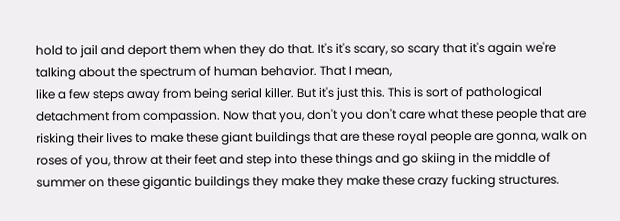hold to jail and deport them when they do that. It's it's scary, so scary that it's again we're talking about the spectrum of human behavior. That I mean,
like a few steps away from being serial killer. But it's just this. This is sort of pathological detachment from compassion. Now that you, don't you don't care what these people that are risking their lives to make these giant buildings that are these royal people are gonna, walk on roses of you, throw at their feet and step into these things and go skiing in the middle of summer on these gigantic buildings they make they make these crazy fucking structures.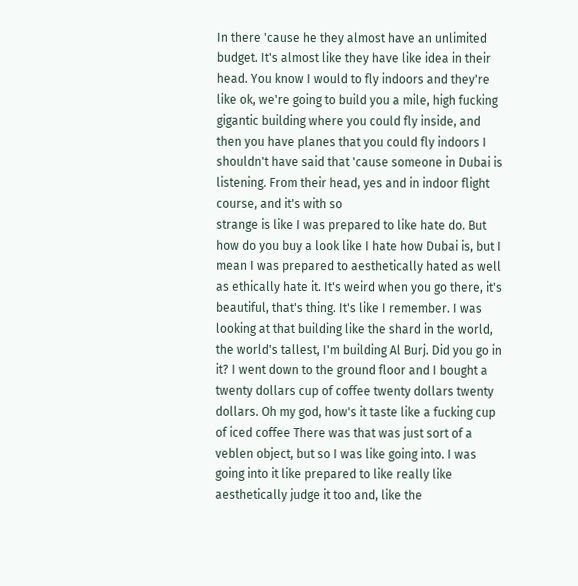In there 'cause he they almost have an unlimited budget. It's almost like they have like idea in their head. You know I would to fly indoors and they're like ok, we're going to build you a mile, high fucking gigantic building where you could fly inside, and then you have planes that you could fly indoors I shouldn't have said that 'cause someone in Dubai is listening. From their head, yes and in indoor flight course, and it's with so
strange is like I was prepared to like hate do. But how do you buy a look like I hate how Dubai is, but I mean I was prepared to aesthetically hated as well as ethically hate it. It's weird when you go there, it's beautiful, that's thing. It's like I remember. I was looking at that building like the shard in the world, the world's tallest, I'm building Al Burj. Did you go in it? I went down to the ground floor and I bought a twenty dollars cup of coffee twenty dollars twenty dollars. Oh my god, how's it taste like a fucking cup of iced coffee There was that was just sort of a veblen object, but so I was like going into. I was going into it like prepared to like really like aesthetically judge it too and, like the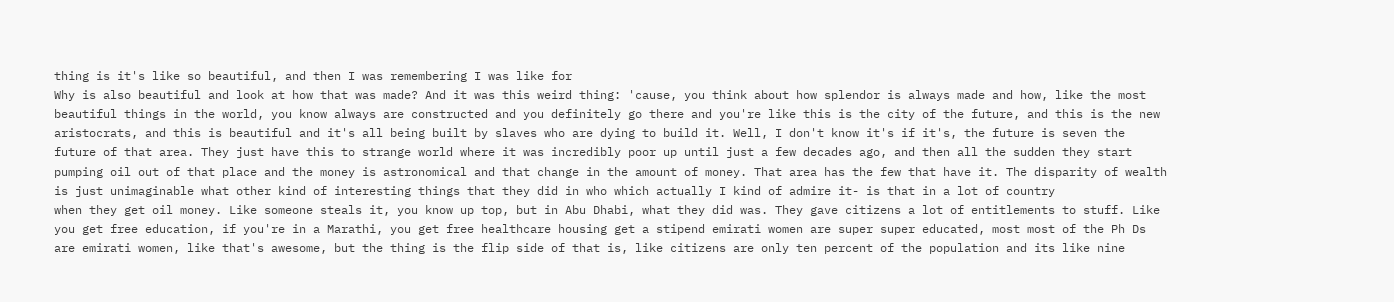thing is it's like so beautiful, and then I was remembering I was like for
Why is also beautiful and look at how that was made? And it was this weird thing: 'cause, you think about how splendor is always made and how, like the most beautiful things in the world, you know always are constructed and you definitely go there and you're like this is the city of the future, and this is the new aristocrats, and this is beautiful and it's all being built by slaves who are dying to build it. Well, I don't know it's if it's, the future is seven the future of that area. They just have this to strange world where it was incredibly poor up until just a few decades ago, and then all the sudden they start pumping oil out of that place and the money is astronomical and that change in the amount of money. That area has the few that have it. The disparity of wealth is just unimaginable what other kind of interesting things that they did in who which actually I kind of admire it- is that in a lot of country
when they get oil money. Like someone steals it, you know up top, but in Abu Dhabi, what they did was. They gave citizens a lot of entitlements to stuff. Like you get free education, if you're in a Marathi, you get free healthcare housing get a stipend emirati women are super super educated, most most of the Ph Ds are emirati women, like that's awesome, but the thing is the flip side of that is, like citizens are only ten percent of the population and its like nine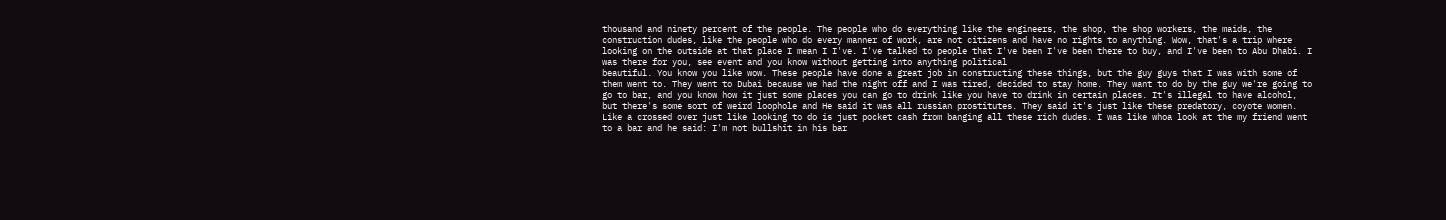thousand and ninety percent of the people. The people who do everything like the engineers, the shop, the shop workers, the maids, the construction dudes, like the people who do every manner of work, are not citizens and have no rights to anything. Wow, that's a trip where looking on the outside at that place I mean I I've. I've talked to people that I've been I've been there to buy, and I've been to Abu Dhabi. I was there for you, see event and you know without getting into anything political
beautiful. You know you like wow. These people have done a great job in constructing these things, but the guy guys that I was with some of them went to. They went to Dubai because we had the night off and I was tired, decided to stay home. They want to do by the guy we're going to go to bar, and you know how it just some places you can go to drink like you have to drink in certain places. It's illegal to have alcohol, but there's some sort of weird loophole and He said it was all russian prostitutes. They said it's just like these predatory, coyote women. Like a crossed over just like looking to do is just pocket cash from banging all these rich dudes. I was like whoa look at the my friend went to a bar and he said: I'm not bullshit in his bar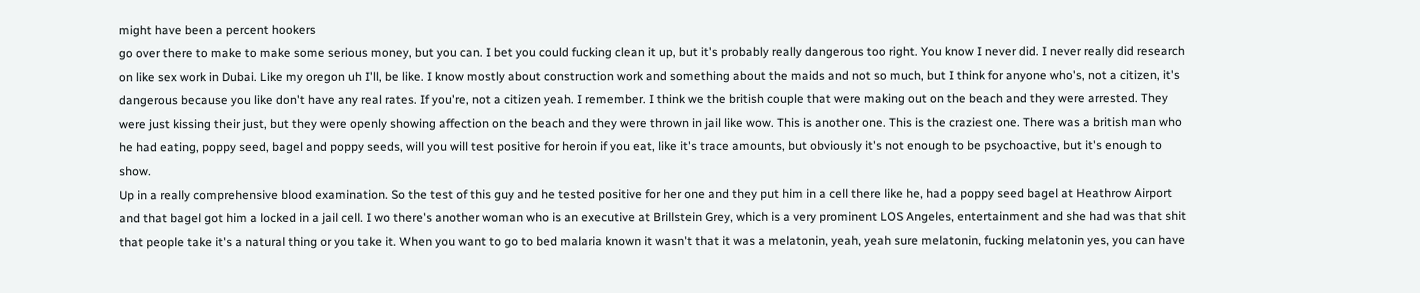might have been a percent hookers
go over there to make to make some serious money, but you can. I bet you could fucking clean it up, but it's probably really dangerous too right. You know I never did. I never really did research on like sex work in Dubai. Like my oregon uh I'll, be like. I know mostly about construction work and something about the maids and not so much, but I think for anyone who's, not a citizen, it's dangerous because you like don't have any real rates. If you're, not a citizen yeah. I remember. I think we the british couple that were making out on the beach and they were arrested. They were just kissing their just, but they were openly showing affection on the beach and they were thrown in jail like wow. This is another one. This is the craziest one. There was a british man who he had eating, poppy seed, bagel and poppy seeds, will you will test positive for heroin if you eat, like it's trace amounts, but obviously it's not enough to be psychoactive, but it's enough to show.
Up in a really comprehensive blood examination. So the test of this guy and he tested positive for her one and they put him in a cell there like he, had a poppy seed bagel at Heathrow Airport and that bagel got him a locked in a jail cell. I wo there's another woman who is an executive at Brillstein Grey, which is a very prominent LOS Angeles, entertainment and she had was that shit that people take it's a natural thing or you take it. When you want to go to bed malaria known it wasn't that it was a melatonin, yeah, yeah sure melatonin, fucking melatonin yes, you can have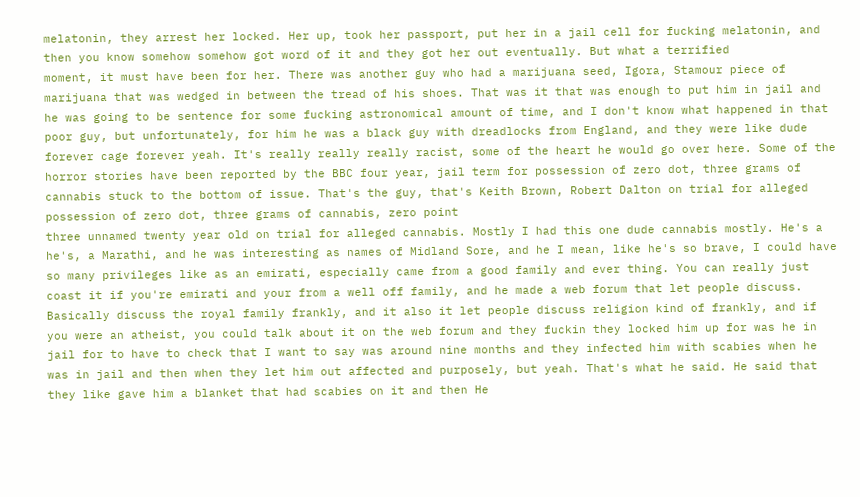melatonin, they arrest her locked. Her up, took her passport, put her in a jail cell for fucking melatonin, and then you know somehow somehow got word of it and they got her out eventually. But what a terrified
moment, it must have been for her. There was another guy who had a marijuana seed, Igora, Stamour piece of marijuana that was wedged in between the tread of his shoes. That was it that was enough to put him in jail and he was going to be sentence for some fucking astronomical amount of time, and I don't know what happened in that poor guy, but unfortunately, for him he was a black guy with dreadlocks from England, and they were like dude forever cage forever yeah. It's really really really racist, some of the heart he would go over here. Some of the horror stories have been reported by the BBC four year, jail term for possession of zero dot, three grams of cannabis stuck to the bottom of issue. That's the guy, that's Keith Brown, Robert Dalton on trial for alleged possession of zero dot, three grams of cannabis, zero point
three unnamed twenty year old on trial for alleged cannabis. Mostly I had this one dude cannabis mostly. He's a he's, a Marathi, and he was interesting as names of Midland Sore, and he I mean, like he's so brave, I could have so many privileges like as an emirati, especially came from a good family and ever thing. You can really just coast it if you're emirati and your from a well off family, and he made a web forum that let people discuss. Basically discuss the royal family frankly, and it also it let people discuss religion kind of frankly, and if you were an atheist, you could talk about it on the web forum and they fuckin they locked him up for was he in jail for to have to check that I want to say was around nine months and they infected him with scabies when he was in jail and then when they let him out affected and purposely, but yeah. That's what he said. He said that they like gave him a blanket that had scabies on it and then He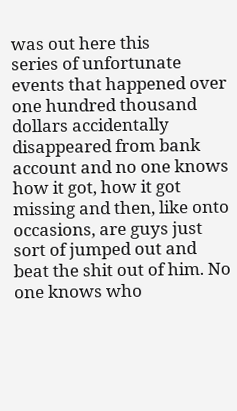was out here this
series of unfortunate events that happened over one hundred thousand dollars accidentally disappeared from bank account and no one knows how it got, how it got missing and then, like onto occasions, are guys just sort of jumped out and beat the shit out of him. No one knows who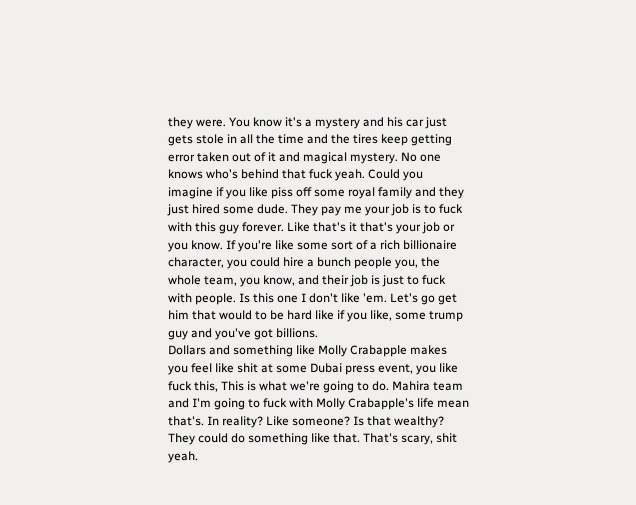they were. You know it's a mystery and his car just gets stole in all the time and the tires keep getting error taken out of it and magical mystery. No one knows who's behind that fuck yeah. Could you imagine if you like piss off some royal family and they just hired some dude. They pay me your job is to fuck with this guy forever. Like that's it that's your job or you know. If you're like some sort of a rich billionaire character, you could hire a bunch people you, the whole team, you know, and their job is just to fuck with people. Is this one I don't like 'em. Let's go get him that would to be hard like if you like, some trump guy and you've got billions.
Dollars and something like Molly Crabapple makes you feel like shit at some Dubai press event, you like fuck this, This is what we're going to do. Mahira team and I'm going to fuck with Molly Crabapple's life mean that's. In reality? Like someone? Is that wealthy? They could do something like that. That's scary, shit yeah.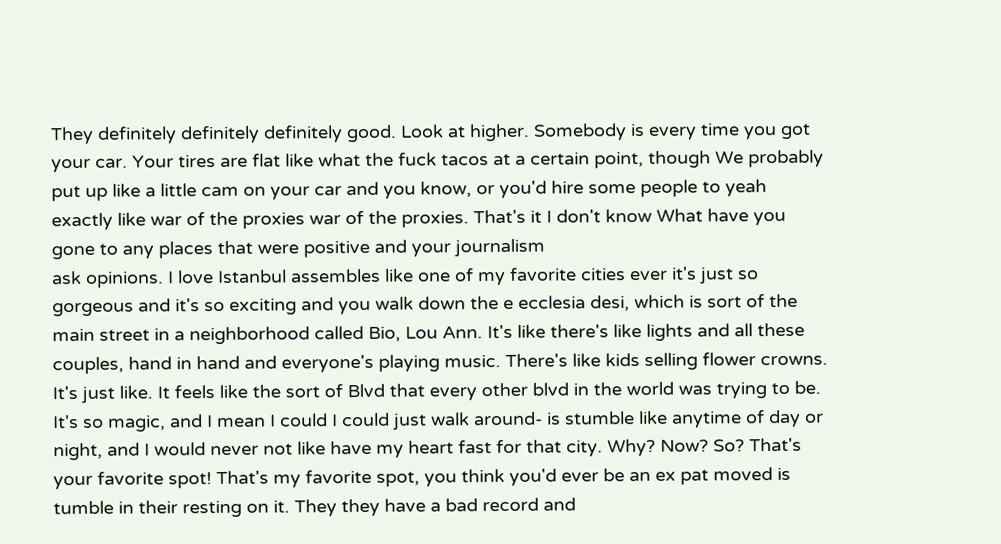They definitely definitely definitely good. Look at higher. Somebody is every time you got your car. Your tires are flat like what the fuck tacos at a certain point, though We probably put up like a little cam on your car and you know, or you'd hire some people to yeah exactly like war of the proxies war of the proxies. That's it I don't know What have you gone to any places that were positive and your journalism
ask opinions. I love Istanbul assembles like one of my favorite cities ever it's just so gorgeous and it's so exciting and you walk down the e ecclesia desi, which is sort of the main street in a neighborhood called Bio, Lou Ann. It's like there's like lights and all these couples, hand in hand and everyone's playing music. There's like kids selling flower crowns. It's just like. It feels like the sort of Blvd that every other blvd in the world was trying to be. It's so magic, and I mean I could I could just walk around- is stumble like anytime of day or night, and I would never not like have my heart fast for that city. Why? Now? So? That's your favorite spot! That's my favorite spot, you think you'd ever be an ex pat moved is tumble in their resting on it. They they have a bad record and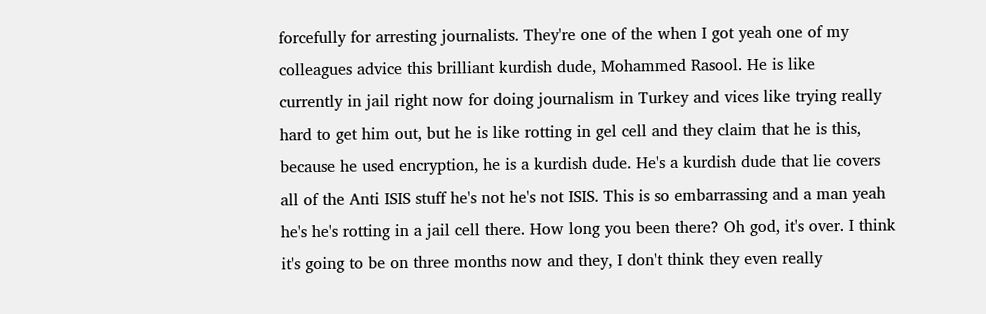forcefully for arresting journalists. They're one of the when I got yeah one of my colleagues advice this brilliant kurdish dude, Mohammed Rasool. He is like
currently in jail right now for doing journalism in Turkey and vices like trying really hard to get him out, but he is like rotting in gel cell and they claim that he is this, because he used encryption, he is a kurdish dude. He's a kurdish dude that lie covers all of the Anti ISIS stuff he's not he's not ISIS. This is so embarrassing and a man yeah he's he's rotting in a jail cell there. How long you been there? Oh god, it's over. I think it's going to be on three months now and they, I don't think they even really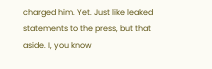charged him. Yet. Just like leaked statements to the press, but that aside. I, you know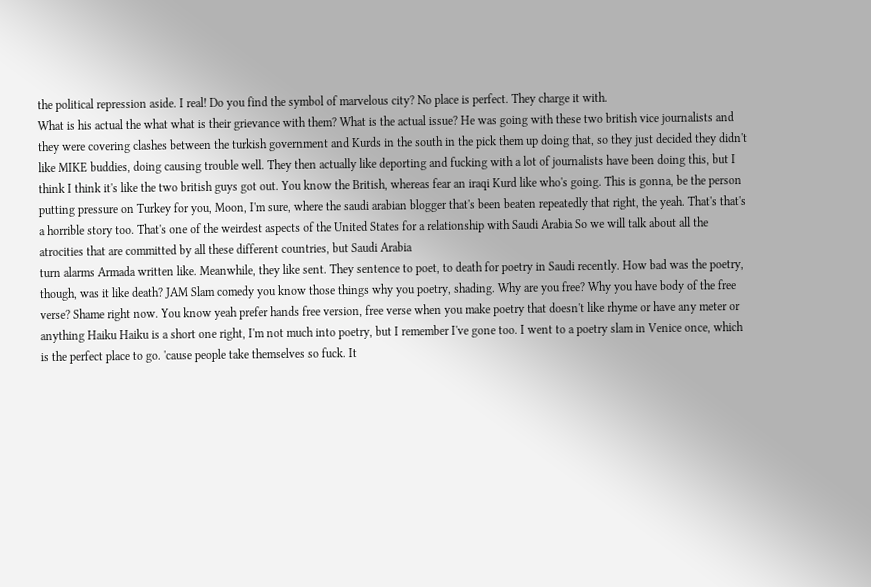the political repression aside. I real! Do you find the symbol of marvelous city? No place is perfect. They charge it with.
What is his actual the what what is their grievance with them? What is the actual issue? He was going with these two british vice journalists and they were covering clashes between the turkish government and Kurds in the south in the pick them up doing that, so they just decided they didn't like MIKE buddies, doing causing trouble well. They then actually like deporting and fucking with a lot of journalists have been doing this, but I think I think it's like the two british guys got out. You know the British, whereas fear an iraqi Kurd like who's going. This is gonna, be the person putting pressure on Turkey for you, Moon, I'm sure, where the saudi arabian blogger that's been beaten repeatedly that right, the yeah. That's that's a horrible story too. That's one of the weirdest aspects of the United States for a relationship with Saudi Arabia So we will talk about all the atrocities that are committed by all these different countries, but Saudi Arabia
turn alarms Armada written like. Meanwhile, they like sent. They sentence to poet, to death for poetry in Saudi recently. How bad was the poetry, though, was it like death? JAM Slam comedy you know those things why you poetry, shading. Why are you free? Why you have body of the free verse? Shame right now. You know yeah prefer hands free version, free verse when you make poetry that doesn't like rhyme or have any meter or anything Haiku Haiku is a short one right, I'm not much into poetry, but I remember I've gone too. I went to a poetry slam in Venice once, which is the perfect place to go. 'cause people take themselves so fuck. It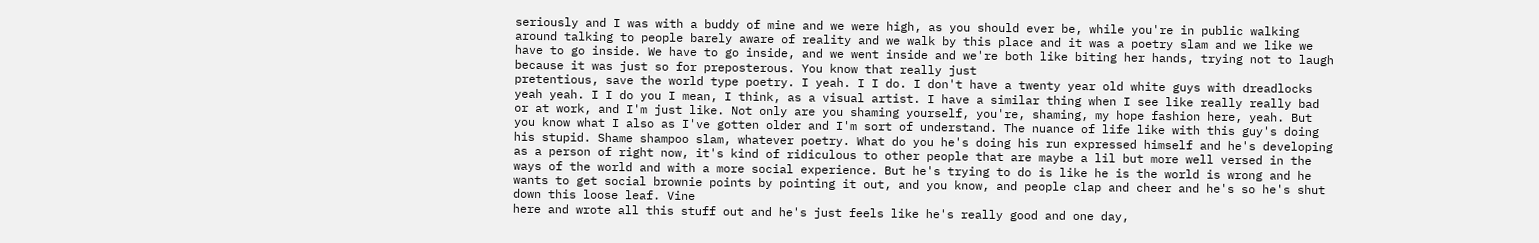seriously and I was with a buddy of mine and we were high, as you should ever be, while you're in public walking around talking to people barely aware of reality and we walk by this place and it was a poetry slam and we like we have to go inside. We have to go inside, and we went inside and we're both like biting her hands, trying not to laugh because it was just so for preposterous. You know that really just
pretentious, save the world type poetry. I yeah. I I do. I don't have a twenty year old white guys with dreadlocks yeah yeah. I I do you I mean, I think, as a visual artist. I have a similar thing when I see like really really bad or at work, and I'm just like. Not only are you shaming yourself, you're, shaming, my hope fashion here, yeah. But you know what I also as I've gotten older and I'm sort of understand. The nuance of life like with this guy's doing his stupid. Shame shampoo slam, whatever poetry. What do you he's doing his run expressed himself and he's developing as a person of right now, it's kind of ridiculous to other people that are maybe a lil but more well versed in the ways of the world and with a more social experience. But he's trying to do is like he is the world is wrong and he wants to get social brownie points by pointing it out, and you know, and people clap and cheer and he's so he's shut down this loose leaf. Vine
here and wrote all this stuff out and he's just feels like he's really good and one day,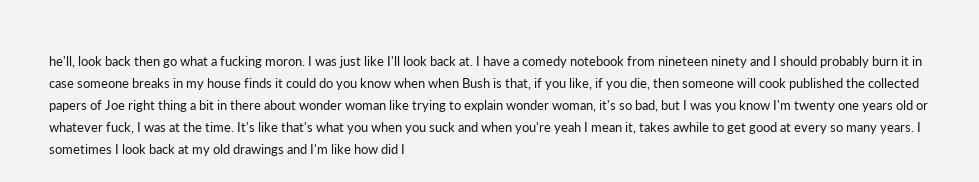he'll, look back then go what a fucking moron. I was just like I'll look back at. I have a comedy notebook from nineteen ninety and I should probably burn it in case someone breaks in my house finds it could do you know when when Bush is that, if you like, if you die, then someone will cook published the collected papers of Joe right thing a bit in there about wonder woman like trying to explain wonder woman, it's so bad, but I was you know I'm twenty one years old or whatever fuck, I was at the time. It's like that's what you when you suck and when you're yeah I mean it, takes awhile to get good at every so many years. I sometimes I look back at my old drawings and I'm like how did I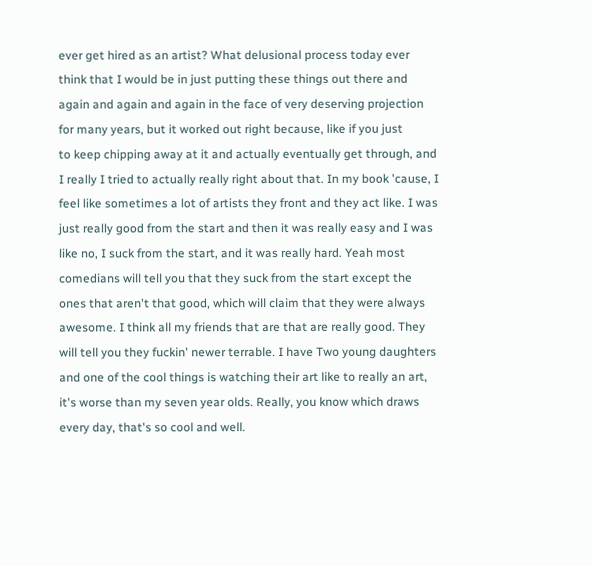ever get hired as an artist? What delusional process today ever think that I would be in just putting these things out there and again and again and again in the face of very deserving projection for many years, but it worked out right because, like if you just
to keep chipping away at it and actually eventually get through, and I really I tried to actually really right about that. In my book 'cause, I feel like sometimes a lot of artists they front and they act like. I was just really good from the start and then it was really easy and I was like no, I suck from the start, and it was really hard. Yeah most comedians will tell you that they suck from the start except the ones that aren't that good, which will claim that they were always awesome. I think all my friends that are that are really good. They will tell you they fuckin' newer terrable. I have Two young daughters and one of the cool things is watching their art like to really an art, it's worse than my seven year olds. Really, you know which draws every day, that's so cool and well.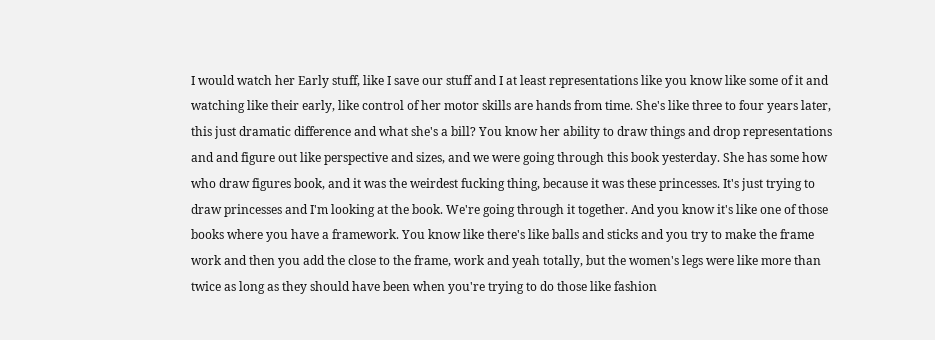I would watch her Early stuff, like I save our stuff and I at least representations like you know like some of it and
watching like their early, like control of her motor skills are hands from time. She's like three to four years later, this just dramatic difference and what she's a bill? You know her ability to draw things and drop representations and and figure out like perspective and sizes, and we were going through this book yesterday. She has some how who draw figures book, and it was the weirdest fucking thing, because it was these princesses. It's just trying to draw princesses and I'm looking at the book. We're going through it together. And you know it's like one of those books where you have a framework. You know like there's like balls and sticks and you try to make the frame work and then you add the close to the frame, work and yeah totally, but the women's legs were like more than twice as long as they should have been when you're trying to do those like fashion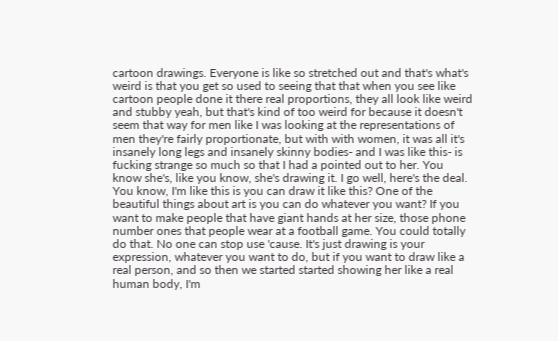cartoon drawings. Everyone is like so stretched out and that's what's weird is that you get so used to seeing that that when you see like cartoon people done it there real proportions, they all look like weird and stubby yeah, but that's kind of too weird for because it doesn't seem that way for men like I was looking at the representations of men they're fairly proportionate, but with with women, it was all it's insanely long legs and insanely skinny bodies- and I was like this- is fucking strange so much so that I had a pointed out to her. You know she's, like you know, she's drawing it. I go well, here's the deal. You know, I'm like this is you can draw it like this? One of the beautiful things about art is you can do whatever you want? If you want to make people that have giant hands at her size, those phone number ones that people wear at a football game. You could totally do that. No one can stop use 'cause. It's just drawing is your expression, whatever you want to do, but if you want to draw like a real person, and so then we started started showing her like a real human body, I'm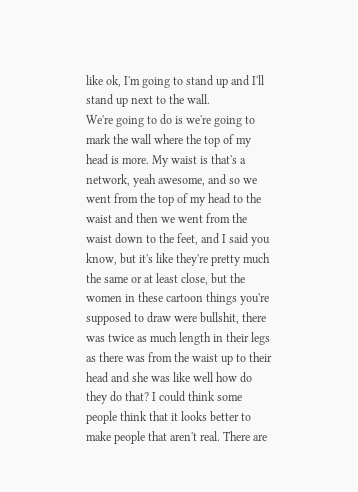like ok, I'm going to stand up and I'll stand up next to the wall.
We're going to do is we're going to mark the wall where the top of my head is more. My waist is that's a network, yeah awesome, and so we went from the top of my head to the waist and then we went from the waist down to the feet, and I said you know, but it's like they're pretty much the same or at least close, but the women in these cartoon things you're supposed to draw were bullshit, there was twice as much length in their legs as there was from the waist up to their head and she was like well how do they do that? I could think some people think that it looks better to make people that aren't real. There are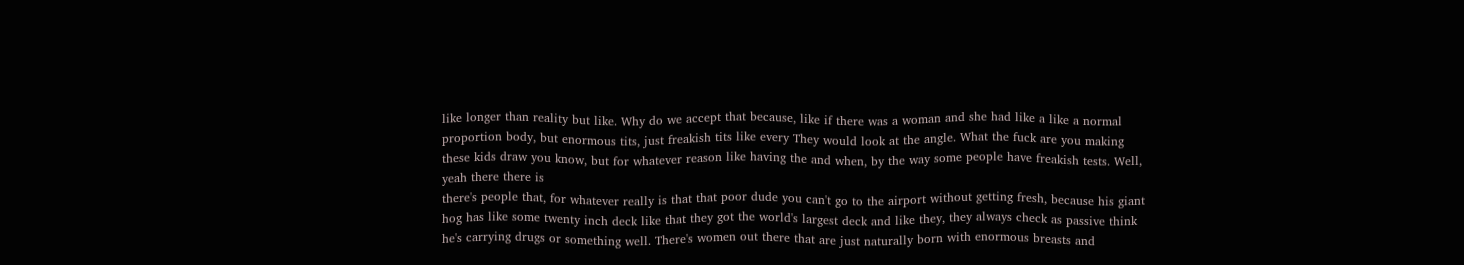like longer than reality but like. Why do we accept that because, like if there was a woman and she had like a like a normal proportion body, but enormous tits, just freakish tits like every They would look at the angle. What the fuck are you making these kids draw you know, but for whatever reason like having the and when, by the way some people have freakish tests. Well, yeah there there is
there's people that, for whatever really is that that poor dude you can't go to the airport without getting fresh, because his giant hog has like some twenty inch deck like that they got the world's largest deck and like they, they always check as passive think he's carrying drugs or something well. There's women out there that are just naturally born with enormous breasts and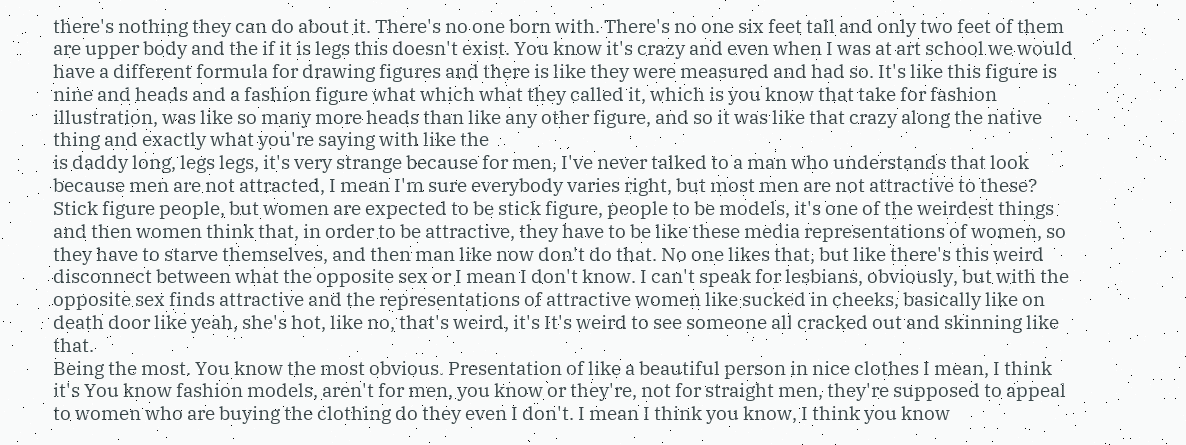there's nothing they can do about it. There's no one born with. There's no one six feet tall and only two feet of them are upper body and the if it is legs this doesn't exist. You know it's crazy and even when I was at art school we would have a different formula for drawing figures and there is like they were measured and had so. It's like this figure is nine and heads and a fashion figure what which what they called it, which is you know that take for fashion illustration, was like so many more heads than like any other figure, and so it was like that crazy along the native thing and exactly what you're saying with like the
is daddy long, legs legs, it's very strange because for men, I've never talked to a man who understands that look because men are not attracted, I mean I'm sure everybody varies right, but most men are not attractive to these? Stick figure people, but women are expected to be stick figure, people to be models, it's one of the weirdest things and then women think that, in order to be attractive, they have to be like these media representations of women, so they have to starve themselves, and then man like now don't do that. No one likes that, but like there's this weird disconnect between what the opposite sex or I mean I don't know. I can't speak for lesbians, obviously, but with the opposite sex finds attractive and the representations of attractive women like sucked in cheeks, basically like on death door like yeah, she's hot, like no, that's weird, it's It's weird to see someone all cracked out and skinning like that.
Being the most. You know the most obvious. Presentation of like a beautiful person in nice clothes I mean, I think it's You know fashion models, aren't for men, you know or they're, not for straight men, they're supposed to appeal to women who are buying the clothing do they even I don't. I mean I think you know, I think you know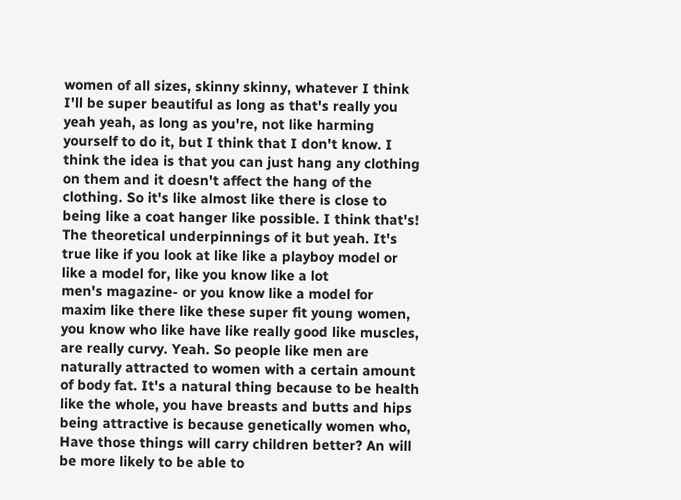women of all sizes, skinny skinny, whatever I think I'll be super beautiful as long as that's really you yeah yeah, as long as you're, not like harming yourself to do it, but I think that I don't know. I think the idea is that you can just hang any clothing on them and it doesn't affect the hang of the clothing. So it's like almost like there is close to being like a coat hanger like possible. I think that's! The theoretical underpinnings of it but yeah. It's true like if you look at like like a playboy model or like a model for, like you know like a lot
men's magazine- or you know like a model for maxim like there like these super fit young women, you know who like have like really good like muscles, are really curvy. Yeah. So people like men are naturally attracted to women with a certain amount of body fat. It's a natural thing because to be health like the whole, you have breasts and butts and hips being attractive is because genetically women who, Have those things will carry children better? An will be more likely to be able to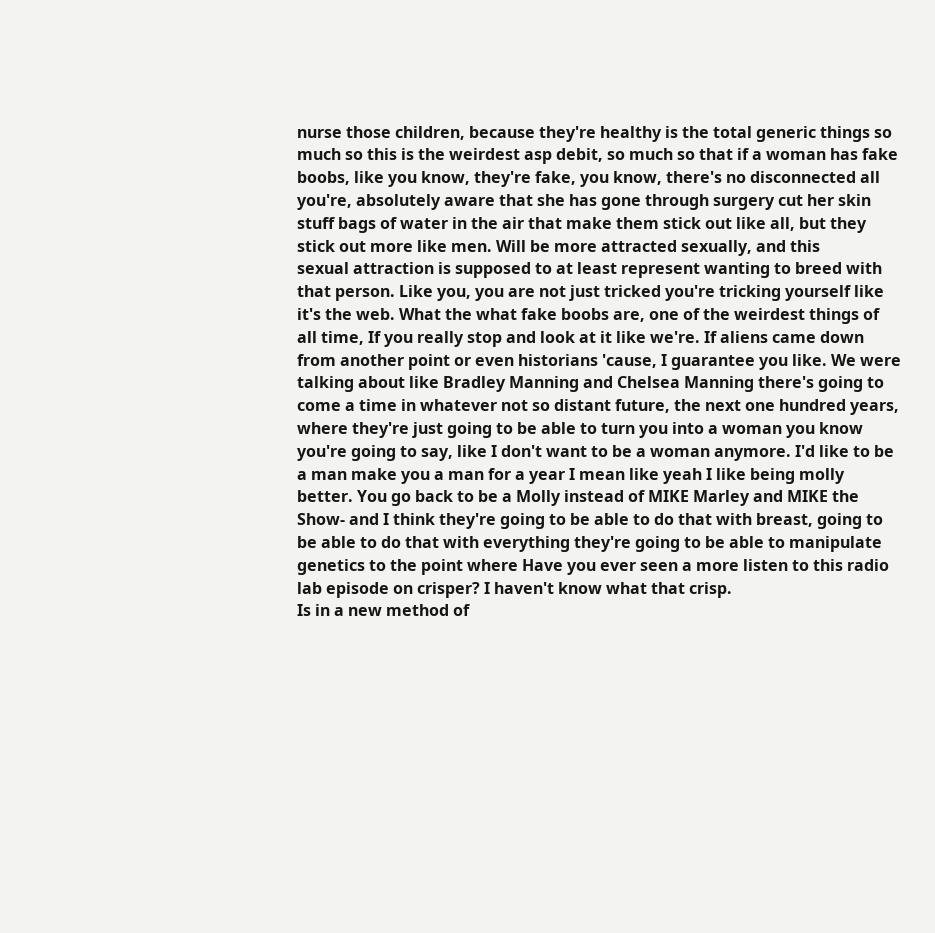nurse those children, because they're healthy is the total generic things so much so this is the weirdest asp debit, so much so that if a woman has fake boobs, like you know, they're fake, you know, there's no disconnected all you're, absolutely aware that she has gone through surgery cut her skin stuff bags of water in the air that make them stick out like all, but they stick out more like men. Will be more attracted sexually, and this
sexual attraction is supposed to at least represent wanting to breed with that person. Like you, you are not just tricked you're tricking yourself like it's the web. What the what fake boobs are, one of the weirdest things of all time, If you really stop and look at it like we're. If aliens came down from another point or even historians 'cause, I guarantee you like. We were talking about like Bradley Manning and Chelsea Manning there's going to come a time in whatever not so distant future, the next one hundred years, where they're just going to be able to turn you into a woman you know you're going to say, like I don't want to be a woman anymore. I'd like to be a man make you a man for a year I mean like yeah I like being molly better. You go back to be a Molly instead of MIKE Marley and MIKE the Show- and I think they're going to be able to do that with breast, going to be able to do that with everything they're going to be able to manipulate genetics to the point where Have you ever seen a more listen to this radio lab episode on crisper? I haven't know what that crisp.
Is in a new method of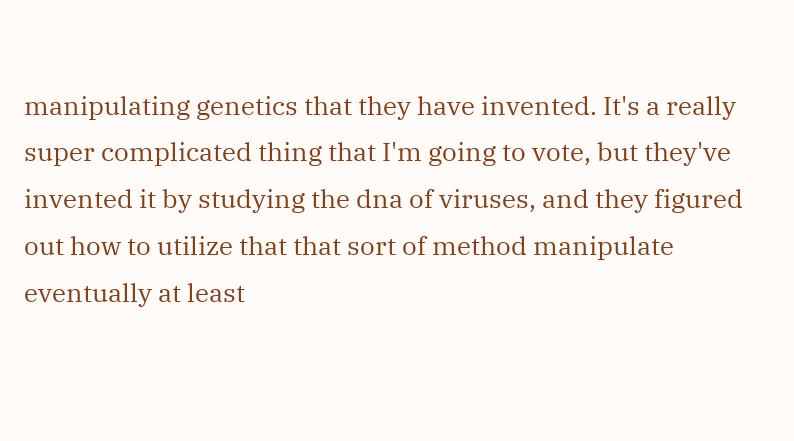manipulating genetics that they have invented. It's a really super complicated thing that I'm going to vote, but they've invented it by studying the dna of viruses, and they figured out how to utilize that that sort of method manipulate eventually at least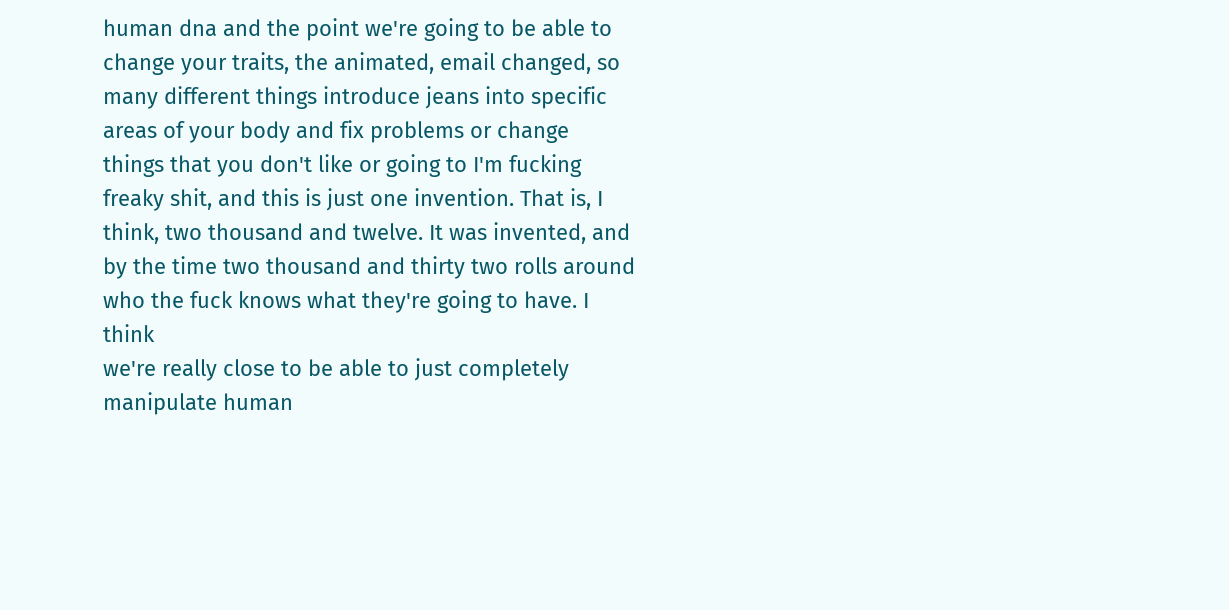human dna and the point we're going to be able to change your traits, the animated, email changed, so many different things introduce jeans into specific areas of your body and fix problems or change things that you don't like or going to I'm fucking freaky shit, and this is just one invention. That is, I think, two thousand and twelve. It was invented, and by the time two thousand and thirty two rolls around who the fuck knows what they're going to have. I think
we're really close to be able to just completely manipulate human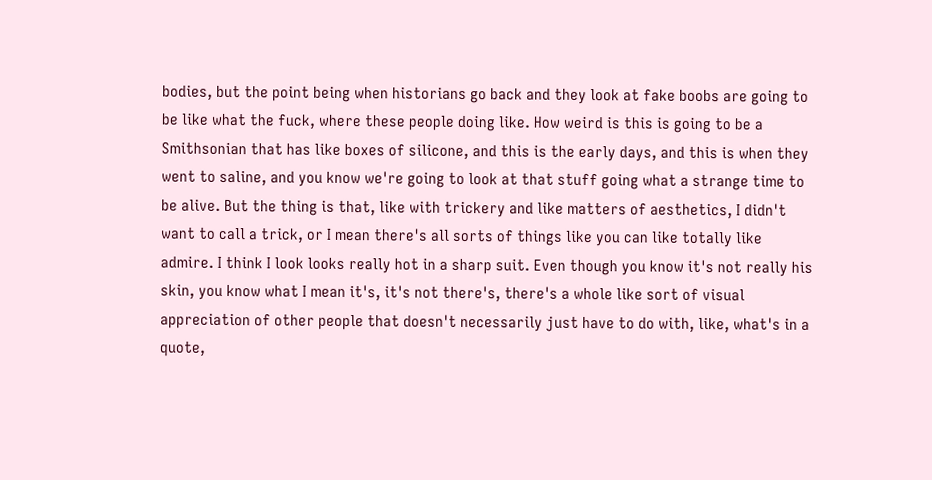bodies, but the point being when historians go back and they look at fake boobs are going to be like what the fuck, where these people doing like. How weird is this is going to be a Smithsonian that has like boxes of silicone, and this is the early days, and this is when they went to saline, and you know we're going to look at that stuff going what a strange time to be alive. But the thing is that, like with trickery and like matters of aesthetics, I didn't want to call a trick, or I mean there's all sorts of things like you can like totally like admire. I think I look looks really hot in a sharp suit. Even though you know it's not really his skin, you know what I mean it's, it's not there's, there's a whole like sort of visual appreciation of other people that doesn't necessarily just have to do with, like, what's in a quote,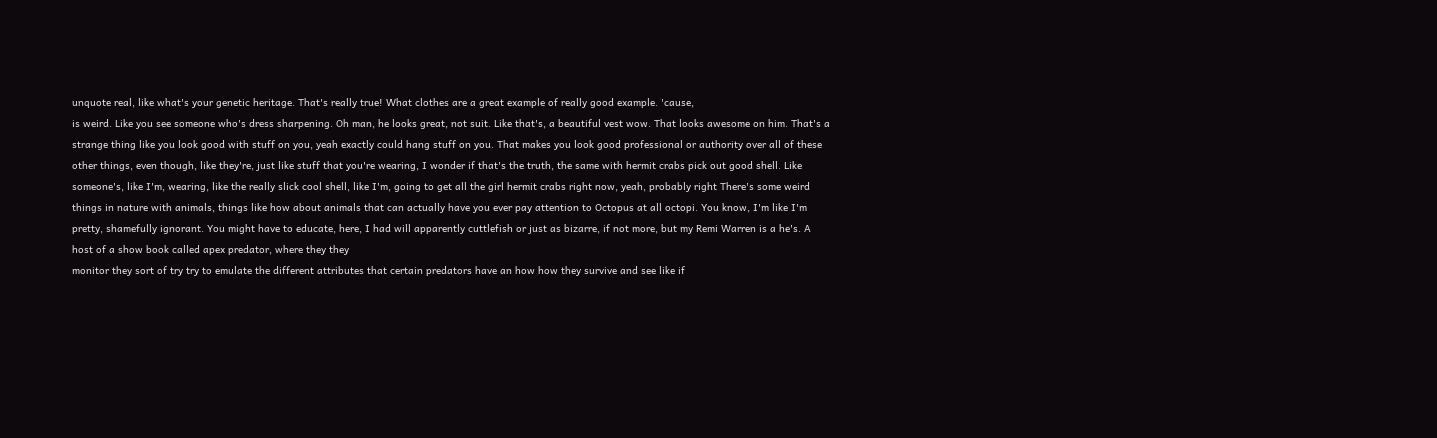unquote real, like what's your genetic heritage. That's really true! What clothes are a great example of really good example. 'cause,
is weird. Like you see someone who's dress sharpening. Oh man, he looks great, not suit. Like that's, a beautiful vest wow. That looks awesome on him. That's a strange thing like you look good with stuff on you, yeah exactly could hang stuff on you. That makes you look good professional or authority over all of these other things, even though, like they're, just like stuff that you're wearing, I wonder if that's the truth, the same with hermit crabs pick out good shell. Like someone's, like I'm, wearing, like the really slick cool shell, like I'm, going to get all the girl hermit crabs right now, yeah, probably right There's some weird things in nature with animals, things like how about animals that can actually have you ever pay attention to Octopus at all octopi. You know, I'm like I'm pretty, shamefully ignorant. You might have to educate, here, I had will apparently cuttlefish or just as bizarre, if not more, but my Remi Warren is a he's. A host of a show book called apex predator, where they they
monitor they sort of try try to emulate the different attributes that certain predators have an how how they survive and see like if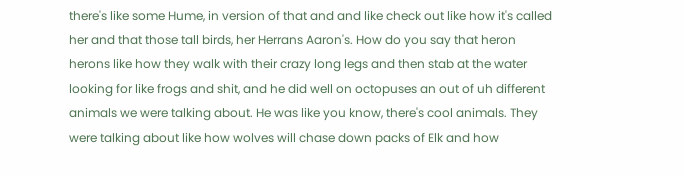there's like some Hume, in version of that and and like check out like how it's called her and that those tall birds, her Herrans Aaron's. How do you say that heron herons like how they walk with their crazy long legs and then stab at the water looking for like frogs and shit, and he did well on octopuses an out of uh different animals we were talking about. He was like you know, there's cool animals. They were talking about like how wolves will chase down packs of Elk and how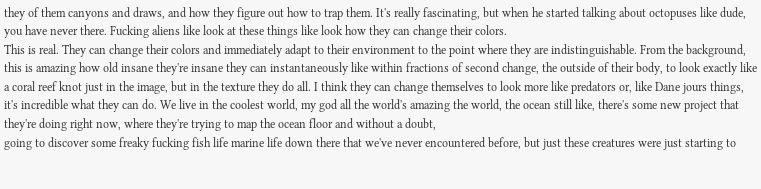they of them canyons and draws, and how they figure out how to trap them. It's really fascinating, but when he started talking about octopuses like dude, you have never there. Fucking aliens like look at these things like look how they can change their colors.
This is real. They can change their colors and immediately adapt to their environment to the point where they are indistinguishable. From the background, this is amazing how old insane they're insane they can instantaneously like within fractions of second change, the outside of their body, to look exactly like a coral reef knot just in the image, but in the texture they do all. I think they can change themselves to look more like predators or, like Dane jours things, it's incredible what they can do. We live in the coolest world, my god all the world's amazing the world, the ocean still like, there's some new project that they're doing right now, where they're trying to map the ocean floor and without a doubt,
going to discover some freaky fucking fish life marine life down there that we've never encountered before, but just these creatures were just starting to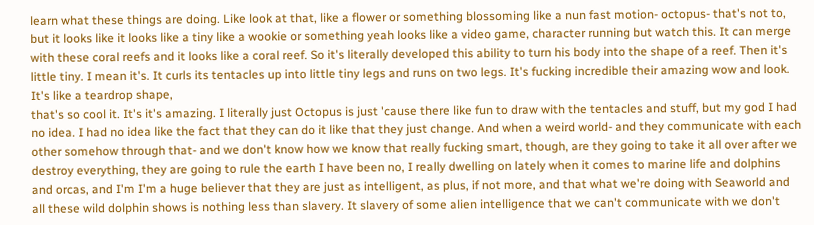learn what these things are doing. Like look at that, like a flower or something blossoming like a nun fast motion- octopus- that's not to, but it looks like it looks like a tiny like a wookie or something yeah looks like a video game, character running but watch this. It can merge with these coral reefs and it looks like a coral reef. So it's literally developed this ability to turn his body into the shape of a reef. Then it's little tiny. I mean it's. It curls its tentacles up into little tiny legs and runs on two legs. It's fucking incredible their amazing wow and look. It's like a teardrop shape,
that's so cool it. It's it's amazing. I literally just Octopus is just 'cause there like fun to draw with the tentacles and stuff, but my god I had no idea. I had no idea like the fact that they can do it like that they just change. And when a weird world- and they communicate with each other somehow through that- and we don't know how we know that really fucking smart, though, are they going to take it all over after we destroy everything, they are going to rule the earth I have been no, I really dwelling on lately when it comes to marine life and dolphins and orcas, and I'm I'm a huge believer that they are just as intelligent, as plus, if not more, and that what we're doing with Seaworld and all these wild dolphin shows is nothing less than slavery. It slavery of some alien intelligence that we can't communicate with we don't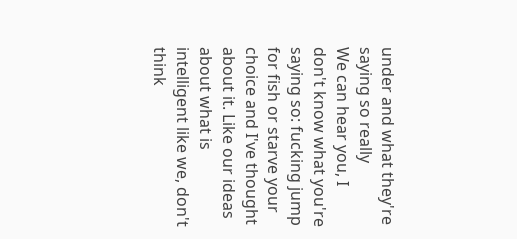under and what they're saying so really
We can hear you, I don't know what you're saying so: fucking jump for fish or starve your choice and I've thought about it. Like our ideas about what is intelligent like we, don't think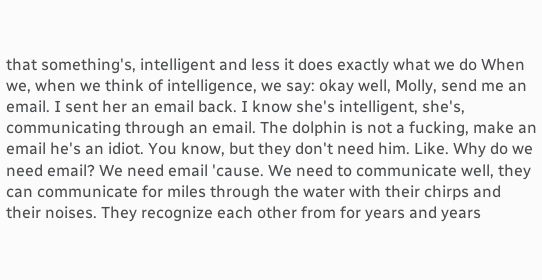that something's, intelligent and less it does exactly what we do When we, when we think of intelligence, we say: okay well, Molly, send me an email. I sent her an email back. I know she's intelligent, she's, communicating through an email. The dolphin is not a fucking, make an email he's an idiot. You know, but they don't need him. Like. Why do we need email? We need email 'cause. We need to communicate well, they can communicate for miles through the water with their chirps and their noises. They recognize each other from for years and years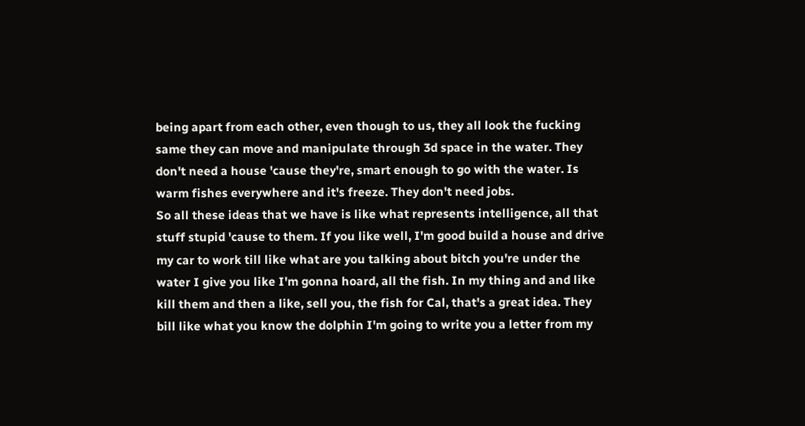being apart from each other, even though to us, they all look the fucking same they can move and manipulate through 3d space in the water. They don't need a house 'cause they're, smart enough to go with the water. Is warm fishes everywhere and it's freeze. They don't need jobs.
So all these ideas that we have is like what represents intelligence, all that stuff stupid 'cause to them. If you like well, I'm good build a house and drive my car to work till like what are you talking about bitch you're under the water I give you like I'm gonna hoard, all the fish. In my thing and and like kill them and then a like, sell you, the fish for Cal, that's a great idea. They bill like what you know the dolphin I'm going to write you a letter from my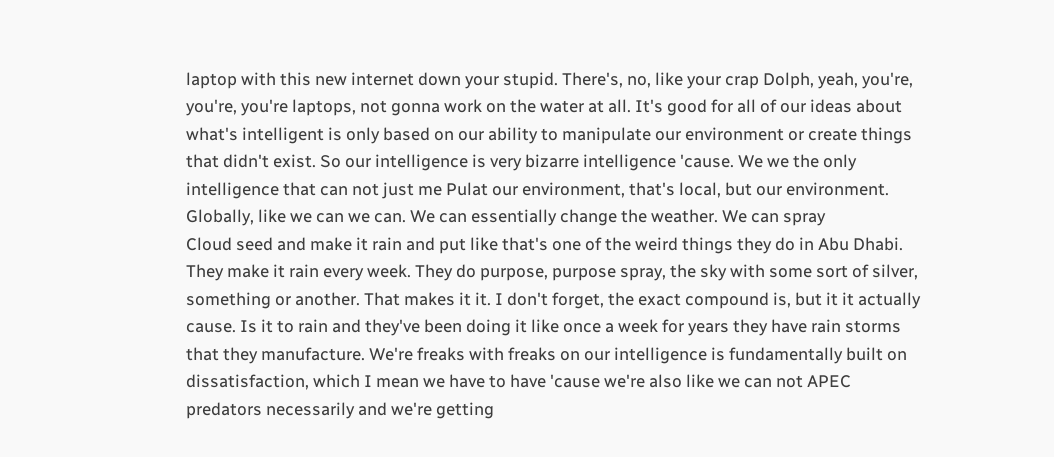laptop with this new internet down your stupid. There's, no, like your crap Dolph, yeah, you're, you're, you're laptops, not gonna work on the water at all. It's good for all of our ideas about what's intelligent is only based on our ability to manipulate our environment or create things that didn't exist. So our intelligence is very bizarre intelligence 'cause. We we the only intelligence that can not just me Pulat our environment, that's local, but our environment. Globally, like we can we can. We can essentially change the weather. We can spray
Cloud seed and make it rain and put like that's one of the weird things they do in Abu Dhabi. They make it rain every week. They do purpose, purpose spray, the sky with some sort of silver, something or another. That makes it it. I don't forget, the exact compound is, but it it actually cause. Is it to rain and they've been doing it like once a week for years they have rain storms that they manufacture. We're freaks with freaks on our intelligence is fundamentally built on dissatisfaction, which I mean we have to have 'cause we're also like we can not APEC predators necessarily and we're getting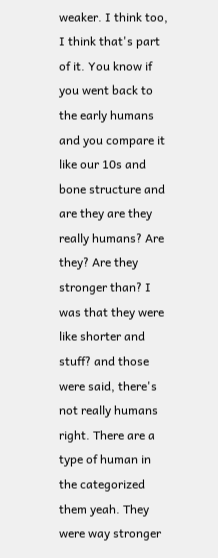weaker. I think too, I think that's part of it. You know if you went back to the early humans and you compare it like our 10s and bone structure and are they are they really humans? Are they? Are they stronger than? I was that they were like shorter and stuff? and those were said, there's not really humans right. There are a type of human in the categorized them yeah. They were way stronger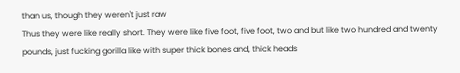than us, though they weren't just raw
Thus they were like really short. They were like five foot, five foot, two and but like two hundred and twenty pounds, just fucking gorilla like with super thick bones and, thick heads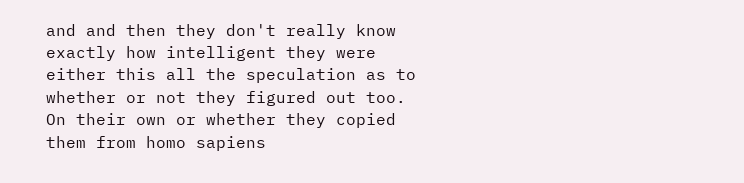and and then they don't really know exactly how intelligent they were either this all the speculation as to whether or not they figured out too. On their own or whether they copied them from homo sapiens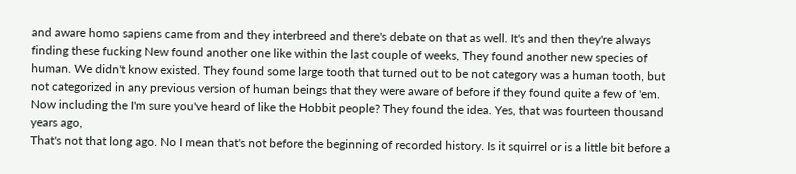and aware homo sapiens came from and they interbreed and there's debate on that as well. It's and then they're always finding these fucking New found another one like within the last couple of weeks, They found another new species of human. We didn't know existed. They found some large tooth that turned out to be not category was a human tooth, but not categorized in any previous version of human beings that they were aware of before if they found quite a few of 'em. Now including the I'm sure you've heard of like the Hobbit people? They found the idea. Yes, that was fourteen thousand years ago,
That's not that long ago. No I mean that's not before the beginning of recorded history. Is it squirrel or is a little bit before a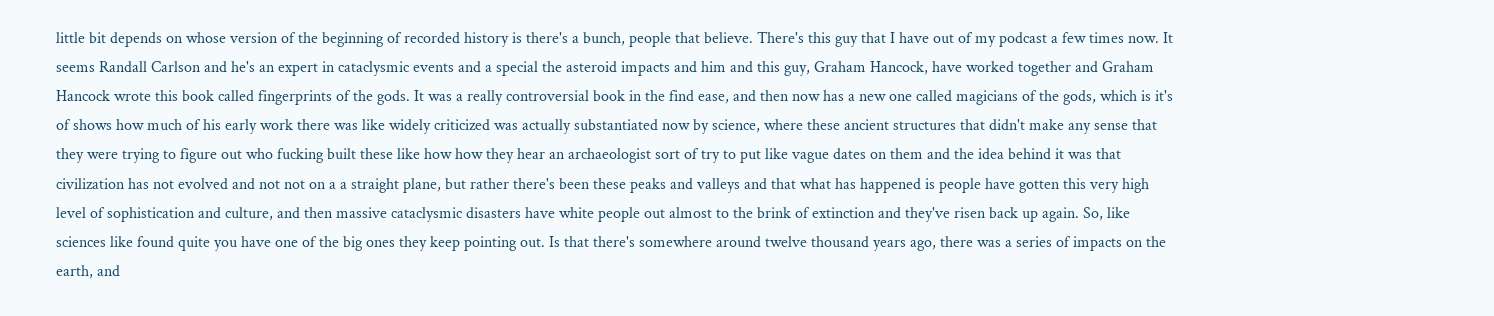little bit depends on whose version of the beginning of recorded history is there's a bunch, people that believe. There's this guy that I have out of my podcast a few times now. It seems Randall Carlson and he's an expert in cataclysmic events and a special the asteroid impacts and him and this guy, Graham Hancock, have worked together and Graham Hancock wrote this book called fingerprints of the gods. It was a really controversial book in the find ease, and then now has a new one called magicians of the gods, which is it's of shows how much of his early work there was like widely criticized was actually substantiated now by science, where these ancient structures that didn't make any sense that they were trying to figure out who fucking built these like how how they hear an archaeologist sort of try to put like vague dates on them and the idea behind it was that
civilization has not evolved and not not on a a straight plane, but rather there's been these peaks and valleys and that what has happened is people have gotten this very high level of sophistication and culture, and then massive cataclysmic disasters have white people out almost to the brink of extinction and they've risen back up again. So, like sciences like found quite you have one of the big ones they keep pointing out. Is that there's somewhere around twelve thousand years ago, there was a series of impacts on the earth, and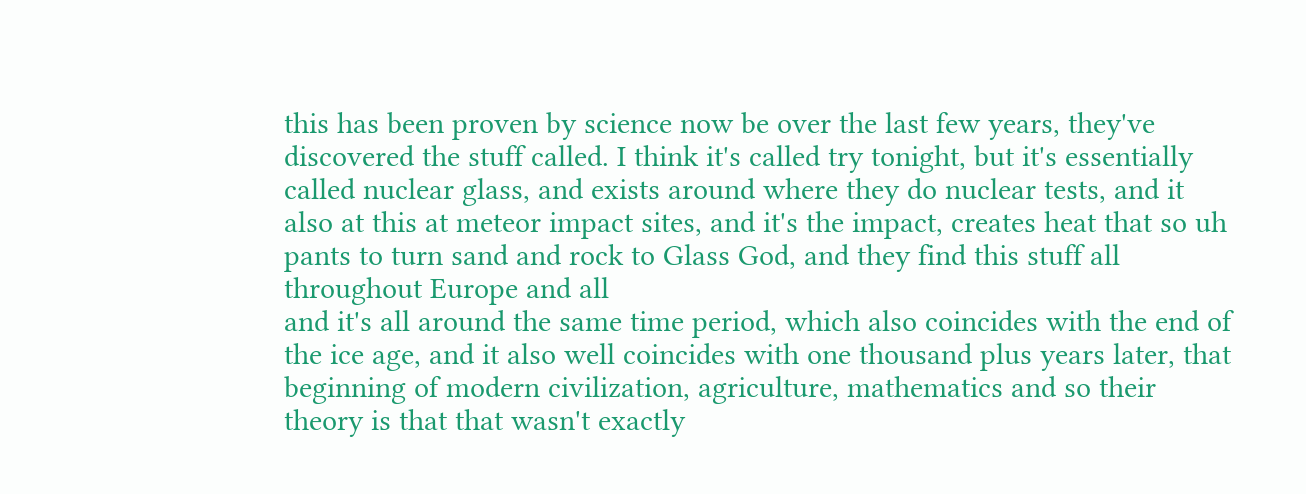this has been proven by science now be over the last few years, they've discovered the stuff called. I think it's called try tonight, but it's essentially called nuclear glass, and exists around where they do nuclear tests, and it also at this at meteor impact sites, and it's the impact, creates heat that so uh pants to turn sand and rock to Glass God, and they find this stuff all throughout Europe and all
and it's all around the same time period, which also coincides with the end of the ice age, and it also well coincides with one thousand plus years later, that beginning of modern civilization, agriculture, mathematics and so their theory is that that wasn't exactly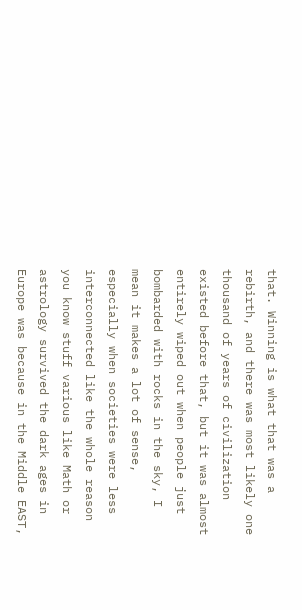that. Winning is what that was a rebirth, and there was most likely one thousand of years of civilization existed before that, but it was almost entirely wiped out when people just bombarded with rocks in the sky, I mean it makes a lot of sense, especially when societies were less interconnected like the whole reason you know stuff various like Math or astrology survived the dark ages in Europe was because in the Middle EAST,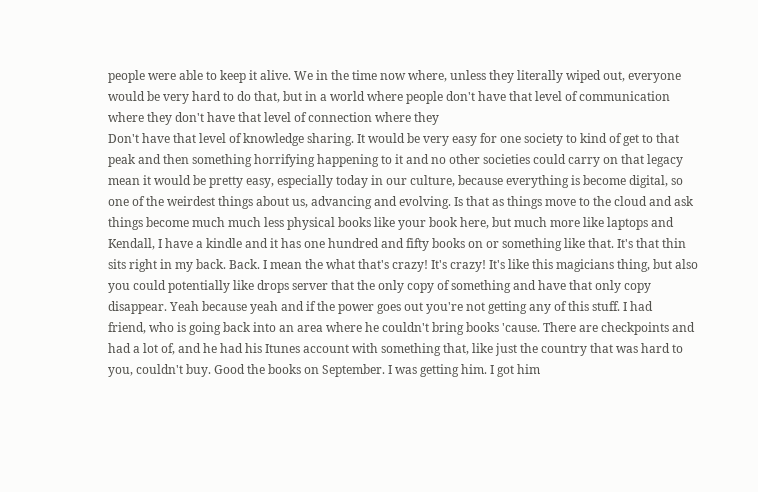people were able to keep it alive. We in the time now where, unless they literally wiped out, everyone would be very hard to do that, but in a world where people don't have that level of communication where they don't have that level of connection where they
Don't have that level of knowledge sharing. It would be very easy for one society to kind of get to that peak and then something horrifying happening to it and no other societies could carry on that legacy mean it would be pretty easy, especially today in our culture, because everything is become digital, so one of the weirdest things about us, advancing and evolving. Is that as things move to the cloud and ask things become much much less physical books like your book here, but much more like laptops and Kendall, I have a kindle and it has one hundred and fifty books on or something like that. It's that thin sits right in my back. Back. I mean the what that's crazy! It's crazy! It's like this magicians thing, but also you could potentially like drops server that the only copy of something and have that only copy disappear. Yeah because yeah and if the power goes out you're not getting any of this stuff. I had
friend, who is going back into an area where he couldn't bring books 'cause. There are checkpoints and had a lot of, and he had his Itunes account with something that, like just the country that was hard to you, couldn't buy. Good the books on September. I was getting him. I got him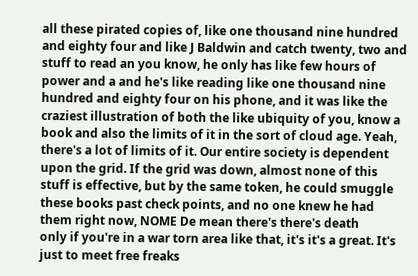all these pirated copies of, like one thousand nine hundred and eighty four and like J Baldwin and catch twenty, two and stuff to read an you know, he only has like few hours of power and a and he's like reading like one thousand nine hundred and eighty four on his phone, and it was like the craziest illustration of both the like ubiquity of you, know a book and also the limits of it in the sort of cloud age. Yeah, there's a lot of limits of it. Our entire society is dependent upon the grid. If the grid was down, almost none of this stuff is effective, but by the same token, he could smuggle these books past check points, and no one knew he had them right now, NOME De mean there's there's death
only if you're in a war torn area like that, it's it's a great. It's just to meet free freaks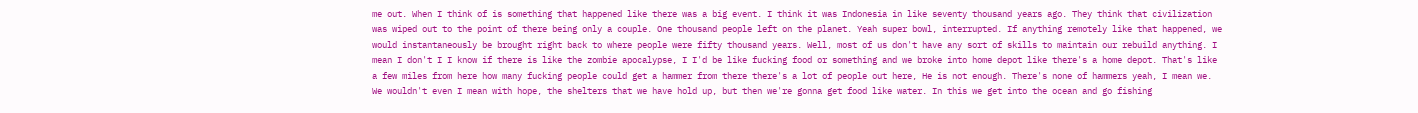me out. When I think of is something that happened like there was a big event. I think it was Indonesia in like seventy thousand years ago. They think that civilization was wiped out to the point of there being only a couple. One thousand people left on the planet. Yeah super bowl, interrupted. If anything remotely like that happened, we would instantaneously be brought right back to where people were fifty thousand years. Well, most of us don't have any sort of skills to maintain our rebuild anything. I mean I don't I I know if there is like the zombie apocalypse, I I'd be like fucking food or something and we broke into home depot like there's a home depot. That's like a few miles from here how many fucking people could get a hammer from there there's a lot of people out here, He is not enough. There's none of hammers yeah, I mean we. We wouldn't even I mean with hope, the shelters that we have hold up, but then we're gonna get food like water. In this we get into the ocean and go fishing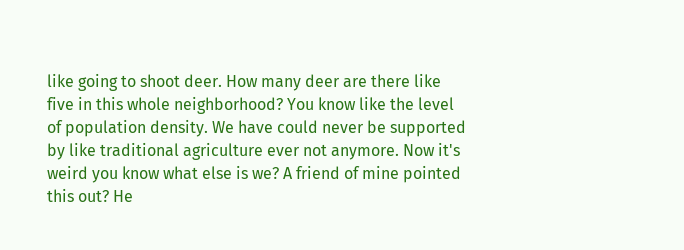like going to shoot deer. How many deer are there like five in this whole neighborhood? You know like the level of population density. We have could never be supported by like traditional agriculture ever not anymore. Now it's weird you know what else is we? A friend of mine pointed this out? He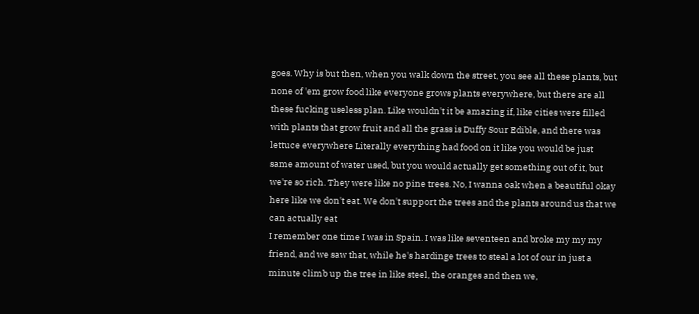goes. Why is but then, when you walk down the street, you see all these plants, but none of 'em grow food like everyone grows plants everywhere, but there are all these fucking useless plan. Like wouldn't it be amazing if, like cities were filled with plants that grow fruit and all the grass is Duffy Sour Edible, and there was lettuce everywhere Literally everything had food on it like you would be just same amount of water used, but you would actually get something out of it, but we're so rich. They were like no pine trees. No, I wanna oak when a beautiful okay here like we don't eat. We don't support the trees and the plants around us that we can actually eat
I remember one time I was in Spain. I was like seventeen and broke my my my friend, and we saw that, while he's hardinge trees to steal a lot of our in just a minute climb up the tree in like steel, the oranges and then we,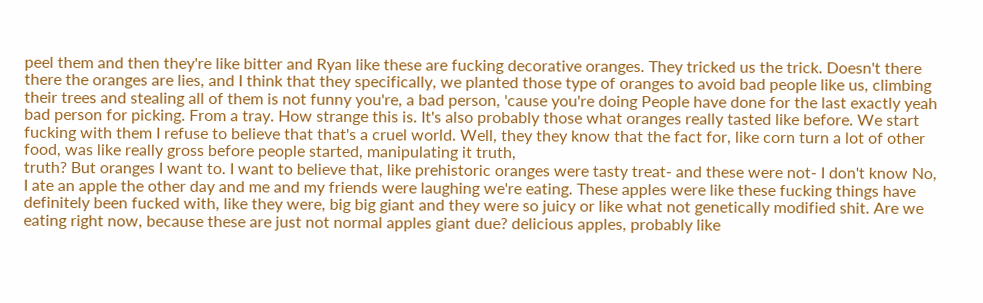peel them and then they're like bitter and Ryan like these are fucking decorative oranges. They tricked us the trick. Doesn't there there the oranges are lies, and I think that they specifically, we planted those type of oranges to avoid bad people like us, climbing their trees and stealing all of them is not funny you're, a bad person, 'cause you're doing People have done for the last exactly yeah bad person for picking. From a tray. How strange this is. It's also probably those what oranges really tasted like before. We start fucking with them I refuse to believe that that's a cruel world. Well, they they know that the fact for, like corn turn a lot of other food, was like really gross before people started, manipulating it truth,
truth? But oranges I want to. I want to believe that, like prehistoric oranges were tasty treat- and these were not- I don't know No, I ate an apple the other day and me and my friends were laughing we're eating. These apples were like these fucking things have definitely been fucked with, like they were, big big giant and they were so juicy or like what not genetically modified shit. Are we eating right now, because these are just not normal apples giant due? delicious apples, probably like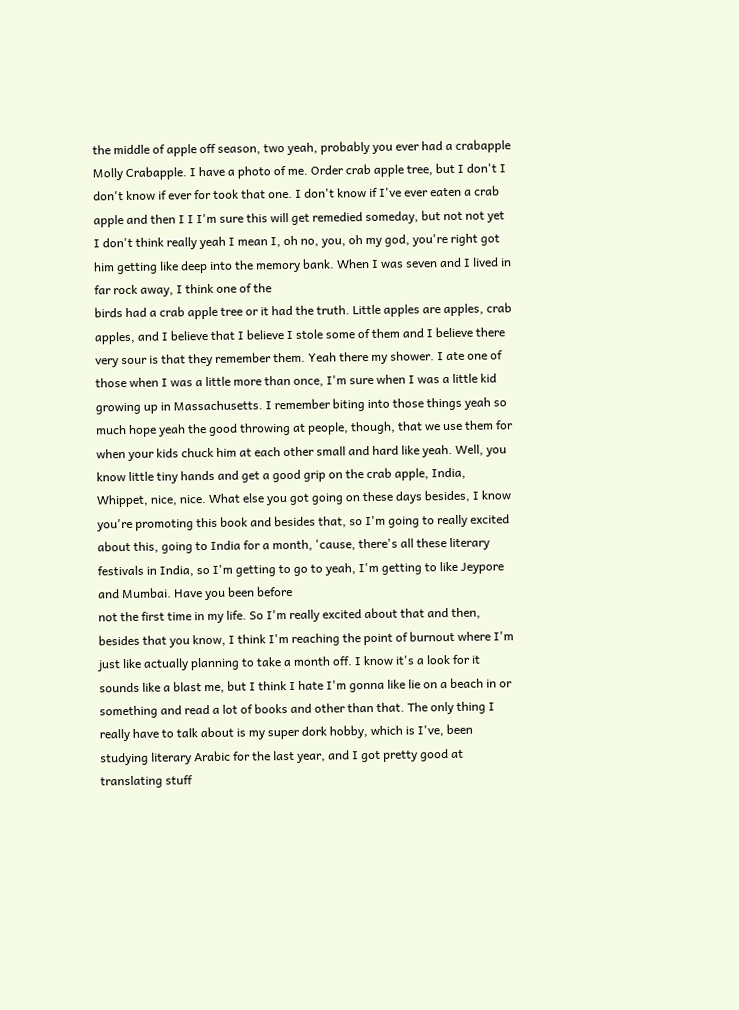the middle of apple off season, two yeah, probably you ever had a crabapple Molly Crabapple. I have a photo of me. Order crab apple tree, but I don't I don't know if ever for took that one. I don't know if I've ever eaten a crab apple and then I I I'm sure this will get remedied someday, but not not yet I don't think really yeah I mean I, oh no, you, oh my god, you're right got him getting like deep into the memory bank. When I was seven and I lived in far rock away, I think one of the
birds had a crab apple tree or it had the truth. Little apples are apples, crab apples, and I believe that I believe I stole some of them and I believe there very sour is that they remember them. Yeah there my shower. I ate one of those when I was a little more than once, I'm sure when I was a little kid growing up in Massachusetts. I remember biting into those things yeah so much hope yeah the good throwing at people, though, that we use them for when your kids chuck him at each other small and hard like yeah. Well, you know little tiny hands and get a good grip on the crab apple, India, Whippet, nice, nice. What else you got going on these days besides, I know you're promoting this book and besides that, so I'm going to really excited about this, going to India for a month, 'cause, there's all these literary festivals in India, so I'm getting to go to yeah, I'm getting to like Jeypore and Mumbai. Have you been before
not the first time in my life. So I'm really excited about that and then, besides that you know, I think I'm reaching the point of burnout where I'm just like actually planning to take a month off. I know it's a look for it sounds like a blast me, but I think I hate I'm gonna like lie on a beach in or something and read a lot of books and other than that. The only thing I really have to talk about is my super dork hobby, which is I've, been studying literary Arabic for the last year, and I got pretty good at translating stuff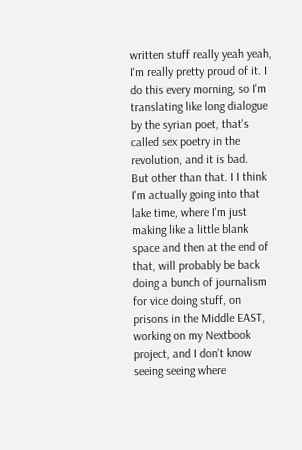written stuff really yeah yeah, I'm really pretty proud of it. I do this every morning, so I'm translating like long dialogue by the syrian poet, that's called sex poetry in the revolution, and it is bad.
But other than that. I I think I'm actually going into that lake time, where I'm just making like a little blank space and then at the end of that, will probably be back doing a bunch of journalism for vice doing stuff, on prisons in the Middle EAST, working on my Nextbook project, and I don't know seeing seeing where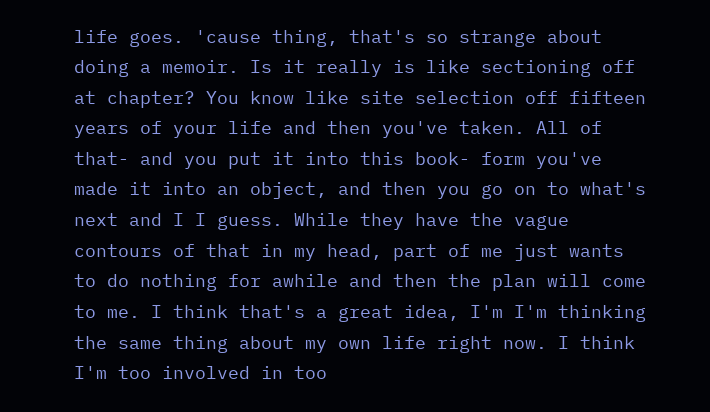life goes. 'cause thing, that's so strange about doing a memoir. Is it really is like sectioning off at chapter? You know like site selection off fifteen years of your life and then you've taken. All of that- and you put it into this book- form you've made it into an object, and then you go on to what's next and I I guess. While they have the vague contours of that in my head, part of me just wants to do nothing for awhile and then the plan will come to me. I think that's a great idea, I'm I'm thinking the same thing about my own life right now. I think I'm too involved in too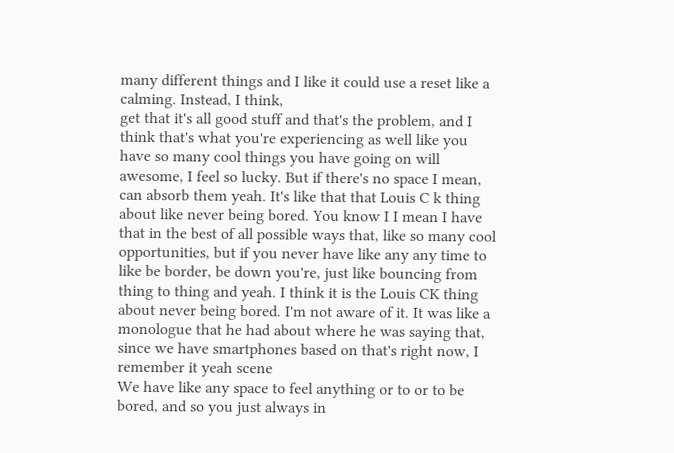many different things and I like it could use a reset like a calming. Instead, I think,
get that it's all good stuff and that's the problem, and I think that's what you're experiencing as well like you have so many cool things you have going on will awesome, I feel so lucky. But if there's no space I mean, can absorb them yeah. It's like that that Louis C k thing about like never being bored. You know I I mean I have that in the best of all possible ways that, like so many cool opportunities, but if you never have like any any time to like be border, be down you're, just like bouncing from thing to thing and yeah. I think it is the Louis CK thing about never being bored. I'm not aware of it. It was like a monologue that he had about where he was saying that, since we have smartphones based on that's right now, I remember it yeah scene
We have like any space to feel anything or to or to be bored, and so you just always in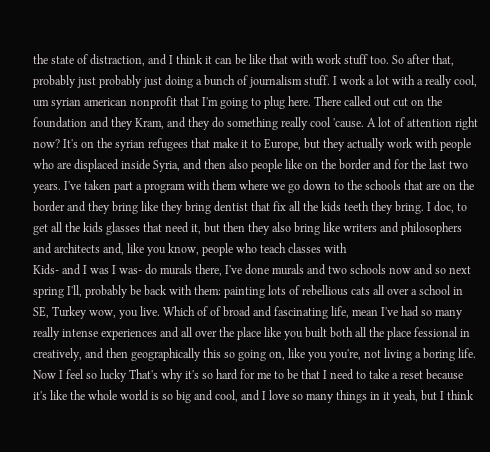the state of distraction, and I think it can be like that with work stuff too. So after that, probably just probably just doing a bunch of journalism stuff. I work a lot with a really cool, um syrian american nonprofit that I'm going to plug here. There called out cut on the foundation and they Kram, and they do something really cool 'cause. A lot of attention right now? It's on the syrian refugees that make it to Europe, but they actually work with people who are displaced inside Syria, and then also people like on the border and for the last two years. I've taken part a program with them where we go down to the schools that are on the border and they bring like they bring dentist that fix all the kids teeth they bring. I doc, to get all the kids glasses that need it, but then they also bring like writers and philosophers and architects and, like you know, people who teach classes with
Kids- and I was I was- do murals there, I've done murals and two schools now and so next spring I'll, probably be back with them: painting lots of rebellious cats all over a school in SE, Turkey wow, you live. Which of of broad and fascinating life, mean I've had so many really intense experiences and all over the place like you built both all the place fessional in creatively, and then geographically this so going on, like you you're, not living a boring life. Now I feel so lucky That's why it's so hard for me to be that I need to take a reset because it's like the whole world is so big and cool, and I love so many things in it yeah, but I think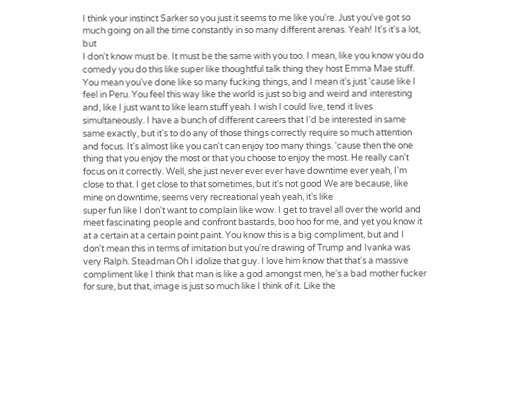I think your instinct Sarker so you just it seems to me like you're. Just you've got so much going on all the time constantly in so many different arenas. Yeah! It's it's a lot, but
I don't know must be. It must be the same with you too. I mean, like you know you do comedy you do this like super like thoughtful talk thing they host Emma Mae stuff. You mean you've done like so many fucking things, and I mean it's just 'cause like I feel in Peru. You feel this way like the world is just so big and weird and interesting and, like I just want to like learn stuff yeah. I wish I could live, tend it lives simultaneously. I have a bunch of different careers that I'd be interested in same same exactly, but it's to do any of those things correctly require so much attention and focus. It's almost like you can't can enjoy too many things. 'cause then the one thing that you enjoy the most or that you choose to enjoy the most. He really can't focus on it correctly. Well, she just never ever ever have downtime ever yeah, I'm close to that. I get close to that sometimes, but it's not good We are because, like mine on downtime, seems very recreational yeah yeah, it's like
super fun like I don't want to complain like wow. I get to travel all over the world and meet fascinating people and confront bastards, boo hoo for me, and yet you know it at a certain at a certain point paint. You know this is a big compliment, but and I don't mean this in terms of imitation but you're drawing of Trump and Ivanka was very Ralph. Steadman Oh I idolize that guy. I love him know that that's a massive compliment like I think that man is like a god amongst men, he's a bad mother fucker for sure, but that, image is just so much like I think of it. Like the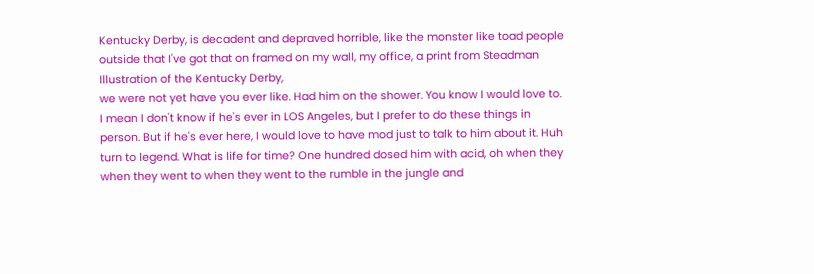Kentucky Derby, is decadent and depraved horrible, like the monster like toad people outside that I've got that on framed on my wall, my office, a print from Steadman Illustration of the Kentucky Derby,
we were not yet have you ever like. Had him on the shower. You know I would love to. I mean I don't know if he's ever in LOS Angeles, but I prefer to do these things in person. But if he's ever here, I would love to have mod just to talk to him about it. Huh turn to legend. What is life for time? One hundred dosed him with acid, oh when they when they went to when they went to the rumble in the jungle and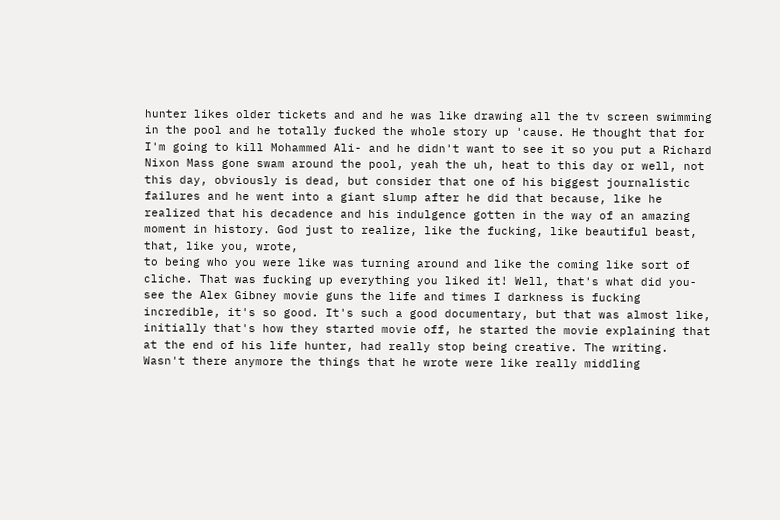hunter likes older tickets and and he was like drawing all the tv screen swimming in the pool and he totally fucked the whole story up 'cause. He thought that for I'm going to kill Mohammed Ali- and he didn't want to see it so you put a Richard Nixon Mass gone swam around the pool, yeah the uh, heat to this day or well, not this day, obviously is dead, but consider that one of his biggest journalistic failures and he went into a giant slump after he did that because, like he realized that his decadence and his indulgence gotten in the way of an amazing moment in history. God just to realize, like the fucking, like beautiful beast, that, like you, wrote,
to being who you were like was turning around and like the coming like sort of cliche. That was fucking up everything you liked it! Well, that's what did you- see the Alex Gibney movie guns the life and times I darkness is fucking incredible, it's so good. It's such a good documentary, but that was almost like, initially that's how they started movie off, he started the movie explaining that at the end of his life hunter, had really stop being creative. The writing. Wasn't there anymore the things that he wrote were like really middling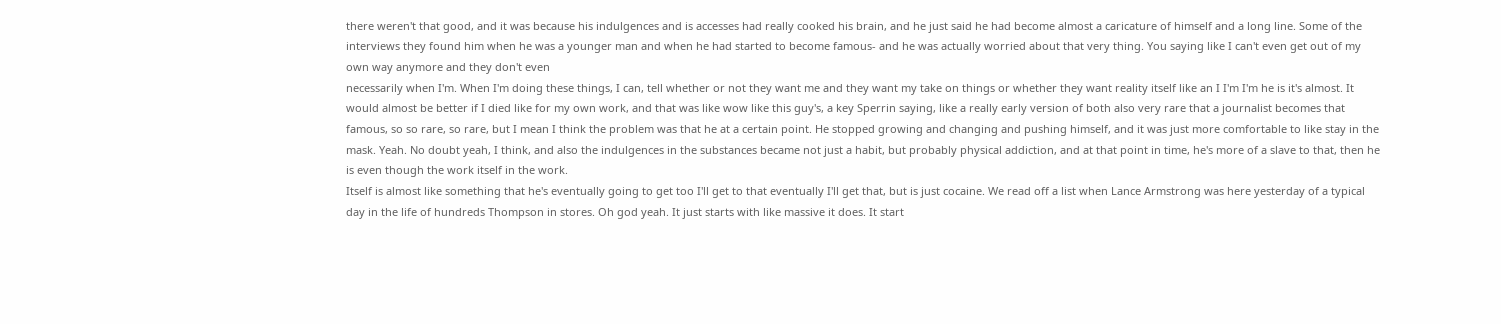there weren't that good, and it was because his indulgences and is accesses had really cooked his brain, and he just said he had become almost a caricature of himself and a long line. Some of the interviews they found him when he was a younger man and when he had started to become famous- and he was actually worried about that very thing. You saying like I can't even get out of my own way anymore and they don't even
necessarily when I'm. When I'm doing these things, I can, tell whether or not they want me and they want my take on things or whether they want reality itself like an I I'm I'm he is it's almost. It would almost be better if I died like for my own work, and that was like wow like this guy's, a key Sperrin saying, like a really early version of both also very rare that a journalist becomes that famous, so so rare, so rare, but I mean I think the problem was that he at a certain point. He stopped growing and changing and pushing himself, and it was just more comfortable to like stay in the mask. Yeah. No doubt yeah, I think, and also the indulgences in the substances became not just a habit, but probably physical addiction, and at that point in time, he's more of a slave to that, then he is even though the work itself in the work.
Itself is almost like something that he's eventually going to get too I'll get to that eventually I'll get that, but is just cocaine. We read off a list when Lance Armstrong was here yesterday of a typical day in the life of hundreds Thompson in stores. Oh god yeah. It just starts with like massive it does. It start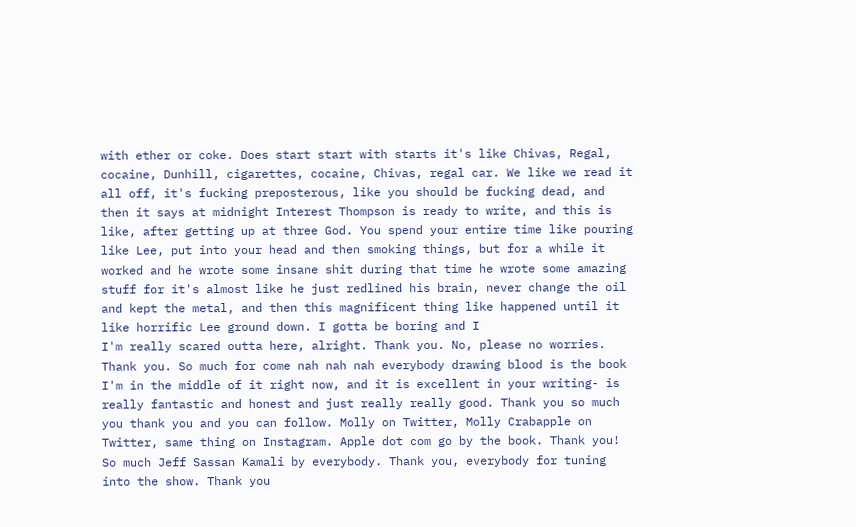with ether or coke. Does start start with starts it's like Chivas, Regal, cocaine, Dunhill, cigarettes, cocaine, Chivas, regal car. We like we read it all off, it's fucking preposterous, like you should be fucking dead, and then it says at midnight Interest Thompson is ready to write, and this is like, after getting up at three God. You spend your entire time like pouring like Lee, put into your head and then smoking things, but for a while it worked and he wrote some insane shit during that time he wrote some amazing stuff for it's almost like he just redlined his brain, never change the oil and kept the metal, and then this magnificent thing like happened until it like horrific Lee ground down. I gotta be boring and I
I'm really scared outta here, alright. Thank you. No, please no worries. Thank you. So much for come nah nah nah everybody drawing blood is the book I'm in the middle of it right now, and it is excellent in your writing- is really fantastic and honest and just really really good. Thank you so much you thank you and you can follow. Molly on Twitter, Molly Crabapple on Twitter, same thing on Instagram. Apple dot com go by the book. Thank you! So much Jeff Sassan Kamali by everybody. Thank you, everybody for tuning into the show. Thank you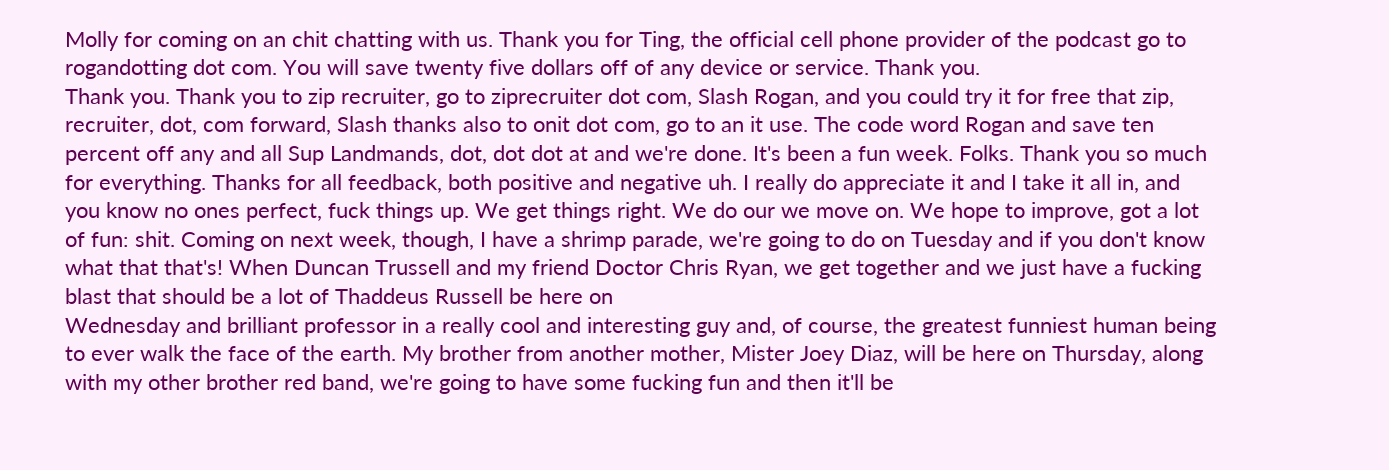Molly for coming on an chit chatting with us. Thank you for Ting, the official cell phone provider of the podcast go to rogandotting dot com. You will save twenty five dollars off of any device or service. Thank you.
Thank you. Thank you to zip recruiter, go to ziprecruiter dot com, Slash Rogan, and you could try it for free that zip, recruiter, dot, com forward, Slash thanks also to onit dot com, go to an it use. The code word Rogan and save ten percent off any and all Sup Landmands, dot, dot dot at and we're done. It's been a fun week. Folks. Thank you so much for everything. Thanks for all feedback, both positive and negative uh. I really do appreciate it and I take it all in, and you know no ones perfect, fuck things up. We get things right. We do our we move on. We hope to improve, got a lot of fun: shit. Coming on next week, though, I have a shrimp parade, we're going to do on Tuesday and if you don't know what that that's! When Duncan Trussell and my friend Doctor Chris Ryan, we get together and we just have a fucking blast that should be a lot of Thaddeus Russell be here on
Wednesday and brilliant professor in a really cool and interesting guy and, of course, the greatest funniest human being to ever walk the face of the earth. My brother from another mother, Mister Joey Diaz, will be here on Thursday, along with my other brother red band, we're going to have some fucking fun and then it'll be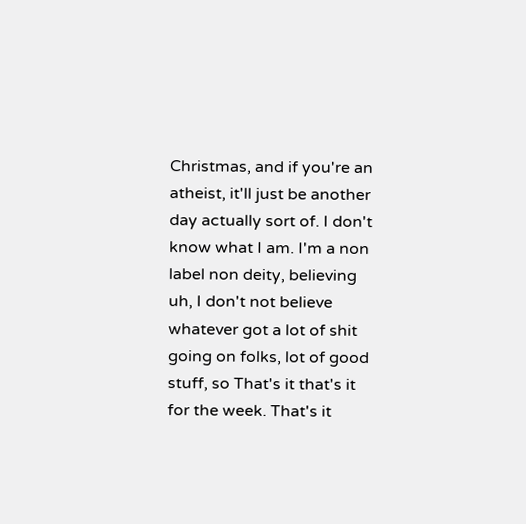Christmas, and if you're an atheist, it'll just be another day actually sort of. I don't know what I am. I'm a non label non deity, believing uh, I don't not believe whatever got a lot of shit going on folks, lot of good stuff, so That's it that's it for the week. That's it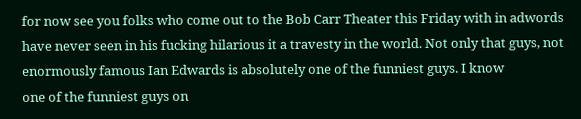for now see you folks who come out to the Bob Carr Theater this Friday with in adwords have never seen in his fucking hilarious it a travesty in the world. Not only that guys, not enormously famous Ian Edwards is absolutely one of the funniest guys. I know
one of the funniest guys on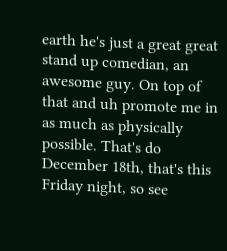earth he's just a great great stand up comedian, an awesome guy. On top of that and uh promote me in as much as physically possible. That's do December 18th, that's this Friday night, so see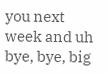you next week and uh bye, bye, big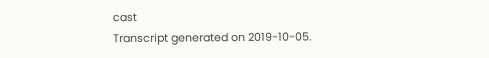cast
Transcript generated on 2019-10-05.